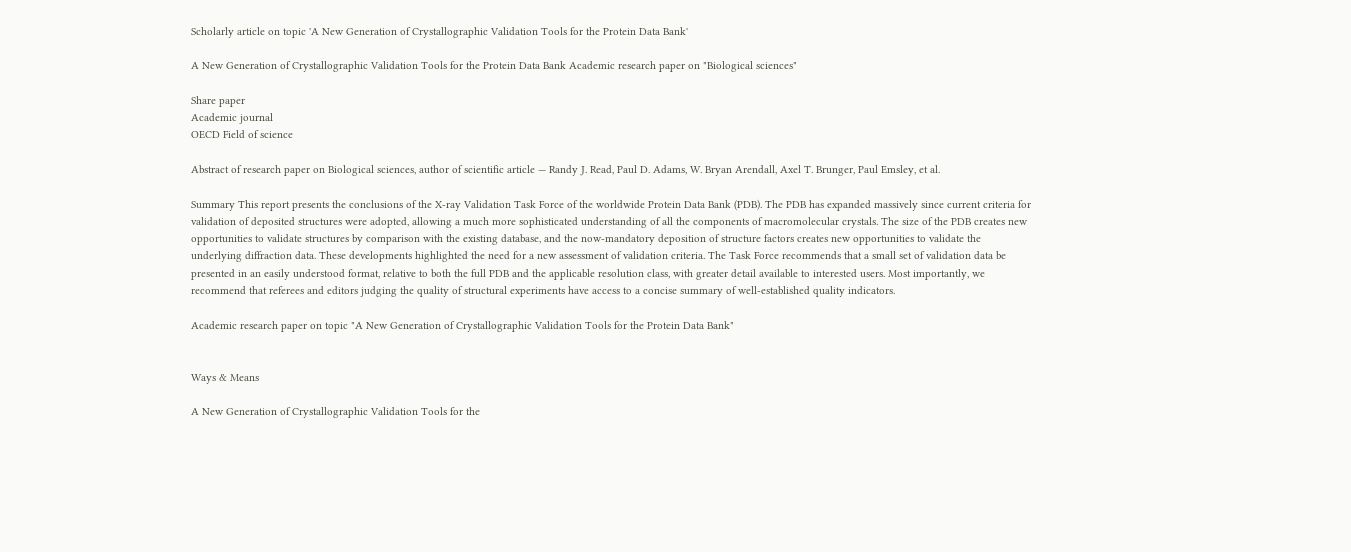Scholarly article on topic 'A New Generation of Crystallographic Validation Tools for the Protein Data Bank'

A New Generation of Crystallographic Validation Tools for the Protein Data Bank Academic research paper on "Biological sciences"

Share paper
Academic journal
OECD Field of science

Abstract of research paper on Biological sciences, author of scientific article — Randy J. Read, Paul D. Adams, W. Bryan Arendall, Axel T. Brunger, Paul Emsley, et al.

Summary This report presents the conclusions of the X-ray Validation Task Force of the worldwide Protein Data Bank (PDB). The PDB has expanded massively since current criteria for validation of deposited structures were adopted, allowing a much more sophisticated understanding of all the components of macromolecular crystals. The size of the PDB creates new opportunities to validate structures by comparison with the existing database, and the now-mandatory deposition of structure factors creates new opportunities to validate the underlying diffraction data. These developments highlighted the need for a new assessment of validation criteria. The Task Force recommends that a small set of validation data be presented in an easily understood format, relative to both the full PDB and the applicable resolution class, with greater detail available to interested users. Most importantly, we recommend that referees and editors judging the quality of structural experiments have access to a concise summary of well-established quality indicators.

Academic research paper on topic "A New Generation of Crystallographic Validation Tools for the Protein Data Bank"


Ways & Means

A New Generation of Crystallographic Validation Tools for the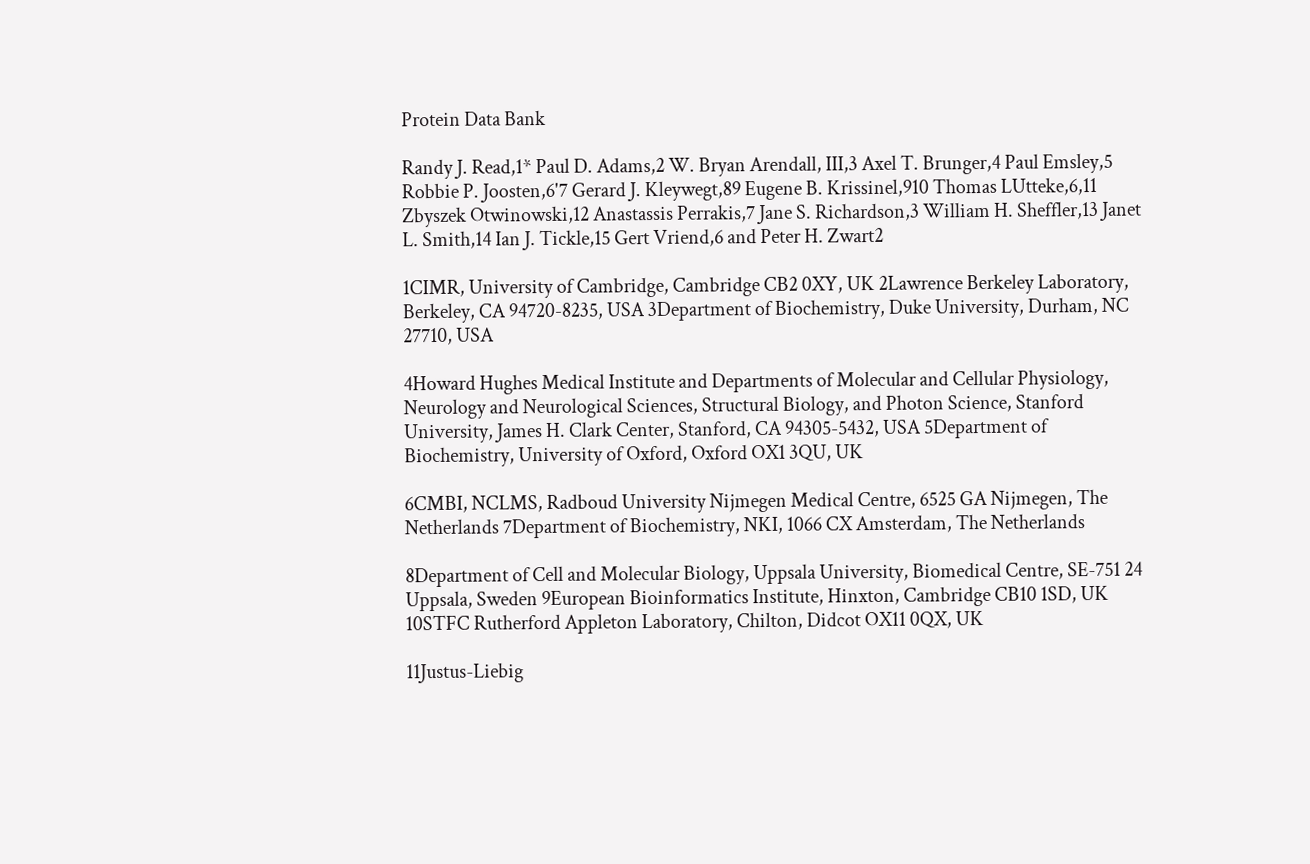Protein Data Bank

Randy J. Read,1* Paul D. Adams,2 W. Bryan Arendall, III,3 Axel T. Brunger,4 Paul Emsley,5 Robbie P. Joosten,6'7 Gerard J. Kleywegt,89 Eugene B. Krissinel,910 Thomas LUtteke,6,11 Zbyszek Otwinowski,12 Anastassis Perrakis,7 Jane S. Richardson,3 William H. Sheffler,13 Janet L. Smith,14 Ian J. Tickle,15 Gert Vriend,6 and Peter H. Zwart2

1CIMR, University of Cambridge, Cambridge CB2 0XY, UK 2Lawrence Berkeley Laboratory, Berkeley, CA 94720-8235, USA 3Department of Biochemistry, Duke University, Durham, NC 27710, USA

4Howard Hughes Medical Institute and Departments of Molecular and Cellular Physiology, Neurology and Neurological Sciences, Structural Biology, and Photon Science, Stanford University, James H. Clark Center, Stanford, CA 94305-5432, USA 5Department of Biochemistry, University of Oxford, Oxford OX1 3QU, UK

6CMBI, NCLMS, Radboud University Nijmegen Medical Centre, 6525 GA Nijmegen, The Netherlands 7Department of Biochemistry, NKI, 1066 CX Amsterdam, The Netherlands

8Department of Cell and Molecular Biology, Uppsala University, Biomedical Centre, SE-751 24 Uppsala, Sweden 9European Bioinformatics Institute, Hinxton, Cambridge CB10 1SD, UK 10STFC Rutherford Appleton Laboratory, Chilton, Didcot OX11 0QX, UK

11Justus-Liebig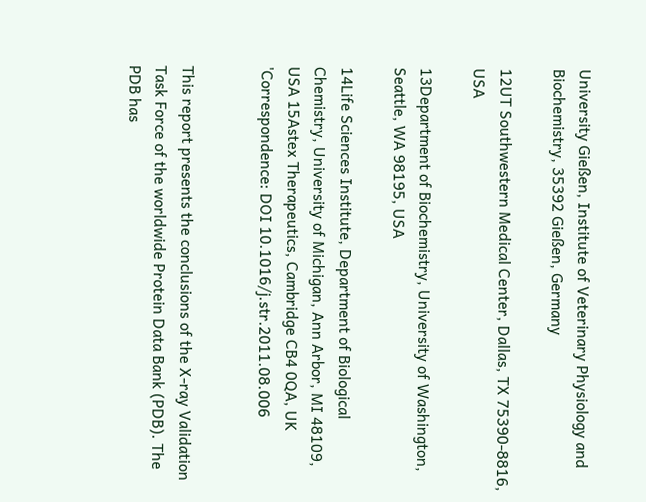University Gießen, Institute of Veterinary Physiology and Biochemistry, 35392 Gießen, Germany

12UT Southwestern Medical Center, Dallas, TX 75390-8816, USA

13Department of Biochemistry, University of Washington, Seattle, WA 98195, USA

14Life Sciences Institute, Department of Biological Chemistry, University of Michigan, Ann Arbor, MI 48109, USA 15Astex Therapeutics, Cambridge CB4 0QA, UK 'Correspondence: DOI 10.1016/j.str.2011.08.006


This report presents the conclusions of the X-ray Validation Task Force of the worldwide Protein Data Bank (PDB). The PDB has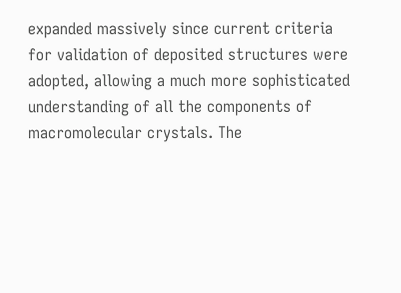expanded massively since current criteria for validation of deposited structures were adopted, allowing a much more sophisticated understanding of all the components of macromolecular crystals. The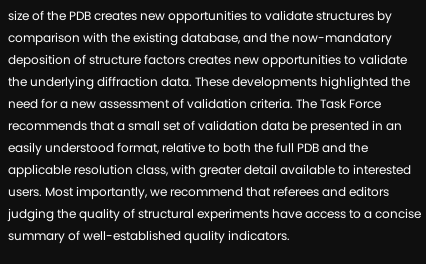size of the PDB creates new opportunities to validate structures by comparison with the existing database, and the now-mandatory deposition of structure factors creates new opportunities to validate the underlying diffraction data. These developments highlighted the need for a new assessment of validation criteria. The Task Force recommends that a small set of validation data be presented in an easily understood format, relative to both the full PDB and the applicable resolution class, with greater detail available to interested users. Most importantly, we recommend that referees and editors judging the quality of structural experiments have access to a concise summary of well-established quality indicators.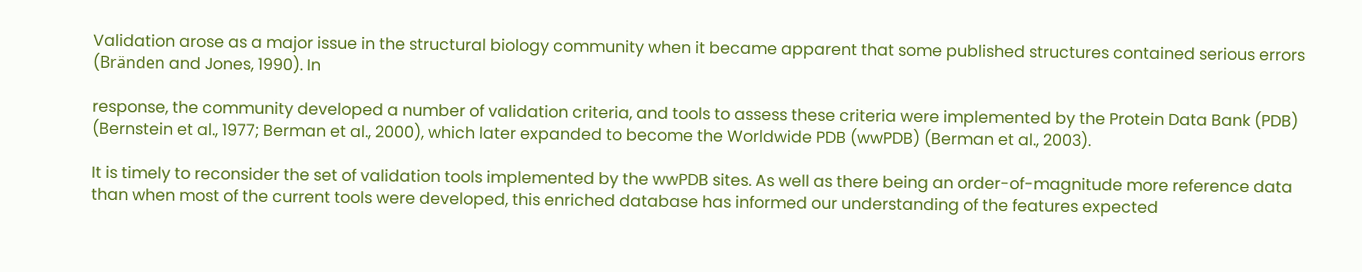Validation arose as a major issue in the structural biology community when it became apparent that some published structures contained serious errors (Bränden and Jones, 1990). In

response, the community developed a number of validation criteria, and tools to assess these criteria were implemented by the Protein Data Bank (PDB) (Bernstein et al., 1977; Berman et al., 2000), which later expanded to become the Worldwide PDB (wwPDB) (Berman et al., 2003).

It is timely to reconsider the set of validation tools implemented by the wwPDB sites. As well as there being an order-of-magnitude more reference data than when most of the current tools were developed, this enriched database has informed our understanding of the features expected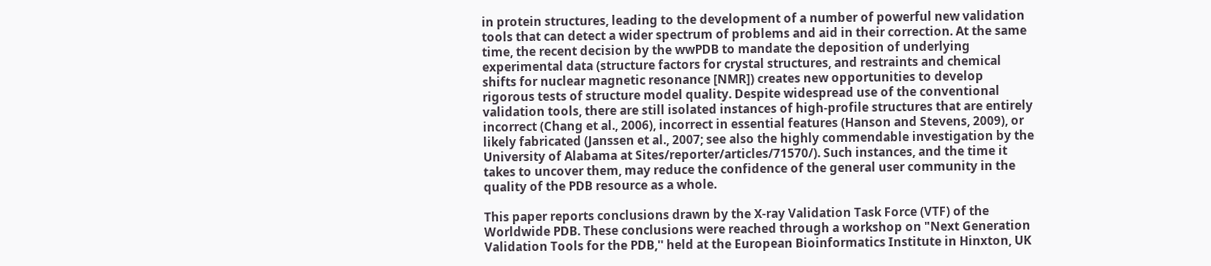in protein structures, leading to the development of a number of powerful new validation tools that can detect a wider spectrum of problems and aid in their correction. At the same time, the recent decision by the wwPDB to mandate the deposition of underlying experimental data (structure factors for crystal structures, and restraints and chemical shifts for nuclear magnetic resonance [NMR]) creates new opportunities to develop rigorous tests of structure model quality. Despite widespread use of the conventional validation tools, there are still isolated instances of high-profile structures that are entirely incorrect (Chang et al., 2006), incorrect in essential features (Hanson and Stevens, 2009), or likely fabricated (Janssen et al., 2007; see also the highly commendable investigation by the University of Alabama at Sites/reporter/articles/71570/). Such instances, and the time it takes to uncover them, may reduce the confidence of the general user community in the quality of the PDB resource as a whole.

This paper reports conclusions drawn by the X-ray Validation Task Force (VTF) of the Worldwide PDB. These conclusions were reached through a workshop on "Next Generation Validation Tools for the PDB,'' held at the European Bioinformatics Institute in Hinxton, UK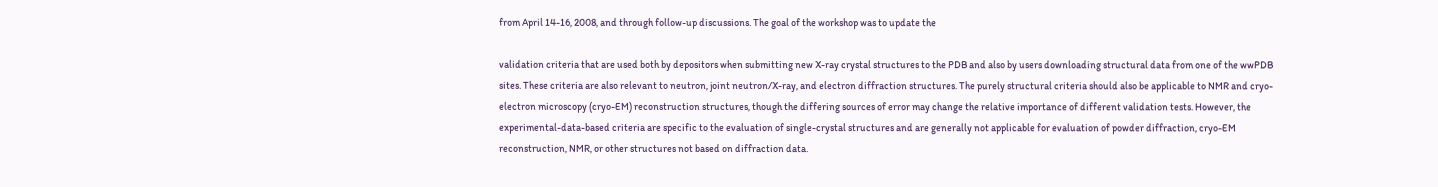from April 14-16, 2008, and through follow-up discussions. The goal of the workshop was to update the

validation criteria that are used both by depositors when submitting new X-ray crystal structures to the PDB and also by users downloading structural data from one of the wwPDB sites. These criteria are also relevant to neutron, joint neutron/X-ray, and electron diffraction structures. The purely structural criteria should also be applicable to NMR and cryo-electron microscopy (cryo-EM) reconstruction structures, though the differing sources of error may change the relative importance of different validation tests. However, the experimental-data-based criteria are specific to the evaluation of single-crystal structures and are generally not applicable for evaluation of powder diffraction, cryo-EM reconstruction, NMR, or other structures not based on diffraction data.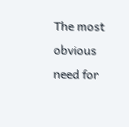The most obvious need for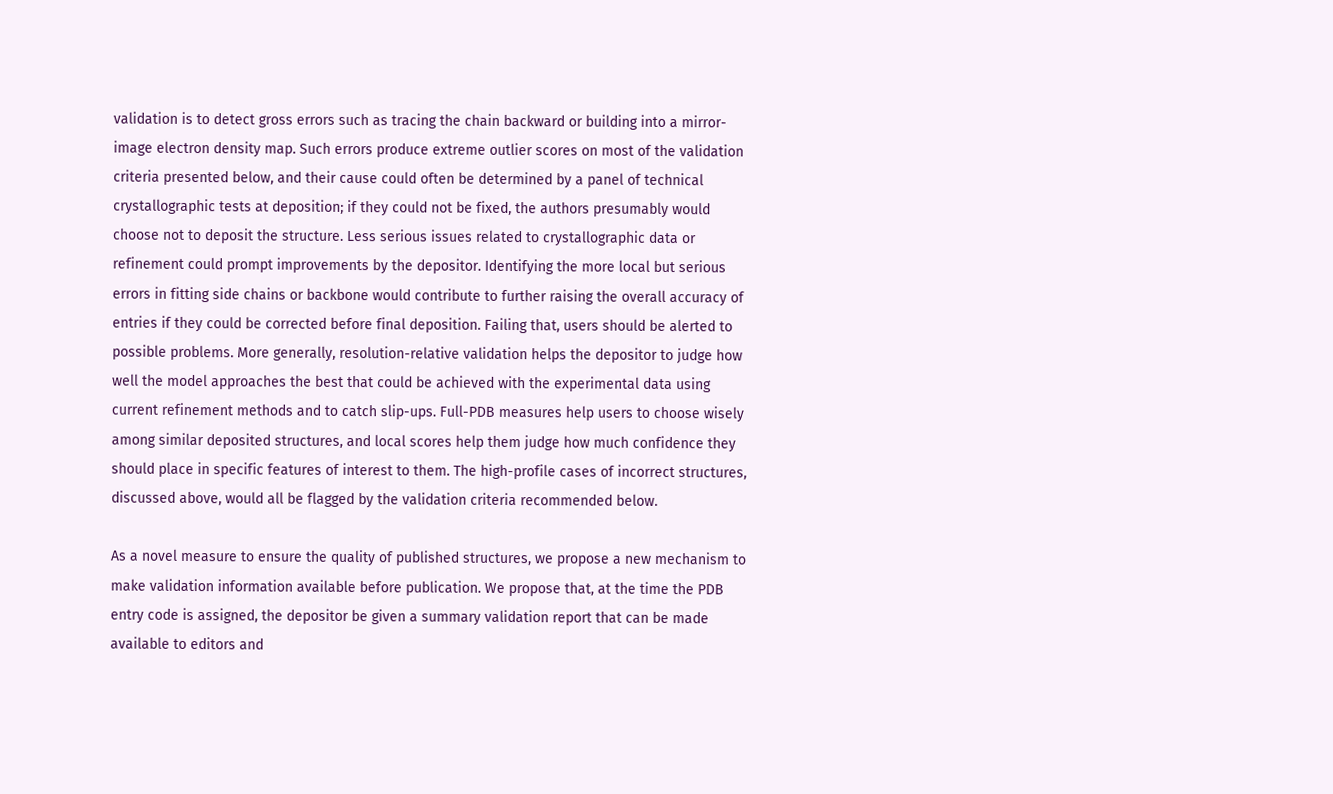validation is to detect gross errors such as tracing the chain backward or building into a mirror-image electron density map. Such errors produce extreme outlier scores on most of the validation criteria presented below, and their cause could often be determined by a panel of technical crystallographic tests at deposition; if they could not be fixed, the authors presumably would choose not to deposit the structure. Less serious issues related to crystallographic data or refinement could prompt improvements by the depositor. Identifying the more local but serious errors in fitting side chains or backbone would contribute to further raising the overall accuracy of entries if they could be corrected before final deposition. Failing that, users should be alerted to possible problems. More generally, resolution-relative validation helps the depositor to judge how well the model approaches the best that could be achieved with the experimental data using current refinement methods and to catch slip-ups. Full-PDB measures help users to choose wisely among similar deposited structures, and local scores help them judge how much confidence they should place in specific features of interest to them. The high-profile cases of incorrect structures, discussed above, would all be flagged by the validation criteria recommended below.

As a novel measure to ensure the quality of published structures, we propose a new mechanism to make validation information available before publication. We propose that, at the time the PDB entry code is assigned, the depositor be given a summary validation report that can be made available to editors and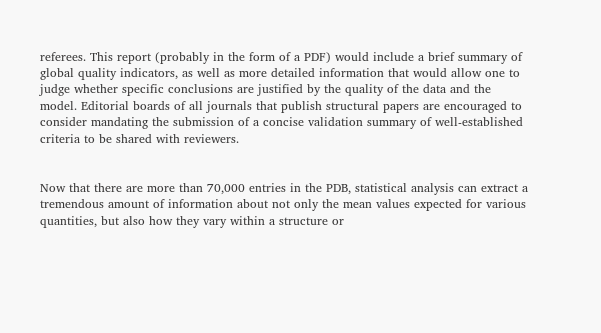referees. This report (probably in the form of a PDF) would include a brief summary of global quality indicators, as well as more detailed information that would allow one to judge whether specific conclusions are justified by the quality of the data and the model. Editorial boards of all journals that publish structural papers are encouraged to consider mandating the submission of a concise validation summary of well-established criteria to be shared with reviewers.


Now that there are more than 70,000 entries in the PDB, statistical analysis can extract a tremendous amount of information about not only the mean values expected for various quantities, but also how they vary within a structure or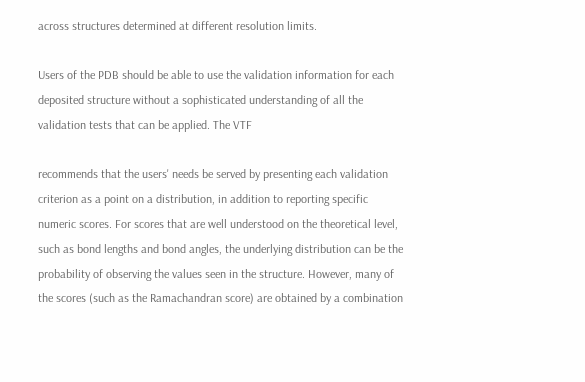across structures determined at different resolution limits.

Users of the PDB should be able to use the validation information for each deposited structure without a sophisticated understanding of all the validation tests that can be applied. The VTF

recommends that the users' needs be served by presenting each validation criterion as a point on a distribution, in addition to reporting specific numeric scores. For scores that are well understood on the theoretical level, such as bond lengths and bond angles, the underlying distribution can be the probability of observing the values seen in the structure. However, many of the scores (such as the Ramachandran score) are obtained by a combination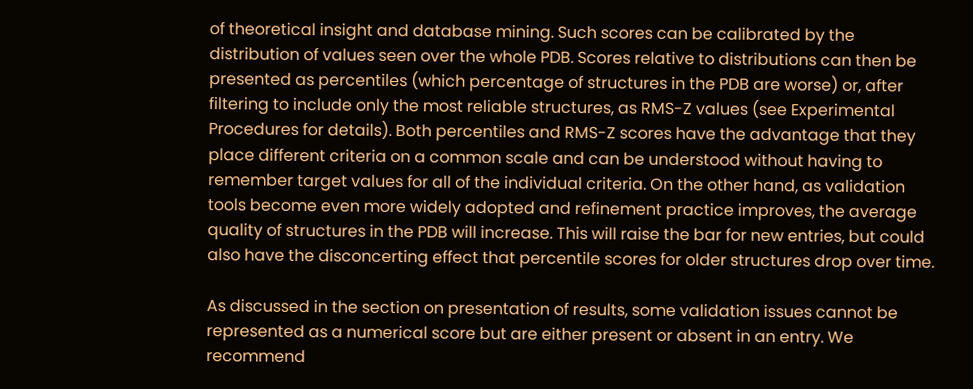of theoretical insight and database mining. Such scores can be calibrated by the distribution of values seen over the whole PDB. Scores relative to distributions can then be presented as percentiles (which percentage of structures in the PDB are worse) or, after filtering to include only the most reliable structures, as RMS-Z values (see Experimental Procedures for details). Both percentiles and RMS-Z scores have the advantage that they place different criteria on a common scale and can be understood without having to remember target values for all of the individual criteria. On the other hand, as validation tools become even more widely adopted and refinement practice improves, the average quality of structures in the PDB will increase. This will raise the bar for new entries, but could also have the disconcerting effect that percentile scores for older structures drop over time.

As discussed in the section on presentation of results, some validation issues cannot be represented as a numerical score but are either present or absent in an entry. We recommend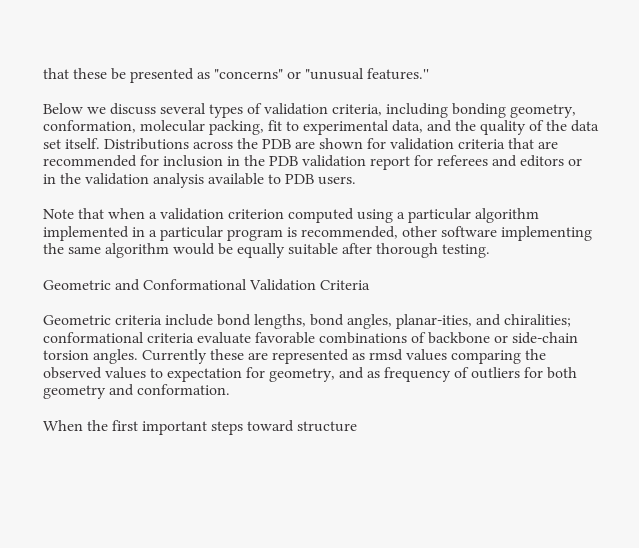that these be presented as "concerns" or "unusual features.''

Below we discuss several types of validation criteria, including bonding geometry, conformation, molecular packing, fit to experimental data, and the quality of the data set itself. Distributions across the PDB are shown for validation criteria that are recommended for inclusion in the PDB validation report for referees and editors or in the validation analysis available to PDB users.

Note that when a validation criterion computed using a particular algorithm implemented in a particular program is recommended, other software implementing the same algorithm would be equally suitable after thorough testing.

Geometric and Conformational Validation Criteria

Geometric criteria include bond lengths, bond angles, planar-ities, and chiralities; conformational criteria evaluate favorable combinations of backbone or side-chain torsion angles. Currently these are represented as rmsd values comparing the observed values to expectation for geometry, and as frequency of outliers for both geometry and conformation.

When the first important steps toward structure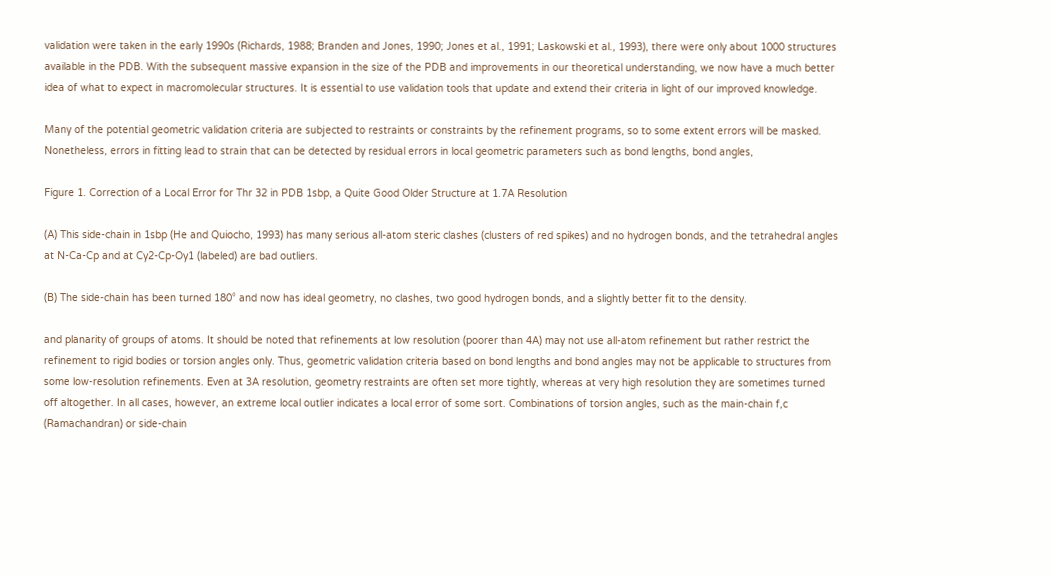validation were taken in the early 1990s (Richards, 1988; Branden and Jones, 1990; Jones et al., 1991; Laskowski et al., 1993), there were only about 1000 structures available in the PDB. With the subsequent massive expansion in the size of the PDB and improvements in our theoretical understanding, we now have a much better idea of what to expect in macromolecular structures. It is essential to use validation tools that update and extend their criteria in light of our improved knowledge.

Many of the potential geometric validation criteria are subjected to restraints or constraints by the refinement programs, so to some extent errors will be masked. Nonetheless, errors in fitting lead to strain that can be detected by residual errors in local geometric parameters such as bond lengths, bond angles,

Figure 1. Correction of a Local Error for Thr 32 in PDB 1sbp, a Quite Good Older Structure at 1.7A Resolution

(A) This side-chain in 1sbp (He and Quiocho, 1993) has many serious all-atom steric clashes (clusters of red spikes) and no hydrogen bonds, and the tetrahedral angles at N-Ca-Cp and at Cy2-Cp-Oy1 (labeled) are bad outliers.

(B) The side-chain has been turned 180° and now has ideal geometry, no clashes, two good hydrogen bonds, and a slightly better fit to the density.

and planarity of groups of atoms. It should be noted that refinements at low resolution (poorer than 4A) may not use all-atom refinement but rather restrict the refinement to rigid bodies or torsion angles only. Thus, geometric validation criteria based on bond lengths and bond angles may not be applicable to structures from some low-resolution refinements. Even at 3A resolution, geometry restraints are often set more tightly, whereas at very high resolution they are sometimes turned off altogether. In all cases, however, an extreme local outlier indicates a local error of some sort. Combinations of torsion angles, such as the main-chain f,c (Ramachandran) or side-chain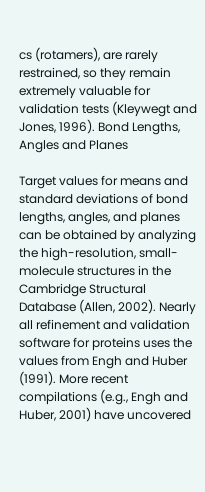cs (rotamers), are rarely restrained, so they remain extremely valuable for validation tests (Kleywegt and Jones, 1996). Bond Lengths, Angles and Planes

Target values for means and standard deviations of bond lengths, angles, and planes can be obtained by analyzing the high-resolution, small-molecule structures in the Cambridge Structural Database (Allen, 2002). Nearly all refinement and validation software for proteins uses the values from Engh and Huber (1991). More recent compilations (e.g., Engh and Huber, 2001) have uncovered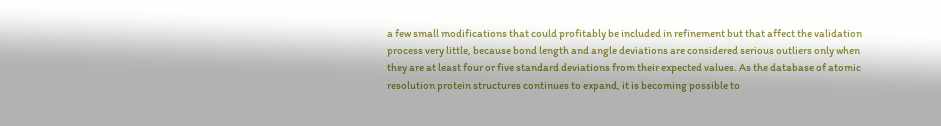a few small modifications that could profitably be included in refinement but that affect the validation process very little, because bond length and angle deviations are considered serious outliers only when they are at least four or five standard deviations from their expected values. As the database of atomic resolution protein structures continues to expand, it is becoming possible to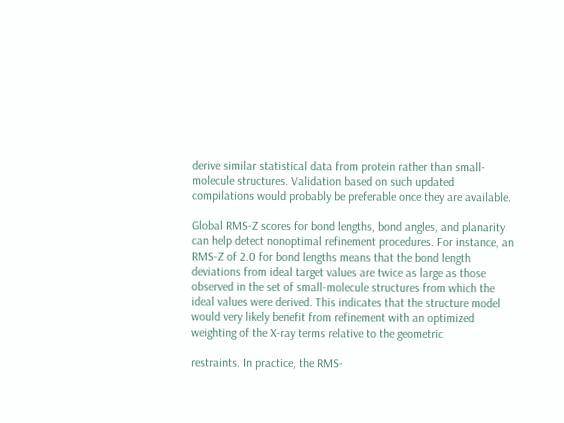derive similar statistical data from protein rather than small-molecule structures. Validation based on such updated compilations would probably be preferable once they are available.

Global RMS-Z scores for bond lengths, bond angles, and planarity can help detect nonoptimal refinement procedures. For instance, an RMS-Z of 2.0 for bond lengths means that the bond length deviations from ideal target values are twice as large as those observed in the set of small-molecule structures from which the ideal values were derived. This indicates that the structure model would very likely benefit from refinement with an optimized weighting of the X-ray terms relative to the geometric

restraints. In practice, the RMS-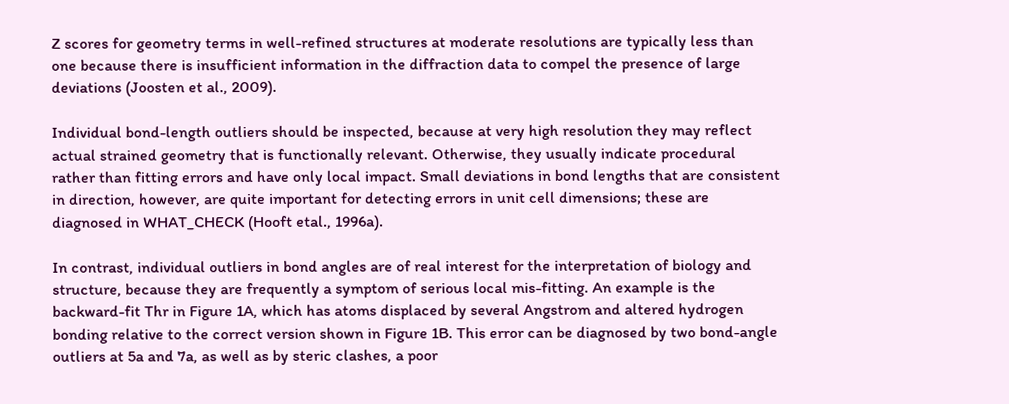Z scores for geometry terms in well-refined structures at moderate resolutions are typically less than one because there is insufficient information in the diffraction data to compel the presence of large deviations (Joosten et al., 2009).

Individual bond-length outliers should be inspected, because at very high resolution they may reflect actual strained geometry that is functionally relevant. Otherwise, they usually indicate procedural rather than fitting errors and have only local impact. Small deviations in bond lengths that are consistent in direction, however, are quite important for detecting errors in unit cell dimensions; these are diagnosed in WHAT_CHECK (Hooft etal., 1996a).

In contrast, individual outliers in bond angles are of real interest for the interpretation of biology and structure, because they are frequently a symptom of serious local mis-fitting. An example is the backward-fit Thr in Figure 1A, which has atoms displaced by several Angstrom and altered hydrogen bonding relative to the correct version shown in Figure 1B. This error can be diagnosed by two bond-angle outliers at 5a and 7a, as well as by steric clashes, a poor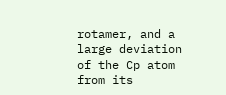rotamer, and a large deviation of the Cp atom from its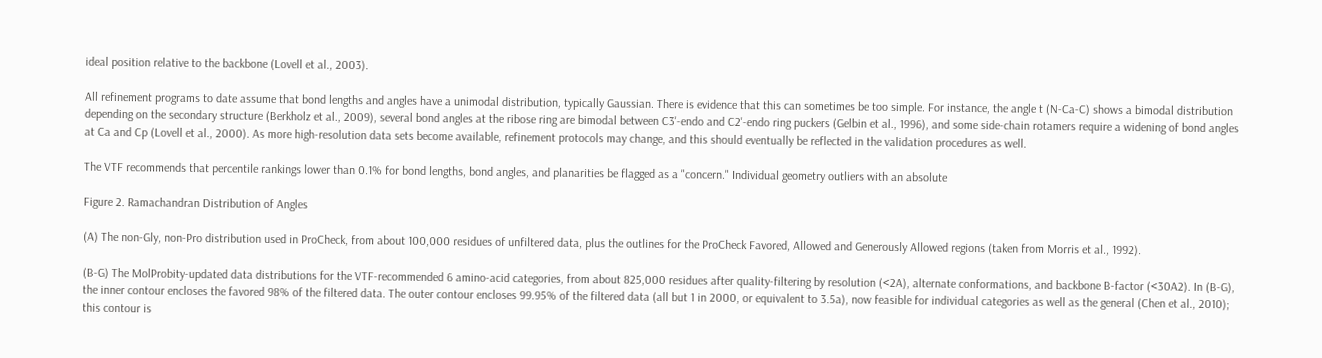ideal position relative to the backbone (Lovell et al., 2003).

All refinement programs to date assume that bond lengths and angles have a unimodal distribution, typically Gaussian. There is evidence that this can sometimes be too simple. For instance, the angle t (N-Ca-C) shows a bimodal distribution depending on the secondary structure (Berkholz et al., 2009), several bond angles at the ribose ring are bimodal between C3'-endo and C2'-endo ring puckers (Gelbin et al., 1996), and some side-chain rotamers require a widening of bond angles at Ca and Cp (Lovell et al., 2000). As more high-resolution data sets become available, refinement protocols may change, and this should eventually be reflected in the validation procedures as well.

The VTF recommends that percentile rankings lower than 0.1% for bond lengths, bond angles, and planarities be flagged as a "concern." Individual geometry outliers with an absolute

Figure 2. Ramachandran Distribution of Angles

(A) The non-Gly, non-Pro distribution used in ProCheck, from about 100,000 residues of unfiltered data, plus the outlines for the ProCheck Favored, Allowed and Generously Allowed regions (taken from Morris et al., 1992).

(B-G) The MolProbity-updated data distributions for the VTF-recommended 6 amino-acid categories, from about 825,000 residues after quality-filtering by resolution (<2A), alternate conformations, and backbone B-factor (<30A2). In (B-G), the inner contour encloses the favored 98% of the filtered data. The outer contour encloses 99.95% of the filtered data (all but 1 in 2000, or equivalent to 3.5a), now feasible for individual categories as well as the general (Chen et al., 2010); this contour is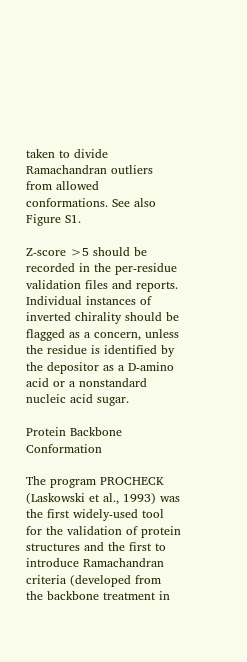taken to divide Ramachandran outliers from allowed conformations. See also Figure S1.

Z-score >5 should be recorded in the per-residue validation files and reports. Individual instances of inverted chirality should be flagged as a concern, unless the residue is identified by the depositor as a D-amino acid or a nonstandard nucleic acid sugar.

Protein Backbone Conformation

The program PROCHECK (Laskowski et al., 1993) was the first widely-used tool for the validation of protein structures and the first to introduce Ramachandran criteria (developed from the backbone treatment in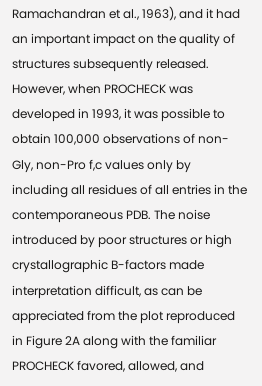Ramachandran et al., 1963), and it had an important impact on the quality of structures subsequently released. However, when PROCHECK was developed in 1993, it was possible to obtain 100,000 observations of non-Gly, non-Pro f,c values only by including all residues of all entries in the contemporaneous PDB. The noise introduced by poor structures or high crystallographic B-factors made interpretation difficult, as can be appreciated from the plot reproduced in Figure 2A along with the familiar PROCHECK favored, allowed, and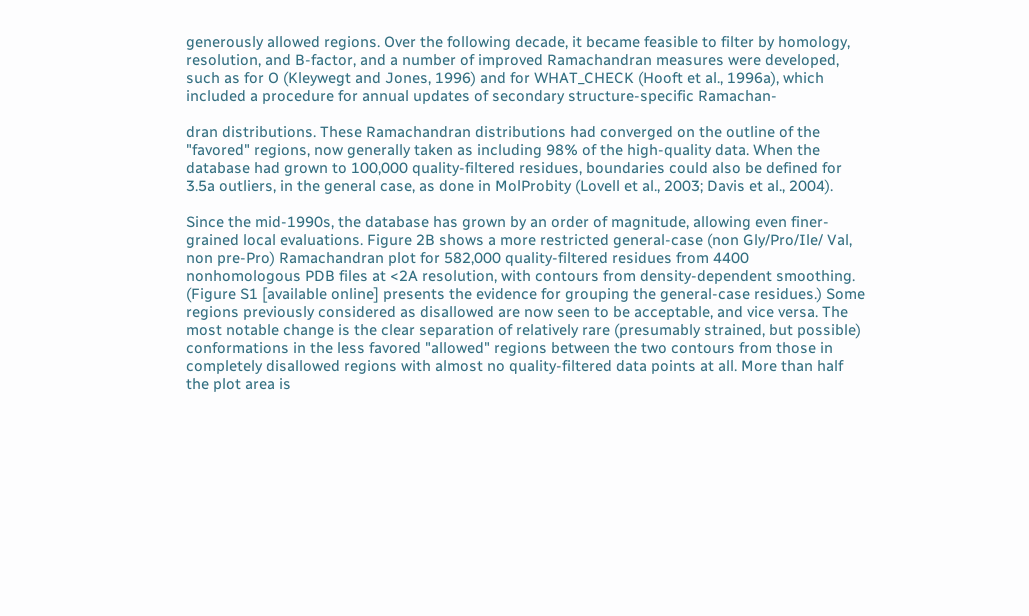generously allowed regions. Over the following decade, it became feasible to filter by homology, resolution, and B-factor, and a number of improved Ramachandran measures were developed, such as for O (Kleywegt and Jones, 1996) and for WHAT_CHECK (Hooft et al., 1996a), which included a procedure for annual updates of secondary structure-specific Ramachan-

dran distributions. These Ramachandran distributions had converged on the outline of the "favored" regions, now generally taken as including 98% of the high-quality data. When the database had grown to 100,000 quality-filtered residues, boundaries could also be defined for 3.5a outliers, in the general case, as done in MolProbity (Lovell et al., 2003; Davis et al., 2004).

Since the mid-1990s, the database has grown by an order of magnitude, allowing even finer-grained local evaluations. Figure 2B shows a more restricted general-case (non Gly/Pro/Ile/ Val, non pre-Pro) Ramachandran plot for 582,000 quality-filtered residues from 4400 nonhomologous PDB files at <2A resolution, with contours from density-dependent smoothing. (Figure S1 [available online] presents the evidence for grouping the general-case residues.) Some regions previously considered as disallowed are now seen to be acceptable, and vice versa. The most notable change is the clear separation of relatively rare (presumably strained, but possible) conformations in the less favored "allowed" regions between the two contours from those in completely disallowed regions with almost no quality-filtered data points at all. More than half the plot area is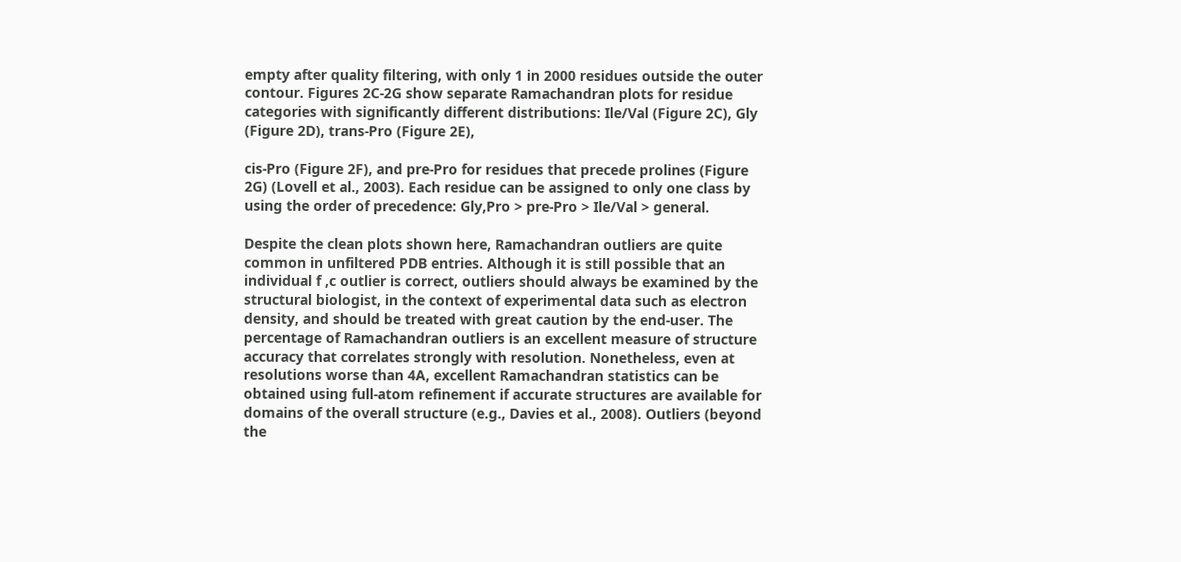empty after quality filtering, with only 1 in 2000 residues outside the outer contour. Figures 2C-2G show separate Ramachandran plots for residue categories with significantly different distributions: Ile/Val (Figure 2C), Gly (Figure 2D), trans-Pro (Figure 2E),

cis-Pro (Figure 2F), and pre-Pro for residues that precede prolines (Figure 2G) (Lovell et al., 2003). Each residue can be assigned to only one class by using the order of precedence: Gly,Pro > pre-Pro > Ile/Val > general.

Despite the clean plots shown here, Ramachandran outliers are quite common in unfiltered PDB entries. Although it is still possible that an individual f ,c outlier is correct, outliers should always be examined by the structural biologist, in the context of experimental data such as electron density, and should be treated with great caution by the end-user. The percentage of Ramachandran outliers is an excellent measure of structure accuracy that correlates strongly with resolution. Nonetheless, even at resolutions worse than 4A, excellent Ramachandran statistics can be obtained using full-atom refinement if accurate structures are available for domains of the overall structure (e.g., Davies et al., 2008). Outliers (beyond the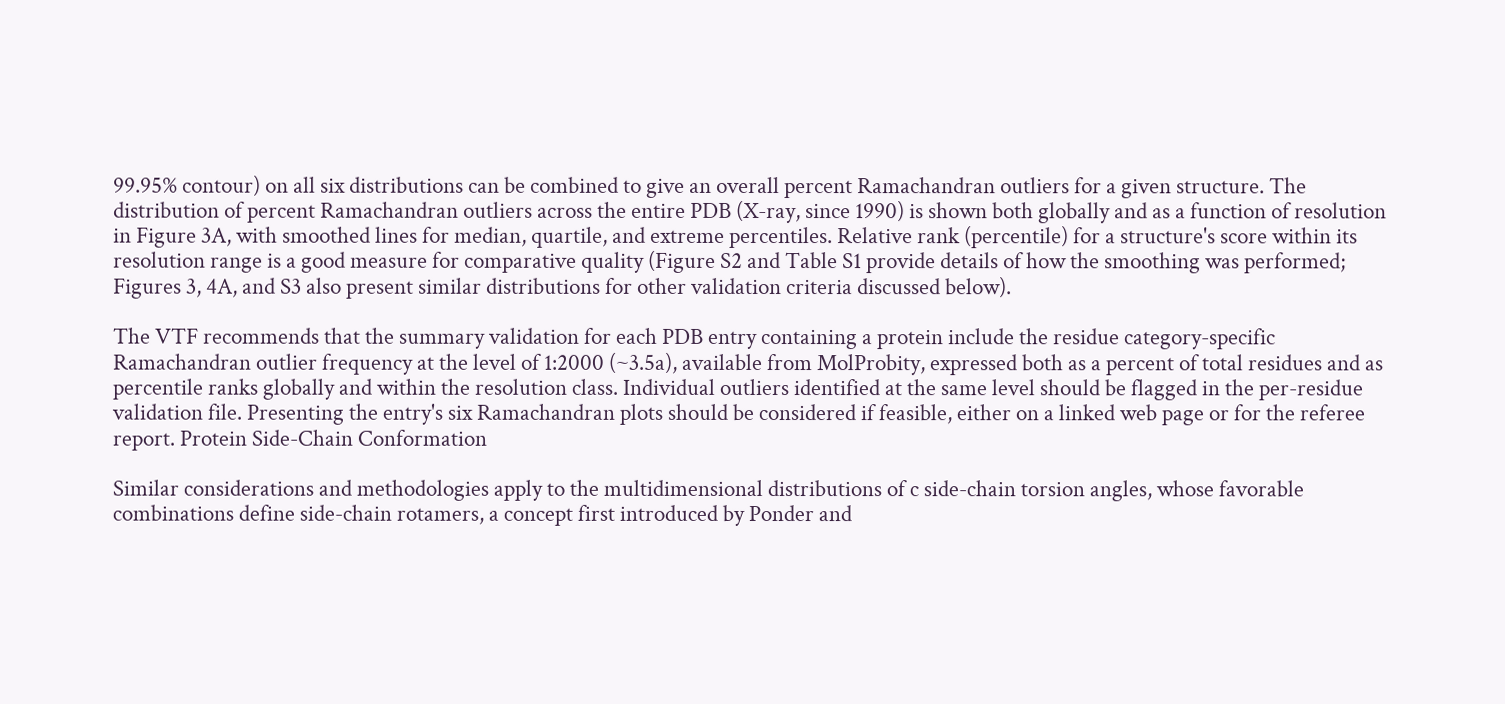99.95% contour) on all six distributions can be combined to give an overall percent Ramachandran outliers for a given structure. The distribution of percent Ramachandran outliers across the entire PDB (X-ray, since 1990) is shown both globally and as a function of resolution in Figure 3A, with smoothed lines for median, quartile, and extreme percentiles. Relative rank (percentile) for a structure's score within its resolution range is a good measure for comparative quality (Figure S2 and Table S1 provide details of how the smoothing was performed; Figures 3, 4A, and S3 also present similar distributions for other validation criteria discussed below).

The VTF recommends that the summary validation for each PDB entry containing a protein include the residue category-specific Ramachandran outlier frequency at the level of 1:2000 (~3.5a), available from MolProbity, expressed both as a percent of total residues and as percentile ranks globally and within the resolution class. Individual outliers identified at the same level should be flagged in the per-residue validation file. Presenting the entry's six Ramachandran plots should be considered if feasible, either on a linked web page or for the referee report. Protein Side-Chain Conformation

Similar considerations and methodologies apply to the multidimensional distributions of c side-chain torsion angles, whose favorable combinations define side-chain rotamers, a concept first introduced by Ponder and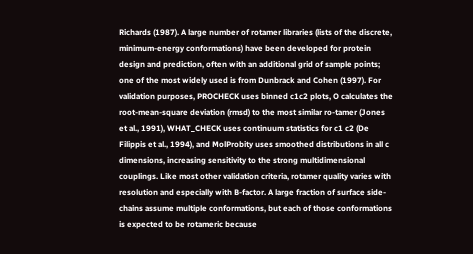Richards (1987). A large number of rotamer libraries (lists of the discrete, minimum-energy conformations) have been developed for protein design and prediction, often with an additional grid of sample points; one of the most widely used is from Dunbrack and Cohen (1997). For validation purposes, PROCHECK uses binned c1c2 plots, O calculates the root-mean-square deviation (rmsd) to the most similar ro-tamer (Jones et al., 1991), WHAT_CHECK uses continuum statistics for c1 c2 (De Filippis et al., 1994), and MolProbity uses smoothed distributions in all c dimensions, increasing sensitivity to the strong multidimensional couplings. Like most other validation criteria, rotamer quality varies with resolution and especially with B-factor. A large fraction of surface side-chains assume multiple conformations, but each of those conformations is expected to be rotameric because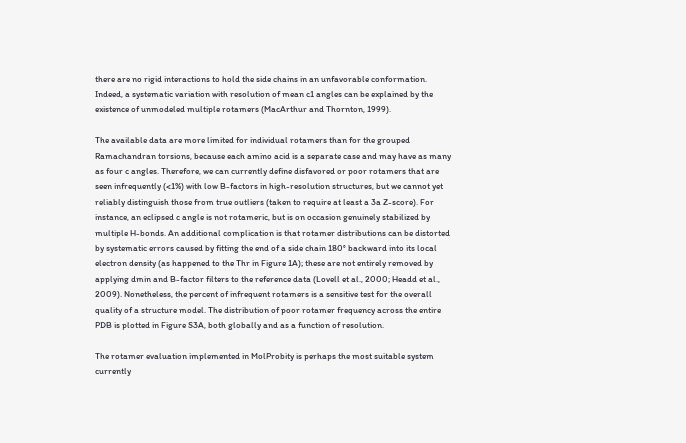there are no rigid interactions to hold the side chains in an unfavorable conformation. Indeed, a systematic variation with resolution of mean c1 angles can be explained by the existence of unmodeled multiple rotamers (MacArthur and Thornton, 1999).

The available data are more limited for individual rotamers than for the grouped Ramachandran torsions, because each amino acid is a separate case and may have as many as four c angles. Therefore, we can currently define disfavored or poor rotamers that are seen infrequently (<1%) with low B-factors in high-resolution structures, but we cannot yet reliably distinguish those from true outliers (taken to require at least a 3a Z-score). For instance, an eclipsed c angle is not rotameric, but is on occasion genuinely stabilized by multiple H-bonds. An additional complication is that rotamer distributions can be distorted by systematic errors caused by fitting the end of a side chain 180° backward into its local electron density (as happened to the Thr in Figure 1A); these are not entirely removed by applying dmin and B-factor filters to the reference data (Lovell et al., 2000; Headd et al., 2009). Nonetheless, the percent of infrequent rotamers is a sensitive test for the overall quality of a structure model. The distribution of poor rotamer frequency across the entire PDB is plotted in Figure S3A, both globally and as a function of resolution.

The rotamer evaluation implemented in MolProbity is perhaps the most suitable system currently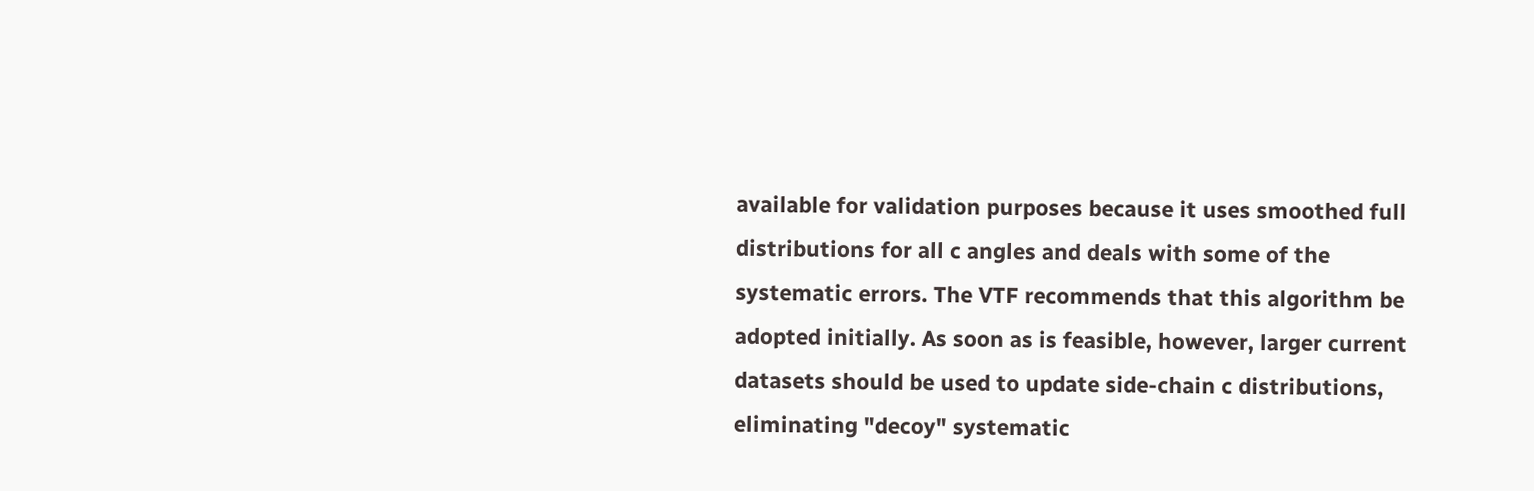available for validation purposes because it uses smoothed full distributions for all c angles and deals with some of the systematic errors. The VTF recommends that this algorithm be adopted initially. As soon as is feasible, however, larger current datasets should be used to update side-chain c distributions, eliminating "decoy" systematic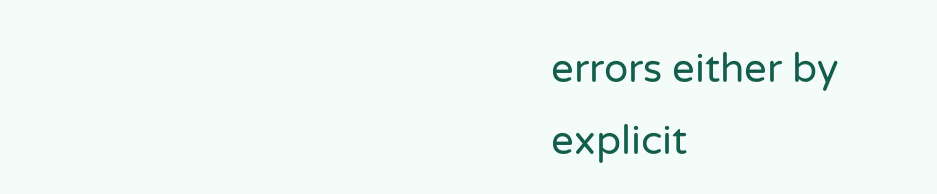errors either by explicit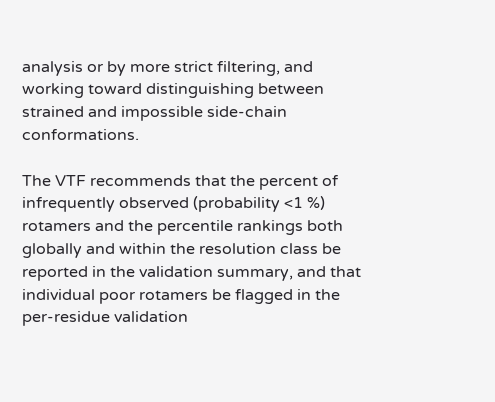analysis or by more strict filtering, and working toward distinguishing between strained and impossible side-chain conformations.

The VTF recommends that the percent of infrequently observed (probability <1 %) rotamers and the percentile rankings both globally and within the resolution class be reported in the validation summary, and that individual poor rotamers be flagged in the per-residue validation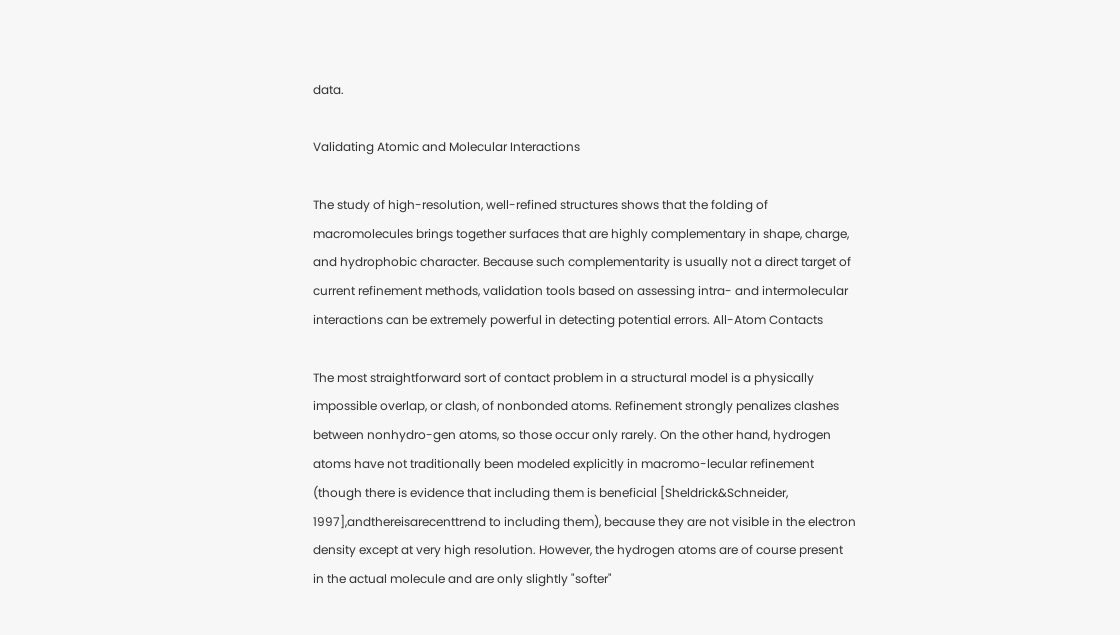data.

Validating Atomic and Molecular Interactions

The study of high-resolution, well-refined structures shows that the folding of macromolecules brings together surfaces that are highly complementary in shape, charge, and hydrophobic character. Because such complementarity is usually not a direct target of current refinement methods, validation tools based on assessing intra- and intermolecular interactions can be extremely powerful in detecting potential errors. All-Atom Contacts

The most straightforward sort of contact problem in a structural model is a physically impossible overlap, or clash, of nonbonded atoms. Refinement strongly penalizes clashes between nonhydro-gen atoms, so those occur only rarely. On the other hand, hydrogen atoms have not traditionally been modeled explicitly in macromo-lecular refinement (though there is evidence that including them is beneficial [Sheldrick&Schneider, 1997],andthereisarecenttrend to including them), because they are not visible in the electron density except at very high resolution. However, the hydrogen atoms are of course present in the actual molecule and are only slightly "softer"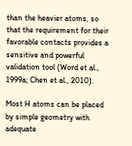than the heavier atoms, so that the requirement for their favorable contacts provides a sensitive and powerful validation tool (Word et al., 1999a; Chen et al., 2010).

Most H atoms can be placed by simple geometry with adequate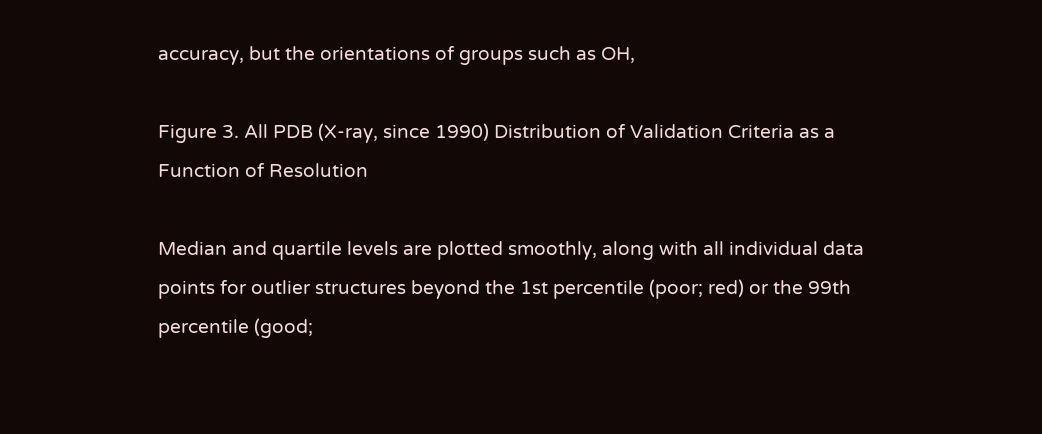accuracy, but the orientations of groups such as OH,

Figure 3. All PDB (X-ray, since 1990) Distribution of Validation Criteria as a Function of Resolution

Median and quartile levels are plotted smoothly, along with all individual data points for outlier structures beyond the 1st percentile (poor; red) or the 99th percentile (good;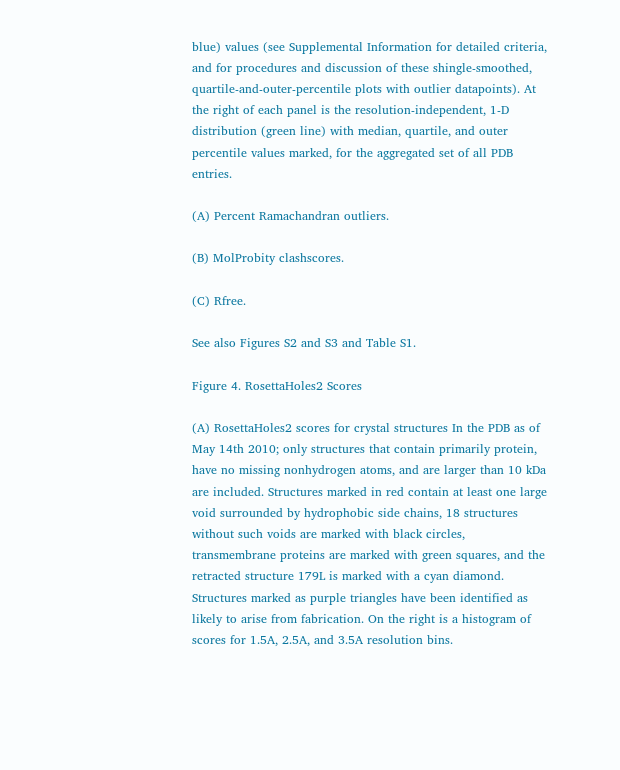blue) values (see Supplemental Information for detailed criteria, and for procedures and discussion of these shingle-smoothed, quartile-and-outer-percentile plots with outlier datapoints). At the right of each panel is the resolution-independent, 1-D distribution (green line) with median, quartile, and outer percentile values marked, for the aggregated set of all PDB entries.

(A) Percent Ramachandran outliers.

(B) MolProbity clashscores.

(C) Rfree.

See also Figures S2 and S3 and Table S1.

Figure 4. RosettaHoles2 Scores

(A) RosettaHoles2 scores for crystal structures In the PDB as of May 14th 2010; only structures that contain primarily protein, have no missing nonhydrogen atoms, and are larger than 10 kDa are included. Structures marked in red contain at least one large void surrounded by hydrophobic side chains, 18 structures without such voids are marked with black circles, transmembrane proteins are marked with green squares, and the retracted structure 179L is marked with a cyan diamond. Structures marked as purple triangles have been identified as likely to arise from fabrication. On the right is a histogram of scores for 1.5A, 2.5A, and 3.5A resolution bins.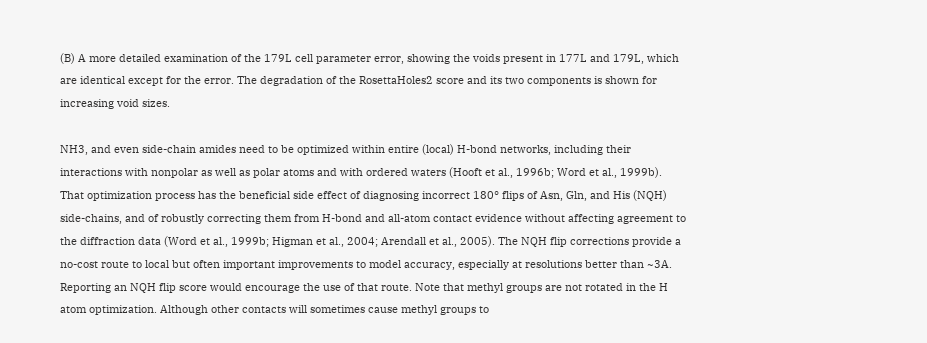(B) A more detailed examination of the 179L cell parameter error, showing the voids present in 177L and 179L, which are identical except for the error. The degradation of the RosettaHoles2 score and its two components is shown for increasing void sizes.

NH3, and even side-chain amides need to be optimized within entire (local) H-bond networks, including their interactions with nonpolar as well as polar atoms and with ordered waters (Hooft et al., 1996b; Word et al., 1999b). That optimization process has the beneficial side effect of diagnosing incorrect 180° flips of Asn, Gln, and His (NQH) side-chains, and of robustly correcting them from H-bond and all-atom contact evidence without affecting agreement to the diffraction data (Word et al., 1999b; Higman et al., 2004; Arendall et al., 2005). The NQH flip corrections provide a no-cost route to local but often important improvements to model accuracy, especially at resolutions better than ~3A. Reporting an NQH flip score would encourage the use of that route. Note that methyl groups are not rotated in the H atom optimization. Although other contacts will sometimes cause methyl groups to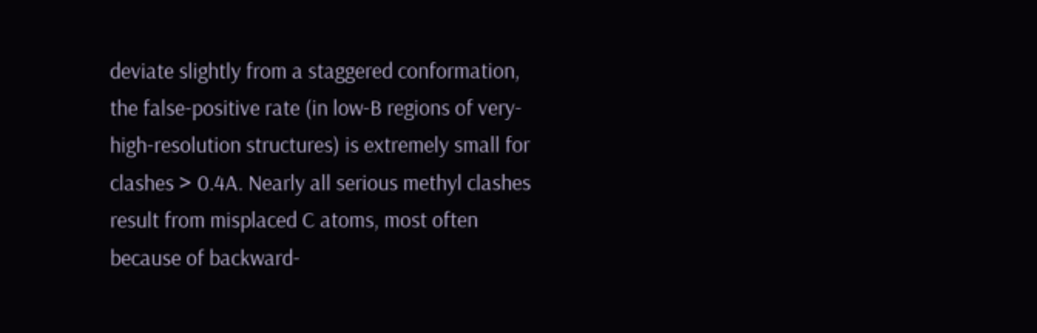deviate slightly from a staggered conformation, the false-positive rate (in low-B regions of very-high-resolution structures) is extremely small for clashes > 0.4A. Nearly all serious methyl clashes result from misplaced C atoms, most often because of backward-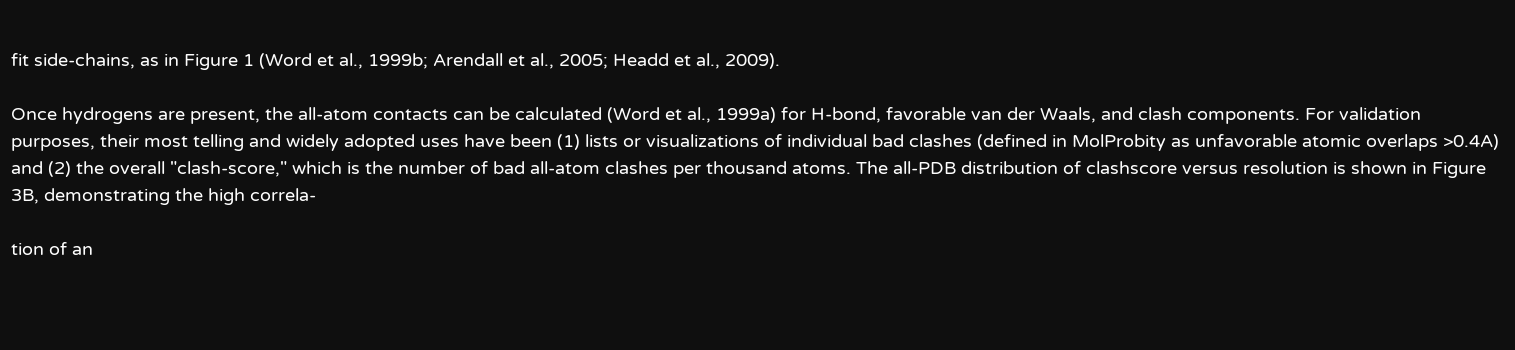fit side-chains, as in Figure 1 (Word et al., 1999b; Arendall et al., 2005; Headd et al., 2009).

Once hydrogens are present, the all-atom contacts can be calculated (Word et al., 1999a) for H-bond, favorable van der Waals, and clash components. For validation purposes, their most telling and widely adopted uses have been (1) lists or visualizations of individual bad clashes (defined in MolProbity as unfavorable atomic overlaps >0.4A) and (2) the overall "clash-score," which is the number of bad all-atom clashes per thousand atoms. The all-PDB distribution of clashscore versus resolution is shown in Figure 3B, demonstrating the high correla-

tion of an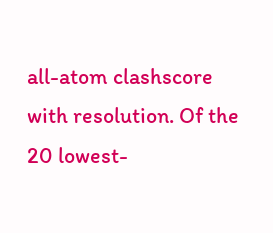all-atom clashscore with resolution. Of the 20 lowest-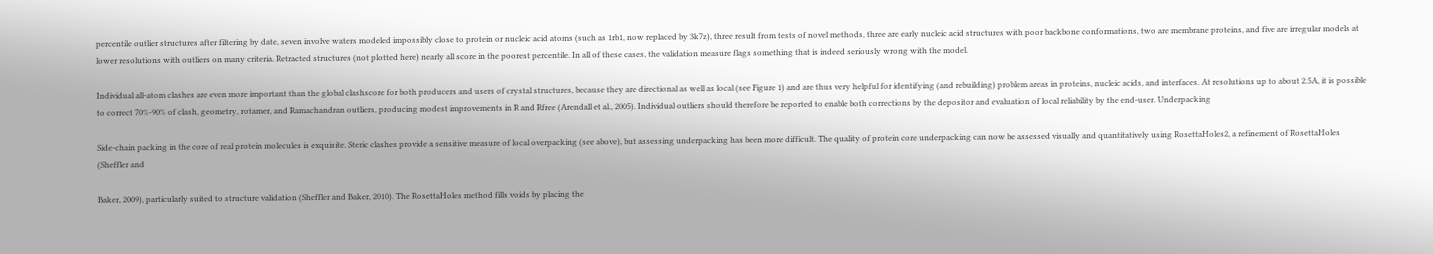percentile outlier structures after filtering by date, seven involve waters modeled impossibly close to protein or nucleic acid atoms (such as 1rb1, now replaced by 3k7z), three result from tests of novel methods, three are early nucleic acid structures with poor backbone conformations, two are membrane proteins, and five are irregular models at lower resolutions with outliers on many criteria. Retracted structures (not plotted here) nearly all score in the poorest percentile. In all of these cases, the validation measure flags something that is indeed seriously wrong with the model.

Individual all-atom clashes are even more important than the global clashscore for both producers and users of crystal structures, because they are directional as well as local (see Figure 1) and are thus very helpful for identifying (and rebuilding) problem areas in proteins, nucleic acids, and interfaces. At resolutions up to about 2.5A, it is possible to correct 70%-90% of clash, geometry, rotamer, and Ramachandran outliers, producing modest improvements in R and Rfree (Arendall et al., 2005). Individual outliers should therefore be reported to enable both corrections by the depositor and evaluation of local reliability by the end-user. Underpacking

Side-chain packing in the core of real protein molecules is exquisite. Steric clashes provide a sensitive measure of local overpacking (see above), but assessing underpacking has been more difficult. The quality of protein core underpacking can now be assessed visually and quantitatively using RosettaHoles2, a refinement of RosettaHoles (Sheffler and

Baker, 2009), particularly suited to structure validation (Sheffler and Baker, 2010). The RosettaHoles method fills voids by placing the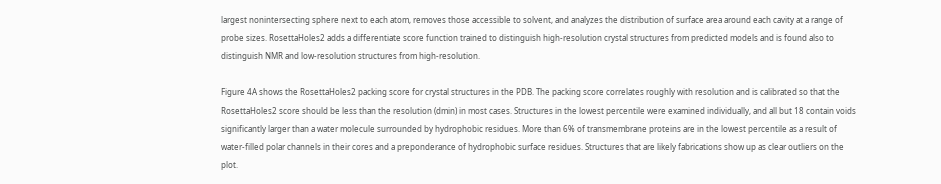largest nonintersecting sphere next to each atom, removes those accessible to solvent, and analyzes the distribution of surface area around each cavity at a range of probe sizes. RosettaHoles2 adds a differentiate score function trained to distinguish high-resolution crystal structures from predicted models and is found also to distinguish NMR and low-resolution structures from high-resolution.

Figure 4A shows the RosettaHoles2 packing score for crystal structures in the PDB. The packing score correlates roughly with resolution and is calibrated so that the RosettaHoles2 score should be less than the resolution (dmin) in most cases. Structures in the lowest percentile were examined individually, and all but 18 contain voids significantly larger than a water molecule surrounded by hydrophobic residues. More than 6% of transmembrane proteins are in the lowest percentile as a result of water-filled polar channels in their cores and a preponderance of hydrophobic surface residues. Structures that are likely fabrications show up as clear outliers on the plot.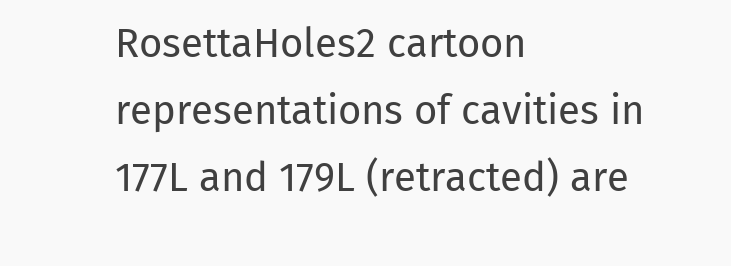RosettaHoles2 cartoon representations of cavities in 177L and 179L (retracted) are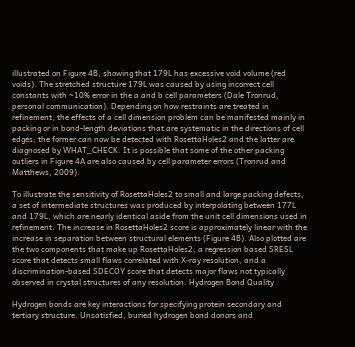illustrated on Figure 4B, showing that 179L has excessive void volume (red voids). The stretched structure 179L was caused by using incorrect cell constants with ~10% error in the a and b cell parameters (Dale Tronrud, personal communication). Depending on how restraints are treated in refinement, the effects of a cell dimension problem can be manifested mainly in packing or in bond-length deviations that are systematic in the directions of cell edges; the former can now be detected with RosettaHoles2 and the latter are diagnosed by WHAT_CHECK. It is possible that some of the other packing outliers in Figure 4A are also caused by cell parameter errors (Tronrud and Matthews, 2009).

To illustrate the sensitivity of RosettaHoles2 to small and large packing defects, a set of intermediate structures was produced by interpolating between 177L and 179L, which are nearly identical aside from the unit cell dimensions used in refinement. The increase in RosettaHoles2 score is approximately linear with the increase in separation between structural elements (Figure 4B). Also plotted are the two components that make up RosettaHoles2, a regression based SRESL score that detects small flaws correlated with X-ray resolution, and a discrimination-based SDECOY score that detects major flaws not typically observed in crystal structures of any resolution. Hydrogen Bond Quality

Hydrogen bonds are key interactions for specifying protein secondary and tertiary structure. Unsatisfied, buried hydrogen bond donors and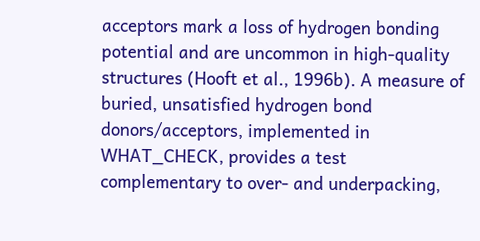acceptors mark a loss of hydrogen bonding potential and are uncommon in high-quality structures (Hooft et al., 1996b). A measure of buried, unsatisfied hydrogen bond donors/acceptors, implemented in WHAT_CHECK, provides a test complementary to over- and underpacking,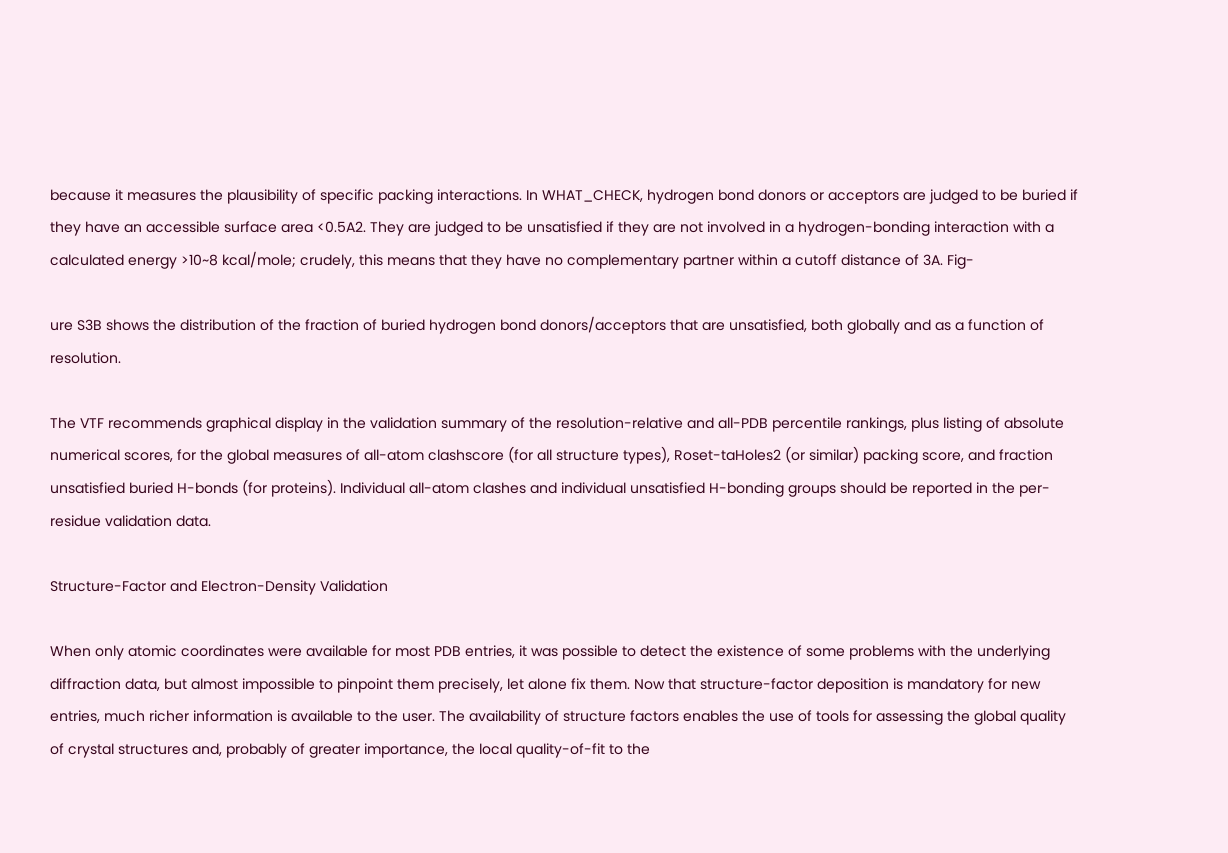because it measures the plausibility of specific packing interactions. In WHAT_CHECK, hydrogen bond donors or acceptors are judged to be buried if they have an accessible surface area <0.5A2. They are judged to be unsatisfied if they are not involved in a hydrogen-bonding interaction with a calculated energy >10~8 kcal/mole; crudely, this means that they have no complementary partner within a cutoff distance of 3A. Fig-

ure S3B shows the distribution of the fraction of buried hydrogen bond donors/acceptors that are unsatisfied, both globally and as a function of resolution.

The VTF recommends graphical display in the validation summary of the resolution-relative and all-PDB percentile rankings, plus listing of absolute numerical scores, for the global measures of all-atom clashscore (for all structure types), Roset-taHoles2 (or similar) packing score, and fraction unsatisfied buried H-bonds (for proteins). Individual all-atom clashes and individual unsatisfied H-bonding groups should be reported in the per-residue validation data.

Structure-Factor and Electron-Density Validation

When only atomic coordinates were available for most PDB entries, it was possible to detect the existence of some problems with the underlying diffraction data, but almost impossible to pinpoint them precisely, let alone fix them. Now that structure-factor deposition is mandatory for new entries, much richer information is available to the user. The availability of structure factors enables the use of tools for assessing the global quality of crystal structures and, probably of greater importance, the local quality-of-fit to the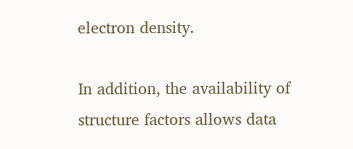electron density.

In addition, the availability of structure factors allows data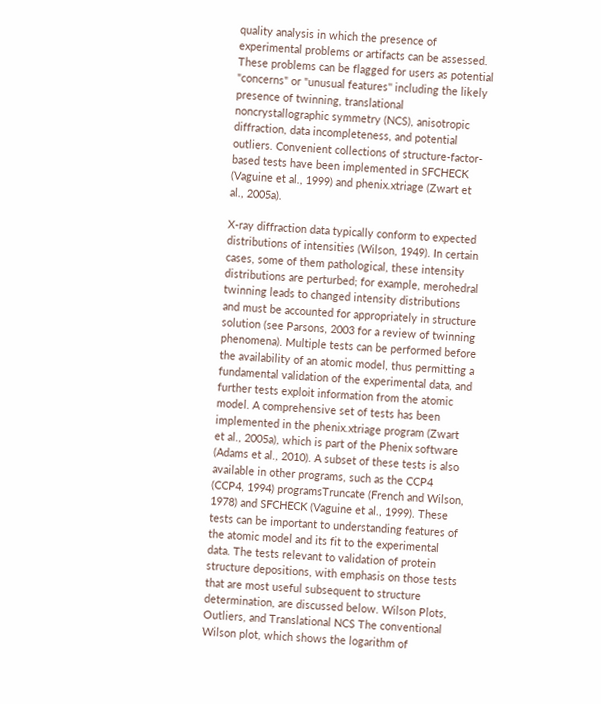quality analysis in which the presence of experimental problems or artifacts can be assessed. These problems can be flagged for users as potential "concerns" or "unusual features'' including the likely presence of twinning, translational noncrystallographic symmetry (NCS), anisotropic diffraction, data incompleteness, and potential outliers. Convenient collections of structure-factor-based tests have been implemented in SFCHECK (Vaguine et al., 1999) and phenix.xtriage (Zwart et al., 2005a).

X-ray diffraction data typically conform to expected distributions of intensities (Wilson, 1949). In certain cases, some of them pathological, these intensity distributions are perturbed; for example, merohedral twinning leads to changed intensity distributions and must be accounted for appropriately in structure solution (see Parsons, 2003 for a review of twinning phenomena). Multiple tests can be performed before the availability of an atomic model, thus permitting a fundamental validation of the experimental data, and further tests exploit information from the atomic model. A comprehensive set of tests has been implemented in the phenix.xtriage program (Zwart et al., 2005a), which is part of the Phenix software (Adams et al., 2010). A subset of these tests is also available in other programs, such as the CCP4 (CCP4, 1994) programsTruncate (French and Wilson, 1978) and SFCHECK (Vaguine et al., 1999). These tests can be important to understanding features of the atomic model and its fit to the experimental data. The tests relevant to validation of protein structure depositions, with emphasis on those tests that are most useful subsequent to structure determination, are discussed below. Wilson Plots, Outliers, and Translational NCS The conventional Wilson plot, which shows the logarithm of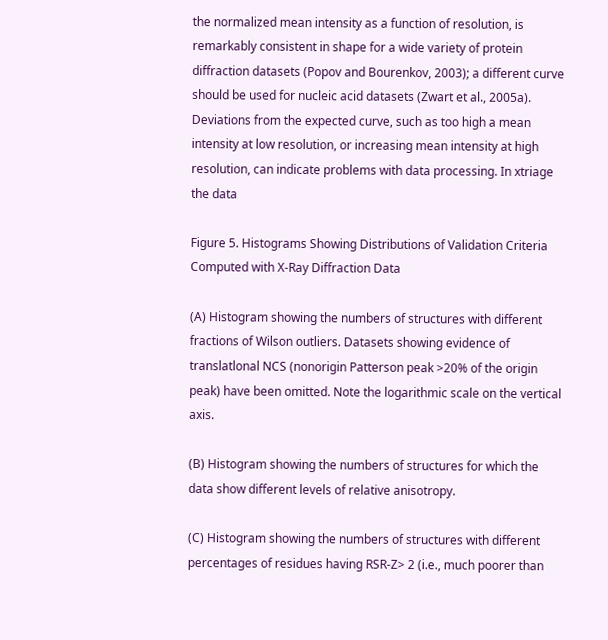the normalized mean intensity as a function of resolution, is remarkably consistent in shape for a wide variety of protein diffraction datasets (Popov and Bourenkov, 2003); a different curve should be used for nucleic acid datasets (Zwart et al., 2005a). Deviations from the expected curve, such as too high a mean intensity at low resolution, or increasing mean intensity at high resolution, can indicate problems with data processing. In xtriage the data

Figure 5. Histograms Showing Distributions of Validation Criteria Computed with X-Ray Diffraction Data

(A) Histogram showing the numbers of structures with different fractions of Wilson outliers. Datasets showing evidence of translatlonal NCS (nonorigin Patterson peak >20% of the origin peak) have been omitted. Note the logarithmic scale on the vertical axis.

(B) Histogram showing the numbers of structures for which the data show different levels of relative anisotropy.

(C) Histogram showing the numbers of structures with different percentages of residues having RSR-Z> 2 (i.e., much poorer than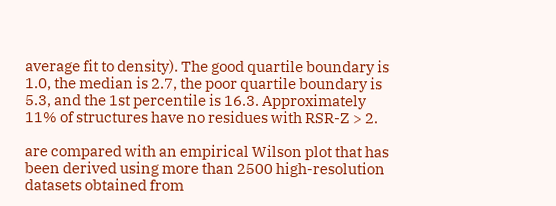average fit to density). The good quartile boundary is 1.0, the median is 2.7, the poor quartile boundary is 5.3, and the 1st percentile is 16.3. Approximately 11% of structures have no residues with RSR-Z > 2.

are compared with an empirical Wilson plot that has been derived using more than 2500 high-resolution datasets obtained from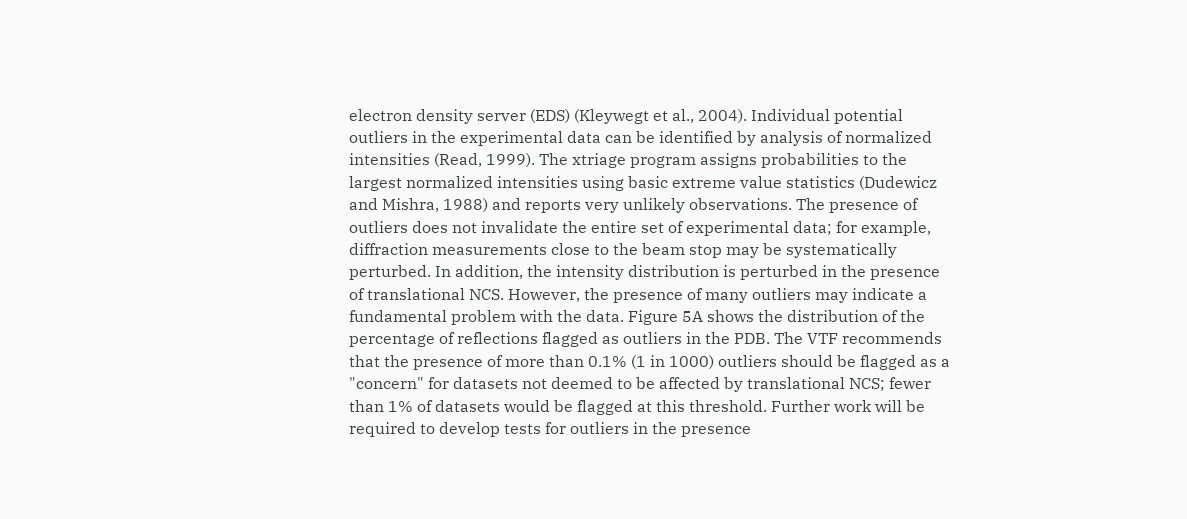electron density server (EDS) (Kleywegt et al., 2004). Individual potential outliers in the experimental data can be identified by analysis of normalized intensities (Read, 1999). The xtriage program assigns probabilities to the largest normalized intensities using basic extreme value statistics (Dudewicz and Mishra, 1988) and reports very unlikely observations. The presence of outliers does not invalidate the entire set of experimental data; for example, diffraction measurements close to the beam stop may be systematically perturbed. In addition, the intensity distribution is perturbed in the presence of translational NCS. However, the presence of many outliers may indicate a fundamental problem with the data. Figure 5A shows the distribution of the percentage of reflections flagged as outliers in the PDB. The VTF recommends that the presence of more than 0.1% (1 in 1000) outliers should be flagged as a "concern" for datasets not deemed to be affected by translational NCS; fewer than 1% of datasets would be flagged at this threshold. Further work will be required to develop tests for outliers in the presence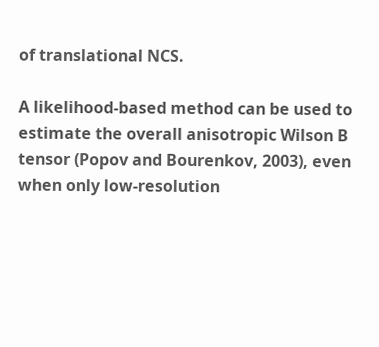of translational NCS.

A likelihood-based method can be used to estimate the overall anisotropic Wilson B tensor (Popov and Bourenkov, 2003), even when only low-resolution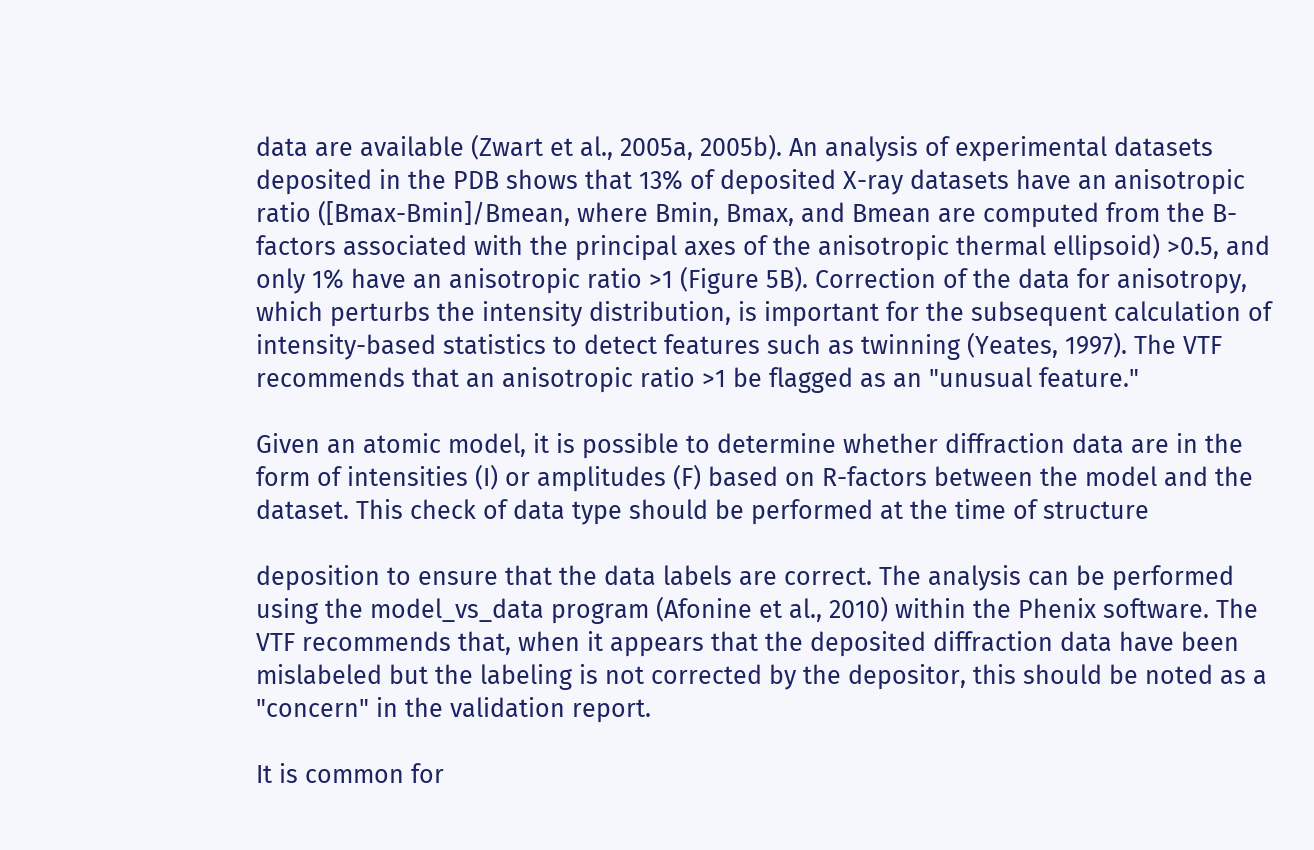data are available (Zwart et al., 2005a, 2005b). An analysis of experimental datasets deposited in the PDB shows that 13% of deposited X-ray datasets have an anisotropic ratio ([Bmax-Bmin]/Bmean, where Bmin, Bmax, and Bmean are computed from the B-factors associated with the principal axes of the anisotropic thermal ellipsoid) >0.5, and only 1% have an anisotropic ratio >1 (Figure 5B). Correction of the data for anisotropy, which perturbs the intensity distribution, is important for the subsequent calculation of intensity-based statistics to detect features such as twinning (Yeates, 1997). The VTF recommends that an anisotropic ratio >1 be flagged as an "unusual feature."

Given an atomic model, it is possible to determine whether diffraction data are in the form of intensities (I) or amplitudes (F) based on R-factors between the model and the dataset. This check of data type should be performed at the time of structure

deposition to ensure that the data labels are correct. The analysis can be performed using the model_vs_data program (Afonine et al., 2010) within the Phenix software. The VTF recommends that, when it appears that the deposited diffraction data have been mislabeled but the labeling is not corrected by the depositor, this should be noted as a "concern" in the validation report.

It is common for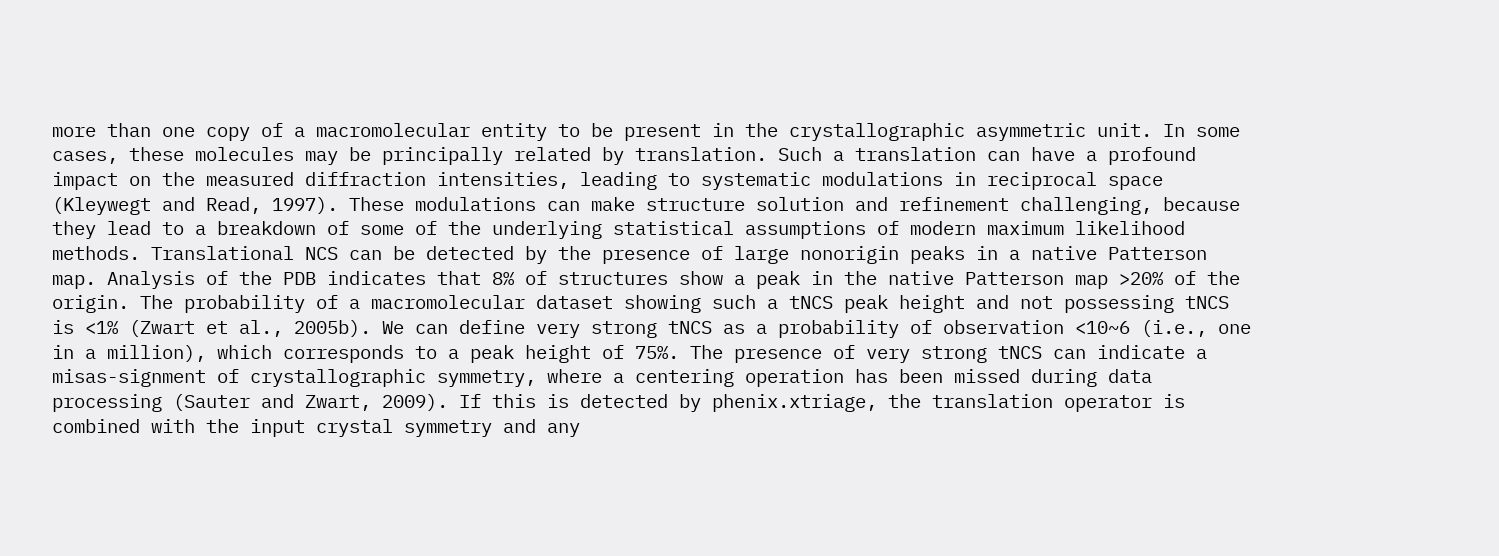more than one copy of a macromolecular entity to be present in the crystallographic asymmetric unit. In some cases, these molecules may be principally related by translation. Such a translation can have a profound impact on the measured diffraction intensities, leading to systematic modulations in reciprocal space (Kleywegt and Read, 1997). These modulations can make structure solution and refinement challenging, because they lead to a breakdown of some of the underlying statistical assumptions of modern maximum likelihood methods. Translational NCS can be detected by the presence of large nonorigin peaks in a native Patterson map. Analysis of the PDB indicates that 8% of structures show a peak in the native Patterson map >20% of the origin. The probability of a macromolecular dataset showing such a tNCS peak height and not possessing tNCS is <1% (Zwart et al., 2005b). We can define very strong tNCS as a probability of observation <10~6 (i.e., one in a million), which corresponds to a peak height of 75%. The presence of very strong tNCS can indicate a misas-signment of crystallographic symmetry, where a centering operation has been missed during data processing (Sauter and Zwart, 2009). If this is detected by phenix.xtriage, the translation operator is combined with the input crystal symmetry and any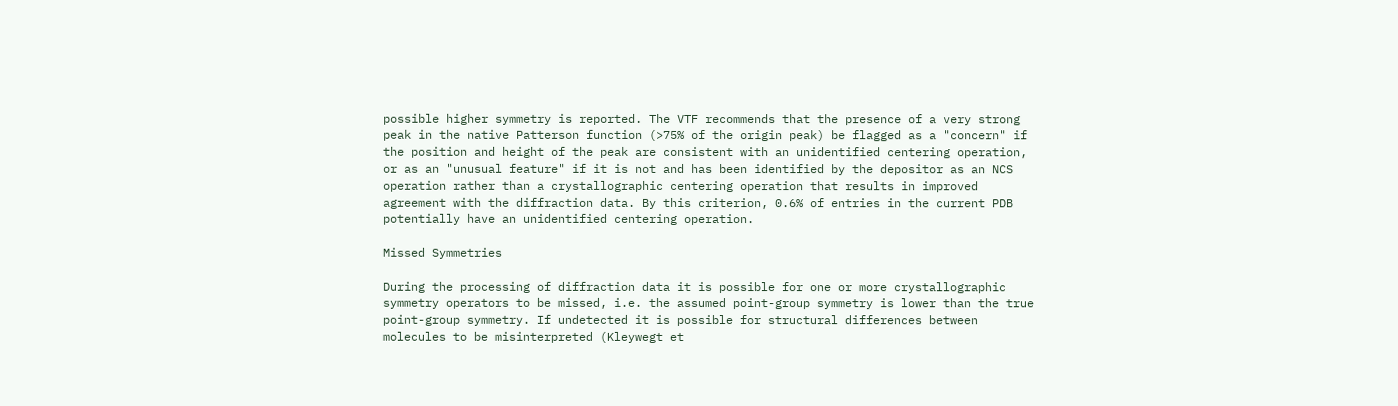possible higher symmetry is reported. The VTF recommends that the presence of a very strong peak in the native Patterson function (>75% of the origin peak) be flagged as a "concern" if the position and height of the peak are consistent with an unidentified centering operation, or as an "unusual feature" if it is not and has been identified by the depositor as an NCS operation rather than a crystallographic centering operation that results in improved agreement with the diffraction data. By this criterion, 0.6% of entries in the current PDB potentially have an unidentified centering operation.

Missed Symmetries

During the processing of diffraction data it is possible for one or more crystallographic symmetry operators to be missed, i.e. the assumed point-group symmetry is lower than the true point-group symmetry. If undetected it is possible for structural differences between molecules to be misinterpreted (Kleywegt et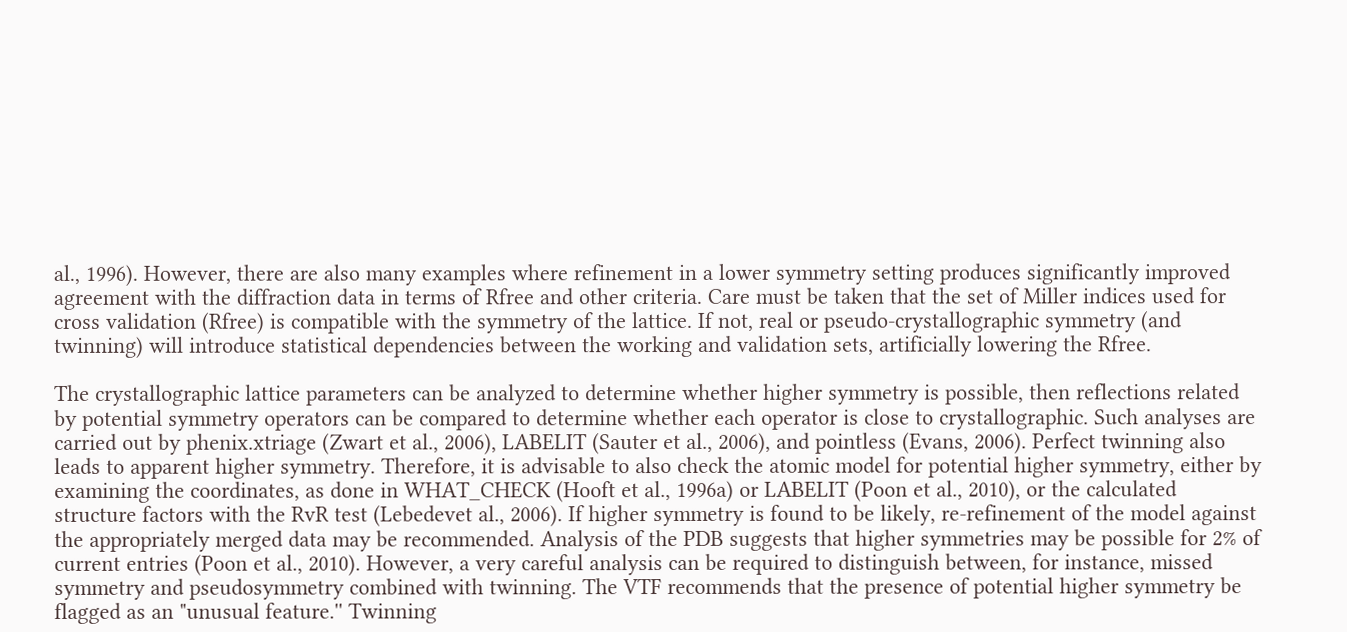al., 1996). However, there are also many examples where refinement in a lower symmetry setting produces significantly improved agreement with the diffraction data in terms of Rfree and other criteria. Care must be taken that the set of Miller indices used for cross validation (Rfree) is compatible with the symmetry of the lattice. If not, real or pseudo-crystallographic symmetry (and twinning) will introduce statistical dependencies between the working and validation sets, artificially lowering the Rfree.

The crystallographic lattice parameters can be analyzed to determine whether higher symmetry is possible, then reflections related by potential symmetry operators can be compared to determine whether each operator is close to crystallographic. Such analyses are carried out by phenix.xtriage (Zwart et al., 2006), LABELIT (Sauter et al., 2006), and pointless (Evans, 2006). Perfect twinning also leads to apparent higher symmetry. Therefore, it is advisable to also check the atomic model for potential higher symmetry, either by examining the coordinates, as done in WHAT_CHECK (Hooft et al., 1996a) or LABELIT (Poon et al., 2010), or the calculated structure factors with the RvR test (Lebedevet al., 2006). If higher symmetry is found to be likely, re-refinement of the model against the appropriately merged data may be recommended. Analysis of the PDB suggests that higher symmetries may be possible for 2% of current entries (Poon et al., 2010). However, a very careful analysis can be required to distinguish between, for instance, missed symmetry and pseudosymmetry combined with twinning. The VTF recommends that the presence of potential higher symmetry be flagged as an "unusual feature.'' Twinning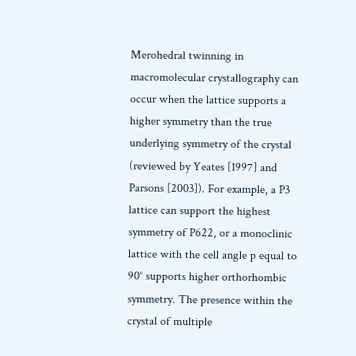Merohedral twinning in macromolecular crystallography can occur when the lattice supports a higher symmetry than the true underlying symmetry of the crystal (reviewed by Yeates [1997] and Parsons [2003]). For example, a P3 lattice can support the highest symmetry of P622, or a monoclinic lattice with the cell angle p equal to 90° supports higher orthorhombic symmetry. The presence within the crystal of multiple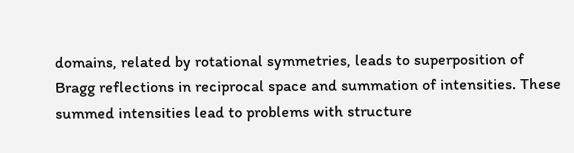domains, related by rotational symmetries, leads to superposition of Bragg reflections in reciprocal space and summation of intensities. These summed intensities lead to problems with structure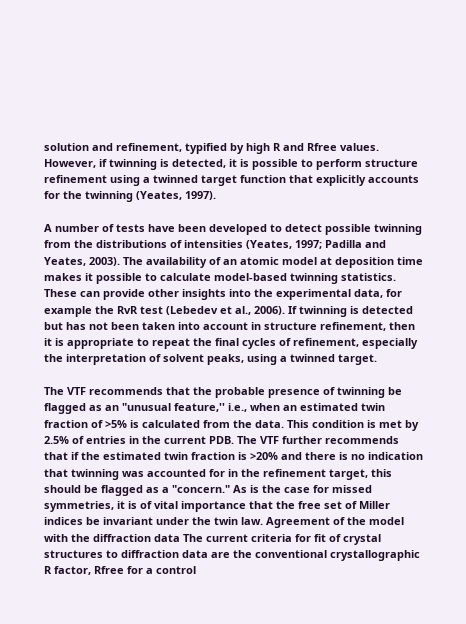solution and refinement, typified by high R and Rfree values. However, if twinning is detected, it is possible to perform structure refinement using a twinned target function that explicitly accounts for the twinning (Yeates, 1997).

A number of tests have been developed to detect possible twinning from the distributions of intensities (Yeates, 1997; Padilla and Yeates, 2003). The availability of an atomic model at deposition time makes it possible to calculate model-based twinning statistics. These can provide other insights into the experimental data, for example the RvR test (Lebedev et al., 2006). If twinning is detected but has not been taken into account in structure refinement, then it is appropriate to repeat the final cycles of refinement, especially the interpretation of solvent peaks, using a twinned target.

The VTF recommends that the probable presence of twinning be flagged as an "unusual feature,'' i.e., when an estimated twin fraction of >5% is calculated from the data. This condition is met by 2.5% of entries in the current PDB. The VTF further recommends that if the estimated twin fraction is >20% and there is no indication that twinning was accounted for in the refinement target, this should be flagged as a "concern." As is the case for missed symmetries, it is of vital importance that the free set of Miller indices be invariant under the twin law. Agreement of the model with the diffraction data The current criteria for fit of crystal structures to diffraction data are the conventional crystallographic R factor, Rfree for a control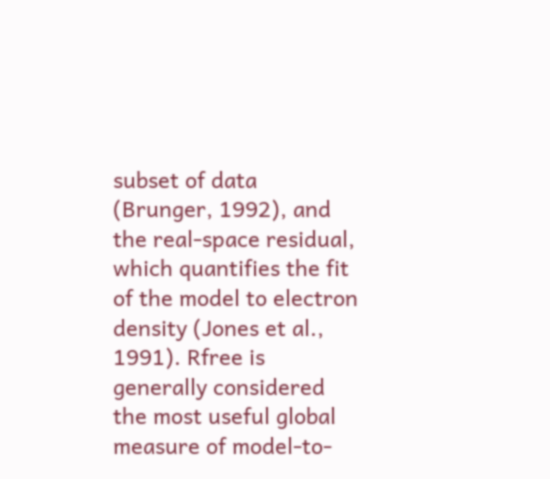subset of data (Brunger, 1992), and the real-space residual, which quantifies the fit of the model to electron density (Jones et al., 1991). Rfree is generally considered the most useful global measure of model-to-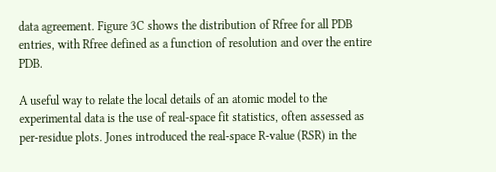data agreement. Figure 3C shows the distribution of Rfree for all PDB entries, with Rfree defined as a function of resolution and over the entire PDB.

A useful way to relate the local details of an atomic model to the experimental data is the use of real-space fit statistics, often assessed as per-residue plots. Jones introduced the real-space R-value (RSR) in the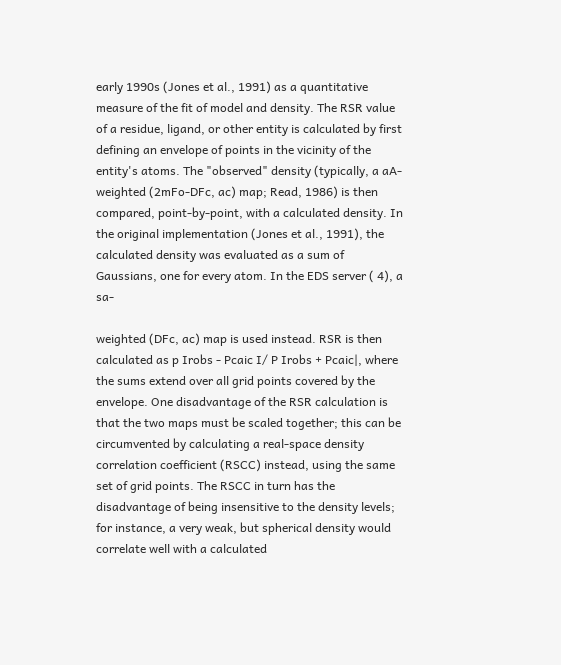early 1990s (Jones et al., 1991) as a quantitative measure of the fit of model and density. The RSR value of a residue, ligand, or other entity is calculated by first defining an envelope of points in the vicinity of the entity's atoms. The "observed" density (typically, a aA-weighted (2mFo-DFc, ac) map; Read, 1986) is then compared, point-by-point, with a calculated density. In the original implementation (Jones et al., 1991), the calculated density was evaluated as a sum of Gaussians, one for every atom. In the EDS server ( 4), a sa-

weighted (DFc, ac) map is used instead. RSR is then calculated as p Irobs - Pcaic I/ P Irobs + Pcaic|, where the sums extend over all grid points covered by the envelope. One disadvantage of the RSR calculation is that the two maps must be scaled together; this can be circumvented by calculating a real-space density correlation coefficient (RSCC) instead, using the same set of grid points. The RSCC in turn has the disadvantage of being insensitive to the density levels; for instance, a very weak, but spherical density would correlate well with a calculated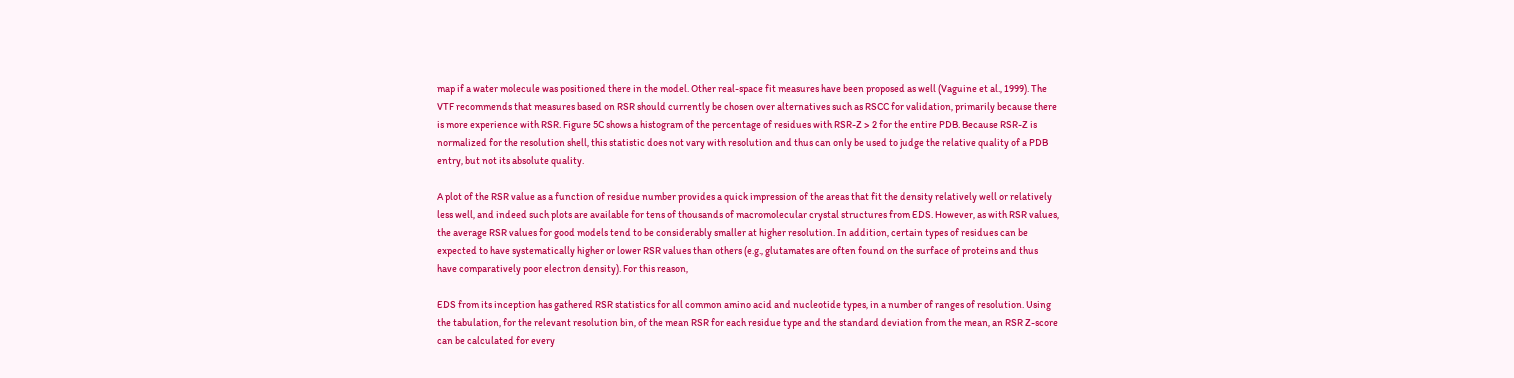map if a water molecule was positioned there in the model. Other real-space fit measures have been proposed as well (Vaguine et al., 1999). The VTF recommends that measures based on RSR should currently be chosen over alternatives such as RSCC for validation, primarily because there is more experience with RSR. Figure 5C shows a histogram of the percentage of residues with RSR-Z > 2 for the entire PDB. Because RSR-Z is normalized for the resolution shell, this statistic does not vary with resolution and thus can only be used to judge the relative quality of a PDB entry, but not its absolute quality.

A plot of the RSR value as a function of residue number provides a quick impression of the areas that fit the density relatively well or relatively less well, and indeed such plots are available for tens of thousands of macromolecular crystal structures from EDS. However, as with RSR values, the average RSR values for good models tend to be considerably smaller at higher resolution. In addition, certain types of residues can be expected to have systematically higher or lower RSR values than others (e.g., glutamates are often found on the surface of proteins and thus have comparatively poor electron density). For this reason,

EDS from its inception has gathered RSR statistics for all common amino acid and nucleotide types, in a number of ranges of resolution. Using the tabulation, for the relevant resolution bin, of the mean RSR for each residue type and the standard deviation from the mean, an RSR Z-score can be calculated for every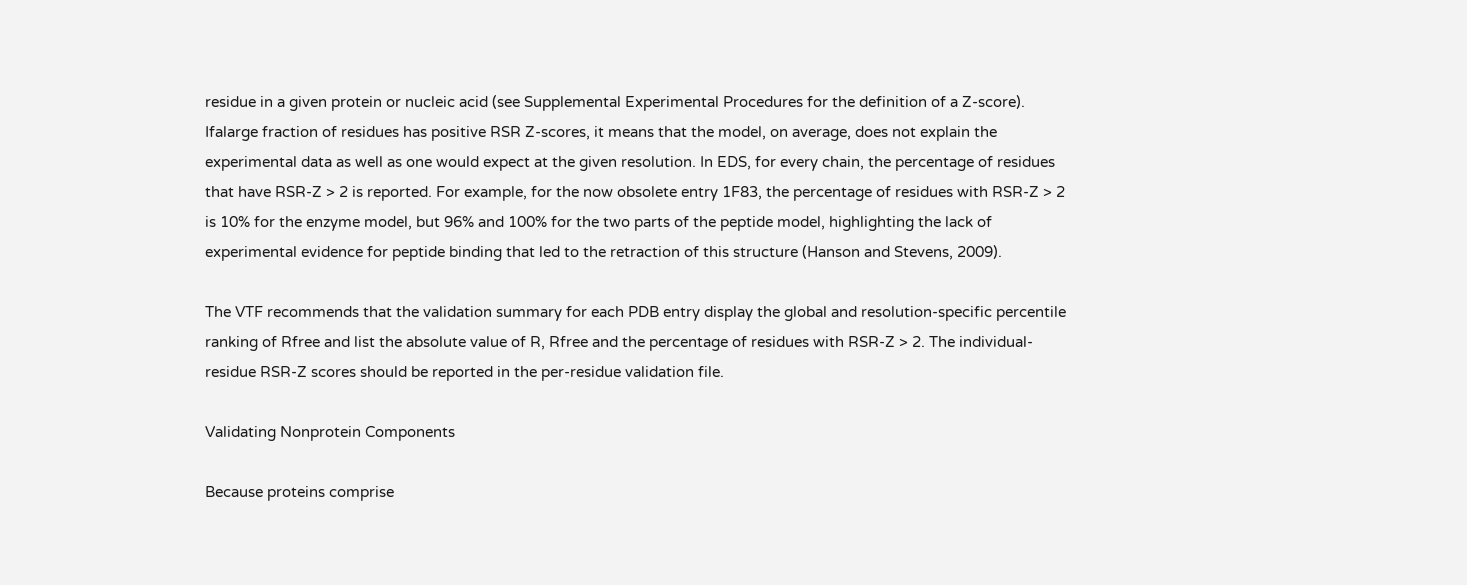residue in a given protein or nucleic acid (see Supplemental Experimental Procedures for the definition of a Z-score). Ifalarge fraction of residues has positive RSR Z-scores, it means that the model, on average, does not explain the experimental data as well as one would expect at the given resolution. In EDS, for every chain, the percentage of residues that have RSR-Z > 2 is reported. For example, for the now obsolete entry 1F83, the percentage of residues with RSR-Z > 2 is 10% for the enzyme model, but 96% and 100% for the two parts of the peptide model, highlighting the lack of experimental evidence for peptide binding that led to the retraction of this structure (Hanson and Stevens, 2009).

The VTF recommends that the validation summary for each PDB entry display the global and resolution-specific percentile ranking of Rfree and list the absolute value of R, Rfree and the percentage of residues with RSR-Z > 2. The individual-residue RSR-Z scores should be reported in the per-residue validation file.

Validating Nonprotein Components

Because proteins comprise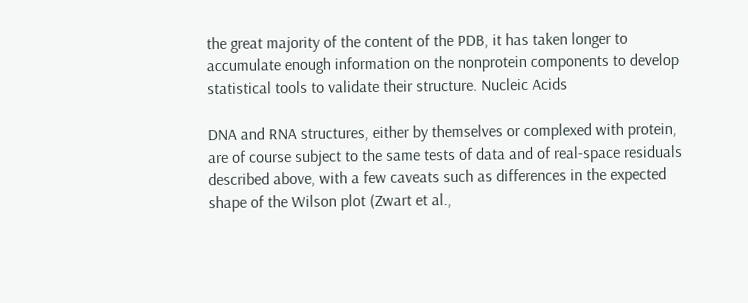the great majority of the content of the PDB, it has taken longer to accumulate enough information on the nonprotein components to develop statistical tools to validate their structure. Nucleic Acids

DNA and RNA structures, either by themselves or complexed with protein, are of course subject to the same tests of data and of real-space residuals described above, with a few caveats such as differences in the expected shape of the Wilson plot (Zwart et al.,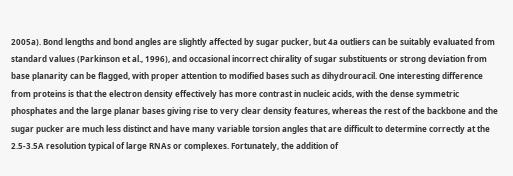2005a). Bond lengths and bond angles are slightly affected by sugar pucker, but 4a outliers can be suitably evaluated from standard values (Parkinson et al., 1996), and occasional incorrect chirality of sugar substituents or strong deviation from base planarity can be flagged, with proper attention to modified bases such as dihydrouracil. One interesting difference from proteins is that the electron density effectively has more contrast in nucleic acids, with the dense symmetric phosphates and the large planar bases giving rise to very clear density features, whereas the rest of the backbone and the sugar pucker are much less distinct and have many variable torsion angles that are difficult to determine correctly at the 2.5-3.5A resolution typical of large RNAs or complexes. Fortunately, the addition of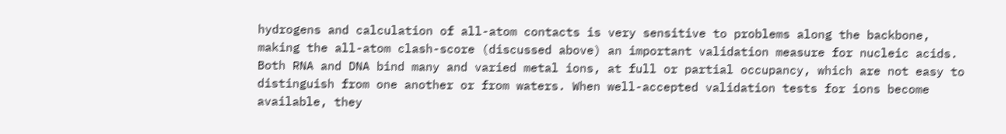hydrogens and calculation of all-atom contacts is very sensitive to problems along the backbone, making the all-atom clash-score (discussed above) an important validation measure for nucleic acids. Both RNA and DNA bind many and varied metal ions, at full or partial occupancy, which are not easy to distinguish from one another or from waters. When well-accepted validation tests for ions become available, they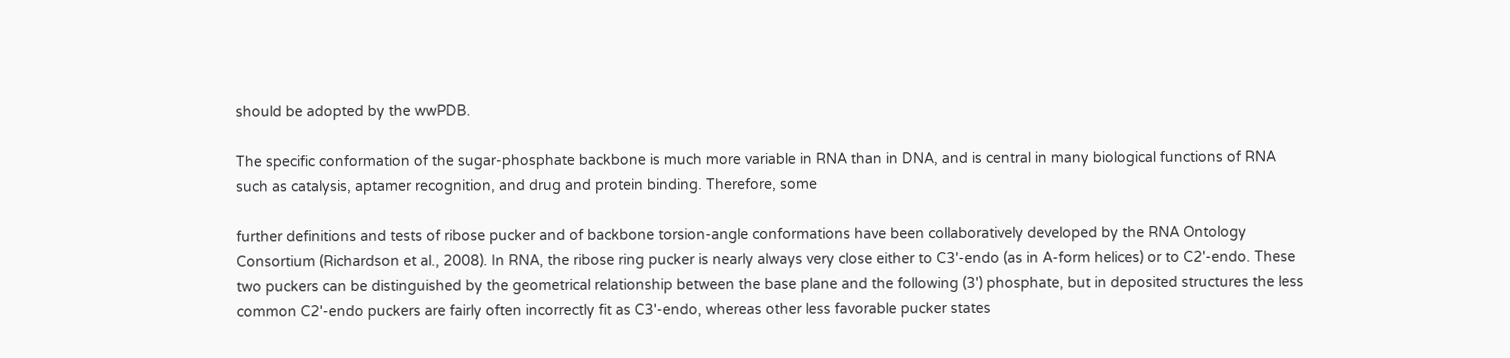should be adopted by the wwPDB.

The specific conformation of the sugar-phosphate backbone is much more variable in RNA than in DNA, and is central in many biological functions of RNA such as catalysis, aptamer recognition, and drug and protein binding. Therefore, some

further definitions and tests of ribose pucker and of backbone torsion-angle conformations have been collaboratively developed by the RNA Ontology Consortium (Richardson et al., 2008). In RNA, the ribose ring pucker is nearly always very close either to C3'-endo (as in A-form helices) or to C2'-endo. These two puckers can be distinguished by the geometrical relationship between the base plane and the following (3') phosphate, but in deposited structures the less common C2'-endo puckers are fairly often incorrectly fit as C3'-endo, whereas other less favorable pucker states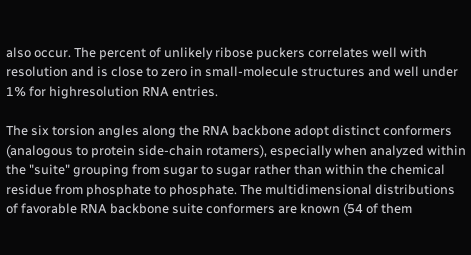also occur. The percent of unlikely ribose puckers correlates well with resolution and is close to zero in small-molecule structures and well under 1% for highresolution RNA entries.

The six torsion angles along the RNA backbone adopt distinct conformers (analogous to protein side-chain rotamers), especially when analyzed within the "suite" grouping from sugar to sugar rather than within the chemical residue from phosphate to phosphate. The multidimensional distributions of favorable RNA backbone suite conformers are known (54 of them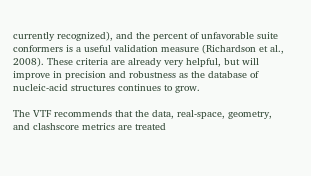currently recognized), and the percent of unfavorable suite conformers is a useful validation measure (Richardson et al., 2008). These criteria are already very helpful, but will improve in precision and robustness as the database of nucleic-acid structures continues to grow.

The VTF recommends that the data, real-space, geometry, and clashscore metrics are treated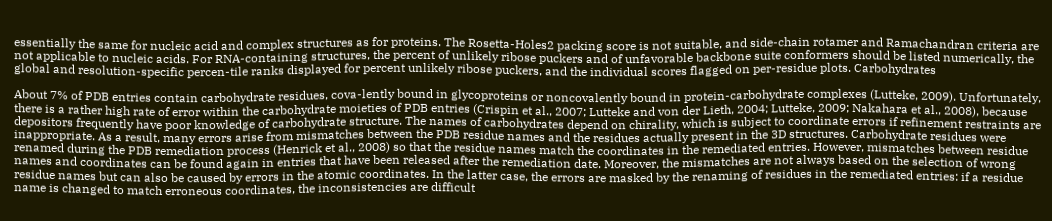essentially the same for nucleic acid and complex structures as for proteins. The Rosetta-Holes2 packing score is not suitable, and side-chain rotamer and Ramachandran criteria are not applicable to nucleic acids. For RNA-containing structures, the percent of unlikely ribose puckers and of unfavorable backbone suite conformers should be listed numerically, the global and resolution-specific percen-tile ranks displayed for percent unlikely ribose puckers, and the individual scores flagged on per-residue plots. Carbohydrates

About 7% of PDB entries contain carbohydrate residues, cova-lently bound in glycoproteins or noncovalently bound in protein-carbohydrate complexes (Lutteke, 2009). Unfortunately, there is a rather high rate of error within the carbohydrate moieties of PDB entries (Crispin et al., 2007; Lutteke and von der Lieth, 2004; Lutteke, 2009; Nakahara et al., 2008), because depositors frequently have poor knowledge of carbohydrate structure. The names of carbohydrates depend on chirality, which is subject to coordinate errors if refinement restraints are inappropriate. As a result, many errors arise from mismatches between the PDB residue names and the residues actually present in the 3D structures. Carbohydrate residues were renamed during the PDB remediation process (Henrick et al., 2008) so that the residue names match the coordinates in the remediated entries. However, mismatches between residue names and coordinates can be found again in entries that have been released after the remediation date. Moreover, the mismatches are not always based on the selection of wrong residue names but can also be caused by errors in the atomic coordinates. In the latter case, the errors are masked by the renaming of residues in the remediated entries: if a residue name is changed to match erroneous coordinates, the inconsistencies are difficult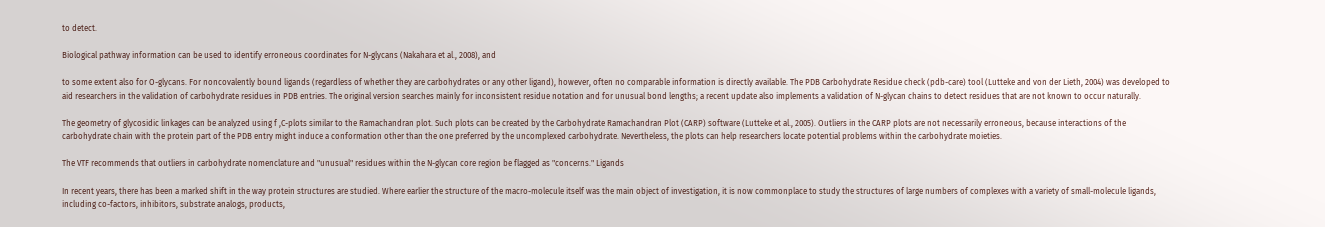to detect.

Biological pathway information can be used to identify erroneous coordinates for N-glycans (Nakahara et al., 2008), and

to some extent also for O-glycans. For noncovalently bound ligands (regardless of whether they are carbohydrates or any other ligand), however, often no comparable information is directly available. The PDB Carbohydrate Residue check (pdb-care) tool (Lutteke and von der Lieth, 2004) was developed to aid researchers in the validation of carbohydrate residues in PDB entries. The original version searches mainly for inconsistent residue notation and for unusual bond lengths; a recent update also implements a validation of N-glycan chains to detect residues that are not known to occur naturally.

The geometry of glycosidic linkages can be analyzed using f ,C-plots similar to the Ramachandran plot. Such plots can be created by the Carbohydrate Ramachandran Plot (CARP) software (Lutteke et al., 2005). Outliers in the CARP plots are not necessarily erroneous, because interactions of the carbohydrate chain with the protein part of the PDB entry might induce a conformation other than the one preferred by the uncomplexed carbohydrate. Nevertheless, the plots can help researchers locate potential problems within the carbohydrate moieties.

The VTF recommends that outliers in carbohydrate nomenclature and "unusual" residues within the N-glycan core region be flagged as "concerns." Ligands

In recent years, there has been a marked shift in the way protein structures are studied. Where earlier the structure of the macro-molecule itself was the main object of investigation, it is now commonplace to study the structures of large numbers of complexes with a variety of small-molecule ligands, including co-factors, inhibitors, substrate analogs, products,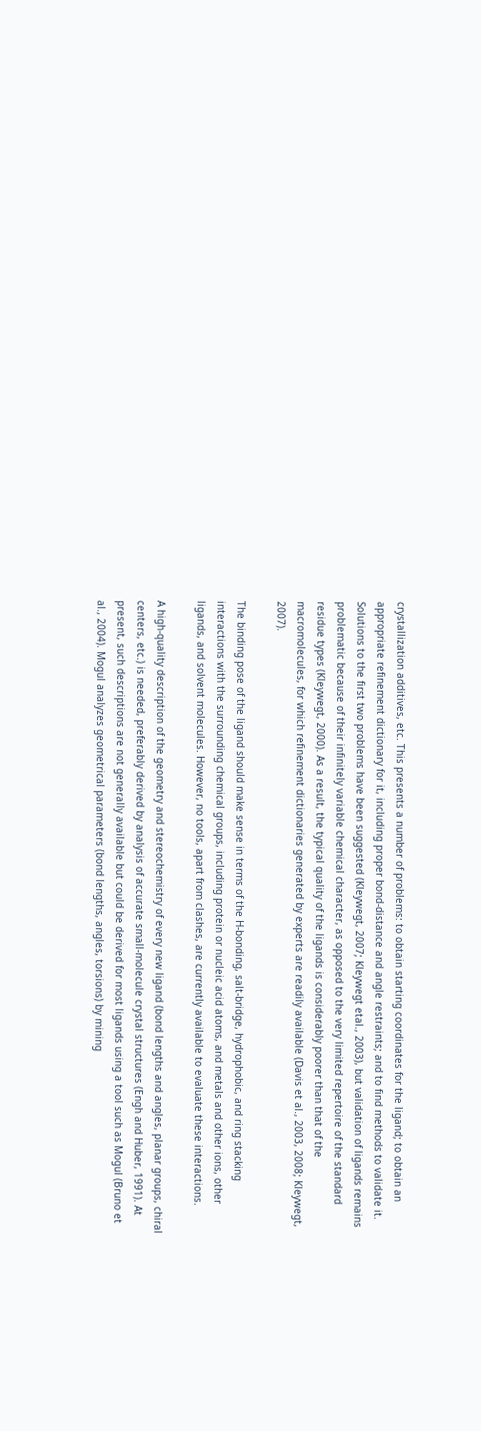crystallization additives, etc. This presents a number of problems: to obtain starting coordinates for the ligand; to obtain an appropriate refinement dictionary for it, including proper bond-distance and angle restraints; and to find methods to validate it. Solutions to the first two problems have been suggested (Kleywegt, 2007; Kleywegt etal., 2003), but validation of ligands remains problematic because of their infinitely variable chemical character, as opposed to the very limited repertoire of the standard residue types (Kleywegt, 2000). As a result, the typical quality of the ligands is considerably poorer than that of the macromolecules, for which refinement dictionaries generated by experts are readily available (Davis et al., 2003, 2008; Kleywegt, 2007).

The binding pose of the ligand should make sense in terms of the H-bonding, salt-bridge, hydrophobic, and ring stacking interactions with the surrounding chemical groups, including protein or nucleic acid atoms, and metals and other ions, other ligands, and solvent molecules. However, no tools, apart from clashes, are currently available to evaluate these interactions.

A high-quality description of the geometry and stereochemistry of every new ligand (bond lengths and angles, planar groups, chiral centers, etc.) is needed, preferably derived by analysis of accurate small-molecule crystal structures (Engh and Huber, 1991). At present, such descriptions are not generally available but could be derived for most ligands using a tool such as Mogul (Bruno et al., 2004). Mogul analyzes geometrical parameters (bond lengths, angles, torsions) by mining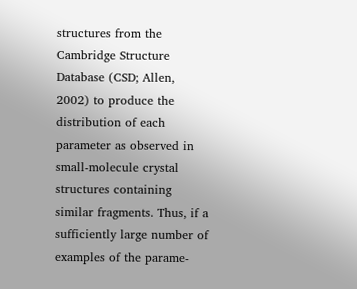structures from the Cambridge Structure Database (CSD; Allen, 2002) to produce the distribution of each parameter as observed in small-molecule crystal structures containing similar fragments. Thus, if a sufficiently large number of examples of the parame-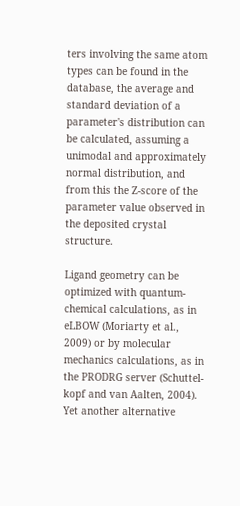ters involving the same atom types can be found in the database, the average and standard deviation of a parameter's distribution can be calculated, assuming a unimodal and approximately normal distribution, and from this the Z-score of the parameter value observed in the deposited crystal structure.

Ligand geometry can be optimized with quantum-chemical calculations, as in eLBOW (Moriarty et al., 2009) or by molecular mechanics calculations, as in the PRODRG server (Schuttel-kopf and van Aalten, 2004). Yet another alternative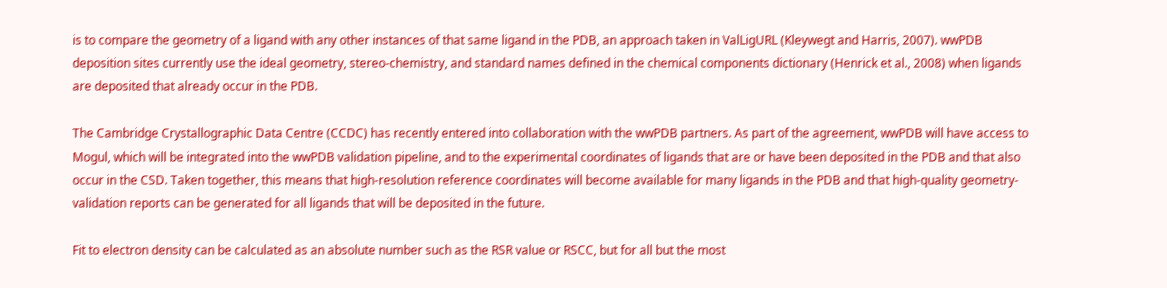is to compare the geometry of a ligand with any other instances of that same ligand in the PDB, an approach taken in ValLigURL (Kleywegt and Harris, 2007). wwPDB deposition sites currently use the ideal geometry, stereo-chemistry, and standard names defined in the chemical components dictionary (Henrick et al., 2008) when ligands are deposited that already occur in the PDB.

The Cambridge Crystallographic Data Centre (CCDC) has recently entered into collaboration with the wwPDB partners. As part of the agreement, wwPDB will have access to Mogul, which will be integrated into the wwPDB validation pipeline, and to the experimental coordinates of ligands that are or have been deposited in the PDB and that also occur in the CSD. Taken together, this means that high-resolution reference coordinates will become available for many ligands in the PDB and that high-quality geometry-validation reports can be generated for all ligands that will be deposited in the future.

Fit to electron density can be calculated as an absolute number such as the RSR value or RSCC, but for all but the most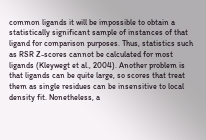common ligands it will be impossible to obtain a statistically significant sample of instances of that ligand for comparison purposes. Thus, statistics such as RSR Z-scores cannot be calculated for most ligands (Kleywegt et al., 2004). Another problem is that ligands can be quite large, so scores that treat them as single residues can be insensitive to local density fit. Nonetheless, a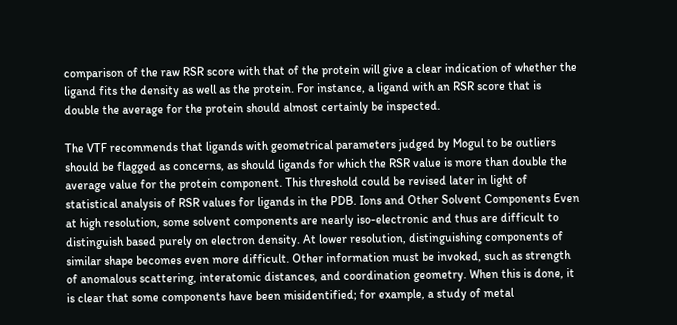comparison of the raw RSR score with that of the protein will give a clear indication of whether the ligand fits the density as well as the protein. For instance, a ligand with an RSR score that is double the average for the protein should almost certainly be inspected.

The VTF recommends that ligands with geometrical parameters judged by Mogul to be outliers should be flagged as concerns, as should ligands for which the RSR value is more than double the average value for the protein component. This threshold could be revised later in light of statistical analysis of RSR values for ligands in the PDB. Ions and Other Solvent Components Even at high resolution, some solvent components are nearly iso-electronic and thus are difficult to distinguish based purely on electron density. At lower resolution, distinguishing components of similar shape becomes even more difficult. Other information must be invoked, such as strength of anomalous scattering, interatomic distances, and coordination geometry. When this is done, it is clear that some components have been misidentified; for example, a study of metal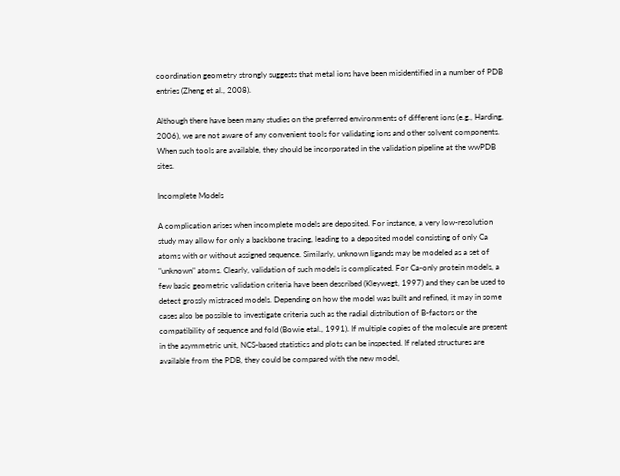coordination geometry strongly suggests that metal ions have been misidentified in a number of PDB entries (Zheng et al., 2008).

Although there have been many studies on the preferred environments of different ions (e.g., Harding, 2006), we are not aware of any convenient tools for validating ions and other solvent components. When such tools are available, they should be incorporated in the validation pipeline at the wwPDB sites.

Incomplete Models

A complication arises when incomplete models are deposited. For instance, a very low-resolution study may allow for only a backbone tracing, leading to a deposited model consisting of only Ca atoms with or without assigned sequence. Similarly, unknown ligands may be modeled as a set of "unknown" atoms. Clearly, validation of such models is complicated. For Ca-only protein models, a few basic geometric validation criteria have been described (Kleywegt, 1997) and they can be used to detect grossly mistraced models. Depending on how the model was built and refined, it may in some cases also be possible to investigate criteria such as the radial distribution of B-factors or the compatibility of sequence and fold (Bowie etal., 1991). If multiple copies of the molecule are present in the asymmetric unit, NCS-based statistics and plots can be inspected. If related structures are available from the PDB, they could be compared with the new model,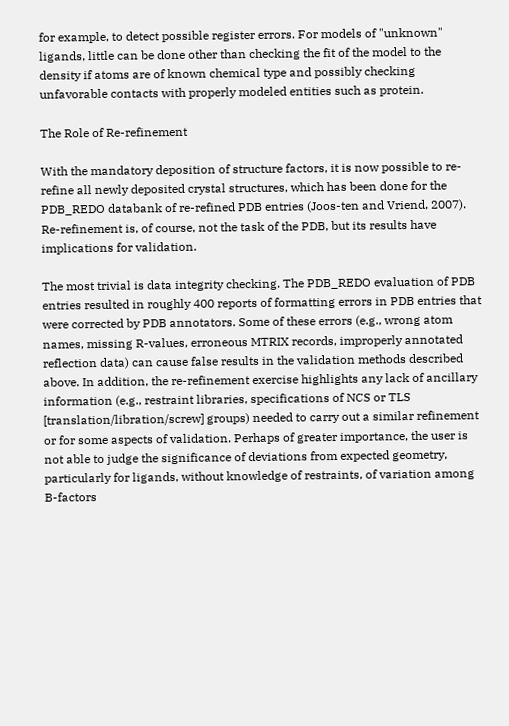for example, to detect possible register errors. For models of "unknown" ligands, little can be done other than checking the fit of the model to the density if atoms are of known chemical type and possibly checking unfavorable contacts with properly modeled entities such as protein.

The Role of Re-refinement

With the mandatory deposition of structure factors, it is now possible to re-refine all newly deposited crystal structures, which has been done for the PDB_REDO databank of re-refined PDB entries (Joos-ten and Vriend, 2007). Re-refinement is, of course, not the task of the PDB, but its results have implications for validation.

The most trivial is data integrity checking. The PDB_REDO evaluation of PDB entries resulted in roughly 400 reports of formatting errors in PDB entries that were corrected by PDB annotators. Some of these errors (e.g., wrong atom names, missing R-values, erroneous MTRIX records, improperly annotated reflection data) can cause false results in the validation methods described above. In addition, the re-refinement exercise highlights any lack of ancillary information (e.g., restraint libraries, specifications of NCS or TLS [translation/libration/screw] groups) needed to carry out a similar refinement or for some aspects of validation. Perhaps of greater importance, the user is not able to judge the significance of deviations from expected geometry, particularly for ligands, without knowledge of restraints, of variation among B-factors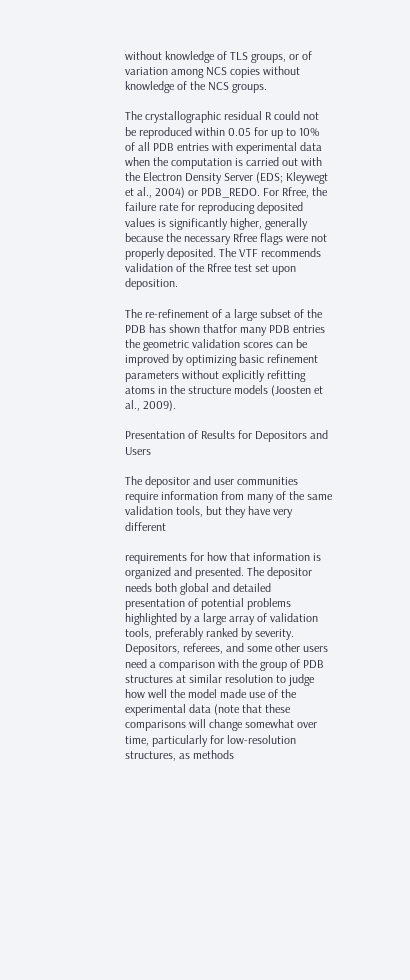without knowledge of TLS groups, or of variation among NCS copies without knowledge of the NCS groups.

The crystallographic residual R could not be reproduced within 0.05 for up to 10% of all PDB entries with experimental data when the computation is carried out with the Electron Density Server (EDS; Kleywegt et al., 2004) or PDB_REDO. For Rfree, the failure rate for reproducing deposited values is significantly higher, generally because the necessary Rfree flags were not properly deposited. The VTF recommends validation of the Rfree test set upon deposition.

The re-refinement of a large subset of the PDB has shown thatfor many PDB entries the geometric validation scores can be improved by optimizing basic refinement parameters without explicitly refitting atoms in the structure models (Joosten et al., 2009).

Presentation of Results for Depositors and Users

The depositor and user communities require information from many of the same validation tools, but they have very different

requirements for how that information is organized and presented. The depositor needs both global and detailed presentation of potential problems highlighted by a large array of validation tools, preferably ranked by severity. Depositors, referees, and some other users need a comparison with the group of PDB structures at similar resolution to judge how well the model made use of the experimental data (note that these comparisons will change somewhat over time, particularly for low-resolution structures, as methods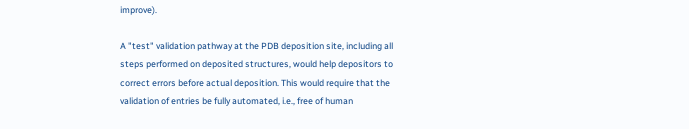improve).

A "test" validation pathway at the PDB deposition site, including all steps performed on deposited structures, would help depositors to correct errors before actual deposition. This would require that the validation of entries be fully automated, i.e., free of human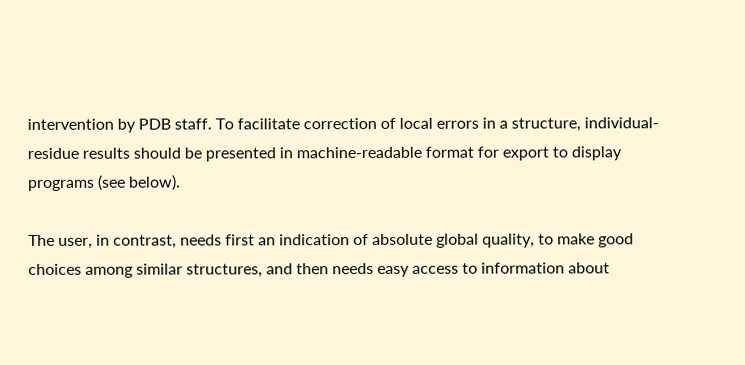intervention by PDB staff. To facilitate correction of local errors in a structure, individual-residue results should be presented in machine-readable format for export to display programs (see below).

The user, in contrast, needs first an indication of absolute global quality, to make good choices among similar structures, and then needs easy access to information about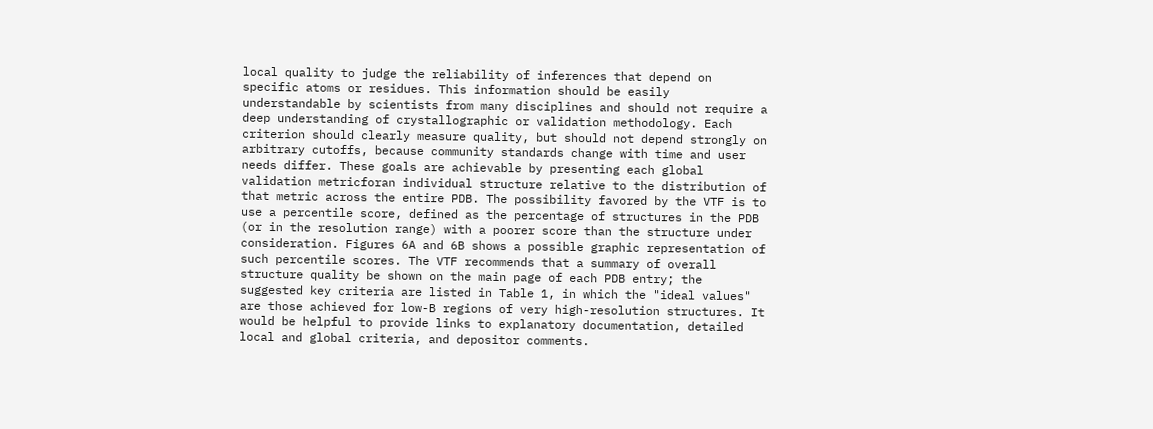local quality to judge the reliability of inferences that depend on specific atoms or residues. This information should be easily understandable by scientists from many disciplines and should not require a deep understanding of crystallographic or validation methodology. Each criterion should clearly measure quality, but should not depend strongly on arbitrary cutoffs, because community standards change with time and user needs differ. These goals are achievable by presenting each global validation metricforan individual structure relative to the distribution of that metric across the entire PDB. The possibility favored by the VTF is to use a percentile score, defined as the percentage of structures in the PDB (or in the resolution range) with a poorer score than the structure under consideration. Figures 6A and 6B shows a possible graphic representation of such percentile scores. The VTF recommends that a summary of overall structure quality be shown on the main page of each PDB entry; the suggested key criteria are listed in Table 1, in which the "ideal values" are those achieved for low-B regions of very high-resolution structures. It would be helpful to provide links to explanatory documentation, detailed local and global criteria, and depositor comments.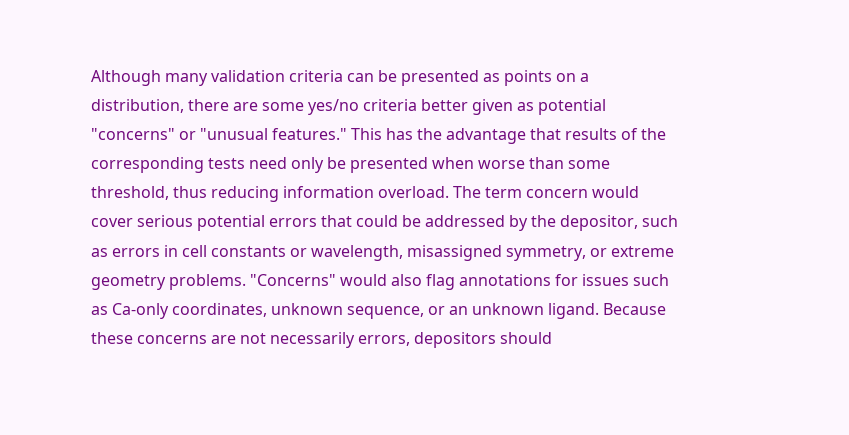Although many validation criteria can be presented as points on a distribution, there are some yes/no criteria better given as potential "concerns" or "unusual features." This has the advantage that results of the corresponding tests need only be presented when worse than some threshold, thus reducing information overload. The term concern would cover serious potential errors that could be addressed by the depositor, such as errors in cell constants or wavelength, misassigned symmetry, or extreme geometry problems. "Concerns" would also flag annotations for issues such as Ca-only coordinates, unknown sequence, or an unknown ligand. Because these concerns are not necessarily errors, depositors should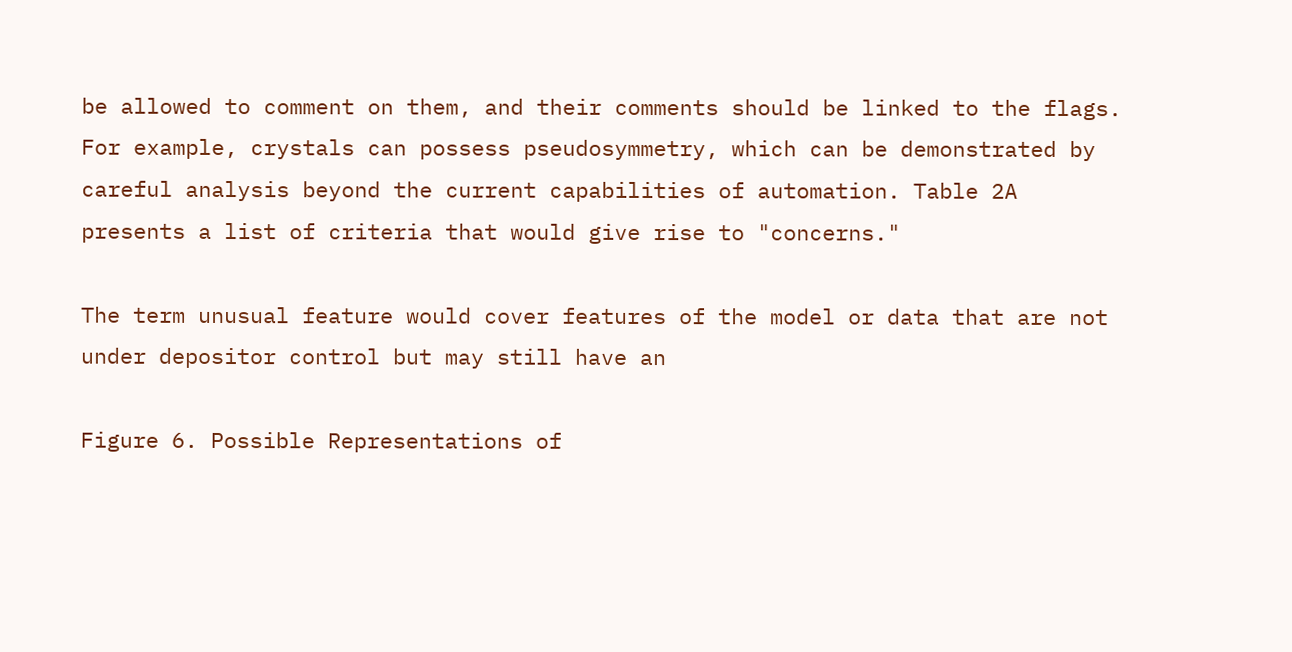be allowed to comment on them, and their comments should be linked to the flags. For example, crystals can possess pseudosymmetry, which can be demonstrated by careful analysis beyond the current capabilities of automation. Table 2A presents a list of criteria that would give rise to "concerns."

The term unusual feature would cover features of the model or data that are not under depositor control but may still have an

Figure 6. Possible Representations of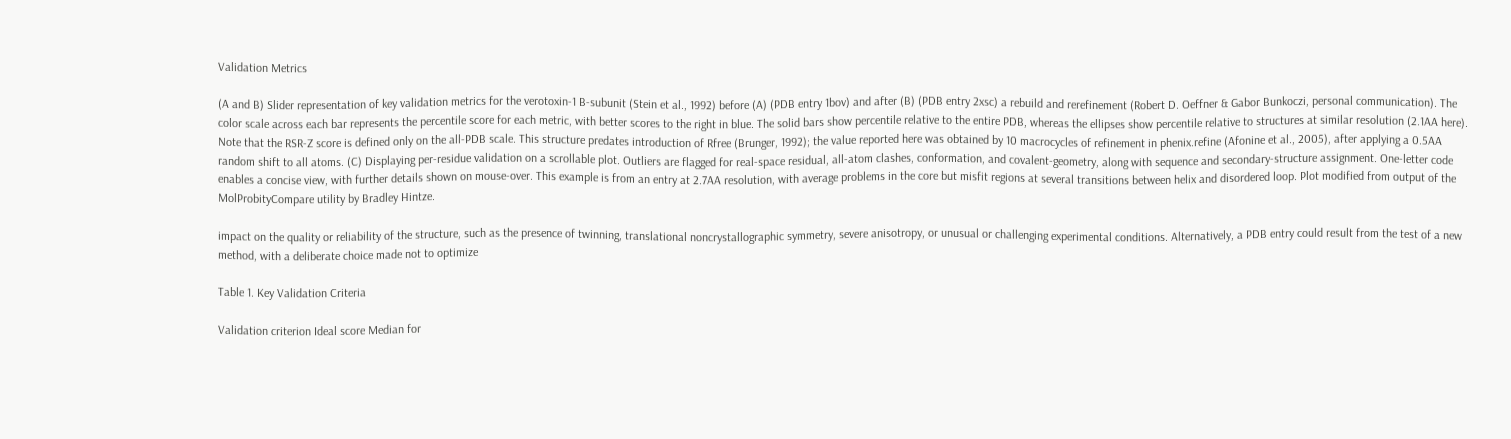Validation Metrics

(A and B) Slider representation of key validation metrics for the verotoxin-1 B-subunit (Stein et al., 1992) before (A) (PDB entry 1bov) and after (B) (PDB entry 2xsc) a rebuild and rerefinement (Robert D. Oeffner & Gabor Bunkoczi, personal communication). The color scale across each bar represents the percentile score for each metric, with better scores to the right in blue. The solid bars show percentile relative to the entire PDB, whereas the ellipses show percentile relative to structures at similar resolution (2.1AA here). Note that the RSR-Z score is defined only on the all-PDB scale. This structure predates introduction of Rfree (Brunger, 1992); the value reported here was obtained by 10 macrocycles of refinement in phenix.refine (Afonine et al., 2005), after applying a 0.5AA random shift to all atoms. (C) Displaying per-residue validation on a scrollable plot. Outliers are flagged for real-space residual, all-atom clashes, conformation, and covalent-geometry, along with sequence and secondary-structure assignment. One-letter code enables a concise view, with further details shown on mouse-over. This example is from an entry at 2.7AA resolution, with average problems in the core but misfit regions at several transitions between helix and disordered loop. Plot modified from output of the MolProbityCompare utility by Bradley Hintze.

impact on the quality or reliability of the structure, such as the presence of twinning, translational noncrystallographic symmetry, severe anisotropy, or unusual or challenging experimental conditions. Alternatively, a PDB entry could result from the test of a new method, with a deliberate choice made not to optimize

Table 1. Key Validation Criteria

Validation criterion Ideal score Median for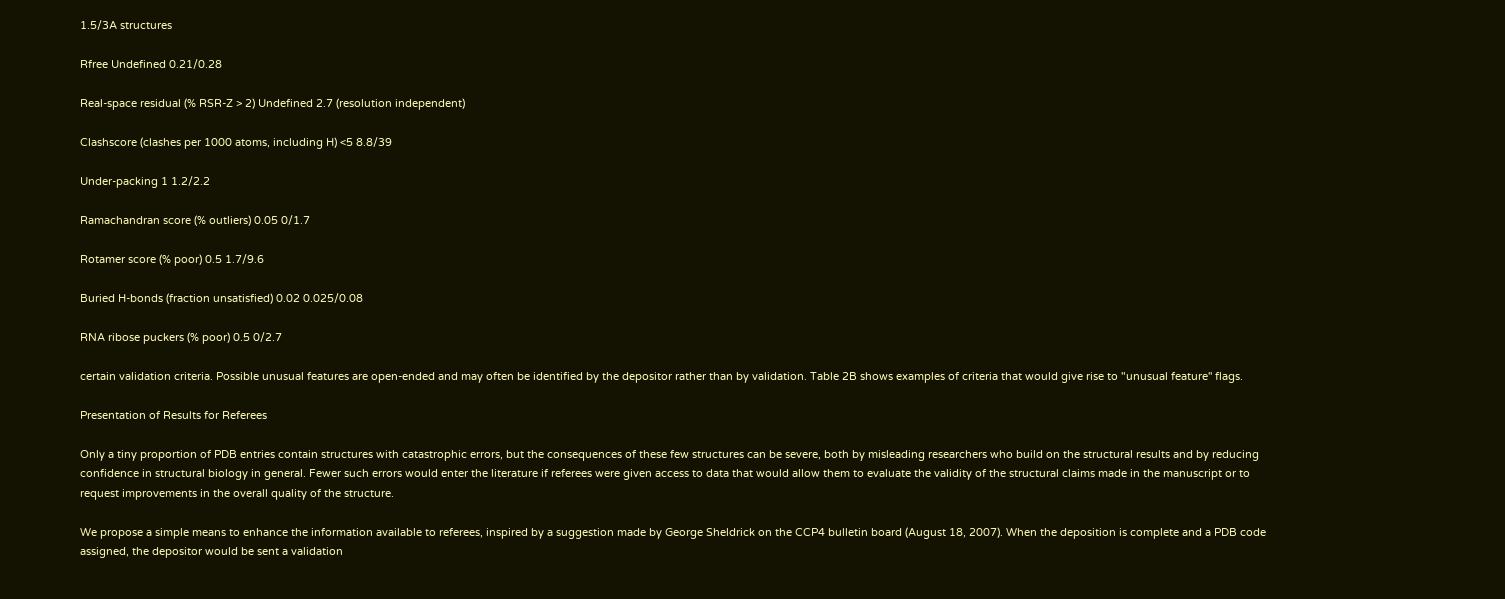1.5/3A structures

Rfree Undefined 0.21/0.28

Real-space residual (% RSR-Z > 2) Undefined 2.7 (resolution independent)

Clashscore (clashes per 1000 atoms, including H) <5 8.8/39

Under-packing 1 1.2/2.2

Ramachandran score (% outliers) 0.05 0/1.7

Rotamer score (% poor) 0.5 1.7/9.6

Buried H-bonds (fraction unsatisfied) 0.02 0.025/0.08

RNA ribose puckers (% poor) 0.5 0/2.7

certain validation criteria. Possible unusual features are open-ended and may often be identified by the depositor rather than by validation. Table 2B shows examples of criteria that would give rise to "unusual feature'' flags.

Presentation of Results for Referees

Only a tiny proportion of PDB entries contain structures with catastrophic errors, but the consequences of these few structures can be severe, both by misleading researchers who build on the structural results and by reducing confidence in structural biology in general. Fewer such errors would enter the literature if referees were given access to data that would allow them to evaluate the validity of the structural claims made in the manuscript or to request improvements in the overall quality of the structure.

We propose a simple means to enhance the information available to referees, inspired by a suggestion made by George Sheldrick on the CCP4 bulletin board (August 18, 2007). When the deposition is complete and a PDB code assigned, the depositor would be sent a validation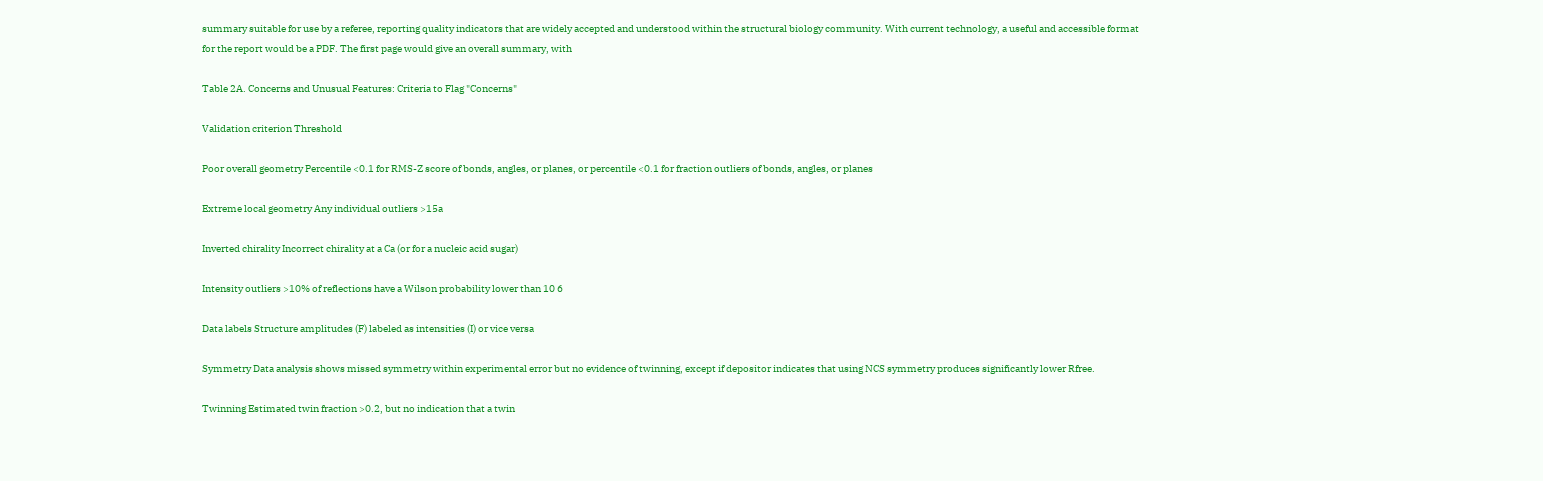summary suitable for use by a referee, reporting quality indicators that are widely accepted and understood within the structural biology community. With current technology, a useful and accessible format for the report would be a PDF. The first page would give an overall summary, with

Table 2A. Concerns and Unusual Features: Criteria to Flag "Concerns"

Validation criterion Threshold

Poor overall geometry Percentile <0.1 for RMS-Z score of bonds, angles, or planes, or percentile <0.1 for fraction outliers of bonds, angles, or planes

Extreme local geometry Any individual outliers >15a

Inverted chirality Incorrect chirality at a Ca (or for a nucleic acid sugar)

Intensity outliers >10% of reflections have a Wilson probability lower than 10 6

Data labels Structure amplitudes (F) labeled as intensities (I) or vice versa

Symmetry Data analysis shows missed symmetry within experimental error but no evidence of twinning, except if depositor indicates that using NCS symmetry produces significantly lower Rfree.

Twinning Estimated twin fraction >0.2, but no indication that a twin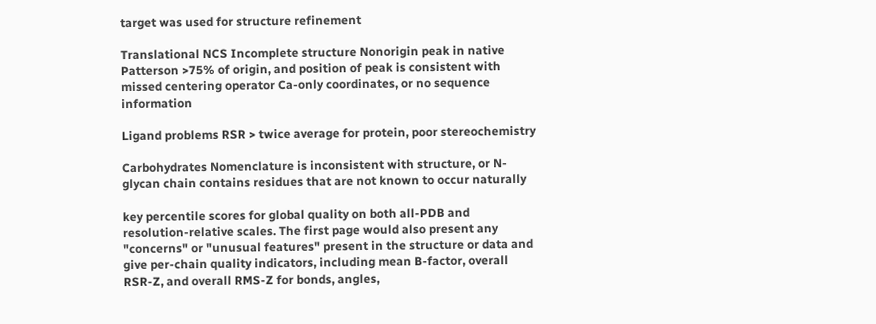target was used for structure refinement

Translational NCS Incomplete structure Nonorigin peak in native Patterson >75% of origin, and position of peak is consistent with missed centering operator Ca-only coordinates, or no sequence information

Ligand problems RSR > twice average for protein, poor stereochemistry

Carbohydrates Nomenclature is inconsistent with structure, or N-glycan chain contains residues that are not known to occur naturally

key percentile scores for global quality on both all-PDB and resolution-relative scales. The first page would also present any "concerns" or "unusual features" present in the structure or data and give per-chain quality indicators, including mean B-factor, overall RSR-Z, and overall RMS-Z for bonds, angles,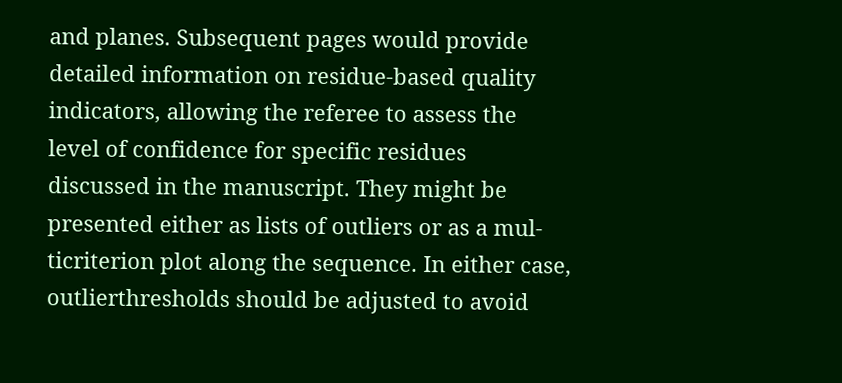and planes. Subsequent pages would provide detailed information on residue-based quality indicators, allowing the referee to assess the level of confidence for specific residues discussed in the manuscript. They might be presented either as lists of outliers or as a mul-ticriterion plot along the sequence. In either case, outlierthresholds should be adjusted to avoid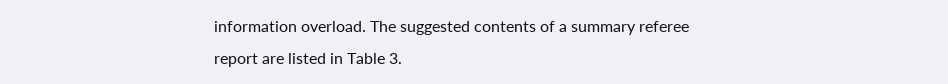information overload. The suggested contents of a summary referee report are listed in Table 3.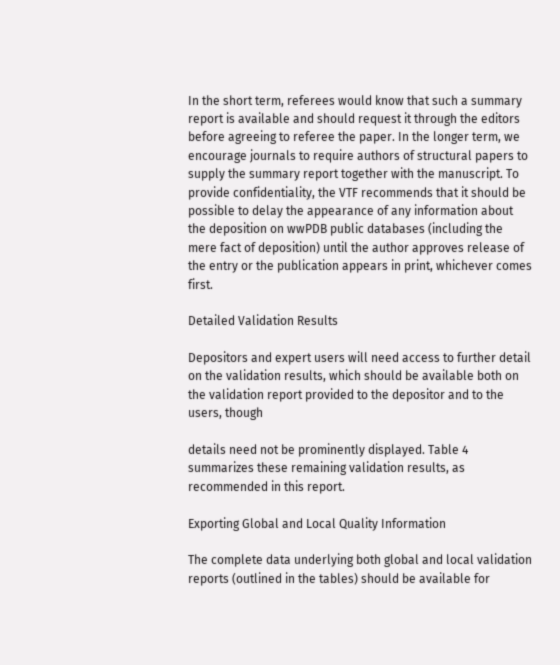In the short term, referees would know that such a summary report is available and should request it through the editors before agreeing to referee the paper. In the longer term, we encourage journals to require authors of structural papers to supply the summary report together with the manuscript. To provide confidentiality, the VTF recommends that it should be possible to delay the appearance of any information about the deposition on wwPDB public databases (including the mere fact of deposition) until the author approves release of the entry or the publication appears in print, whichever comes first.

Detailed Validation Results

Depositors and expert users will need access to further detail on the validation results, which should be available both on the validation report provided to the depositor and to the users, though

details need not be prominently displayed. Table 4 summarizes these remaining validation results, as recommended in this report.

Exporting Global and Local Quality Information

The complete data underlying both global and local validation reports (outlined in the tables) should be available for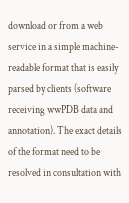download or from a web service in a simple machine-readable format that is easily parsed by clients (software receiving wwPDB data and annotation). The exact details of the format need to be resolved in consultation with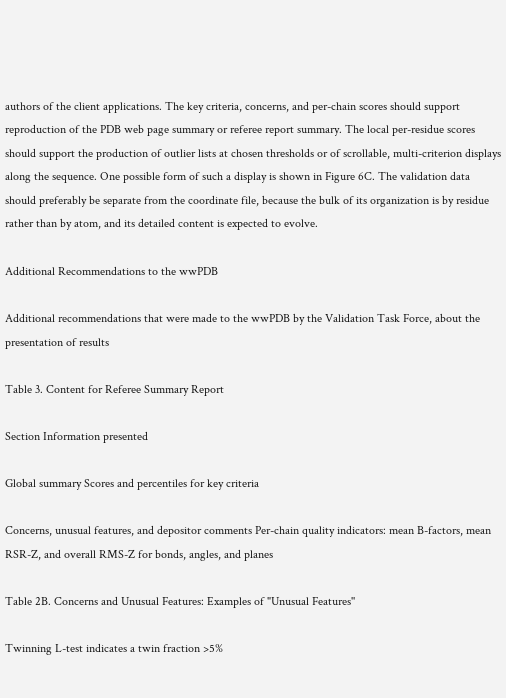authors of the client applications. The key criteria, concerns, and per-chain scores should support reproduction of the PDB web page summary or referee report summary. The local per-residue scores should support the production of outlier lists at chosen thresholds or of scrollable, multi-criterion displays along the sequence. One possible form of such a display is shown in Figure 6C. The validation data should preferably be separate from the coordinate file, because the bulk of its organization is by residue rather than by atom, and its detailed content is expected to evolve.

Additional Recommendations to the wwPDB

Additional recommendations that were made to the wwPDB by the Validation Task Force, about the presentation of results

Table 3. Content for Referee Summary Report

Section Information presented

Global summary Scores and percentiles for key criteria

Concerns, unusual features, and depositor comments Per-chain quality indicators: mean B-factors, mean RSR-Z, and overall RMS-Z for bonds, angles, and planes

Table 2B. Concerns and Unusual Features: Examples of "Unusual Features''

Twinning L-test indicates a twin fraction >5%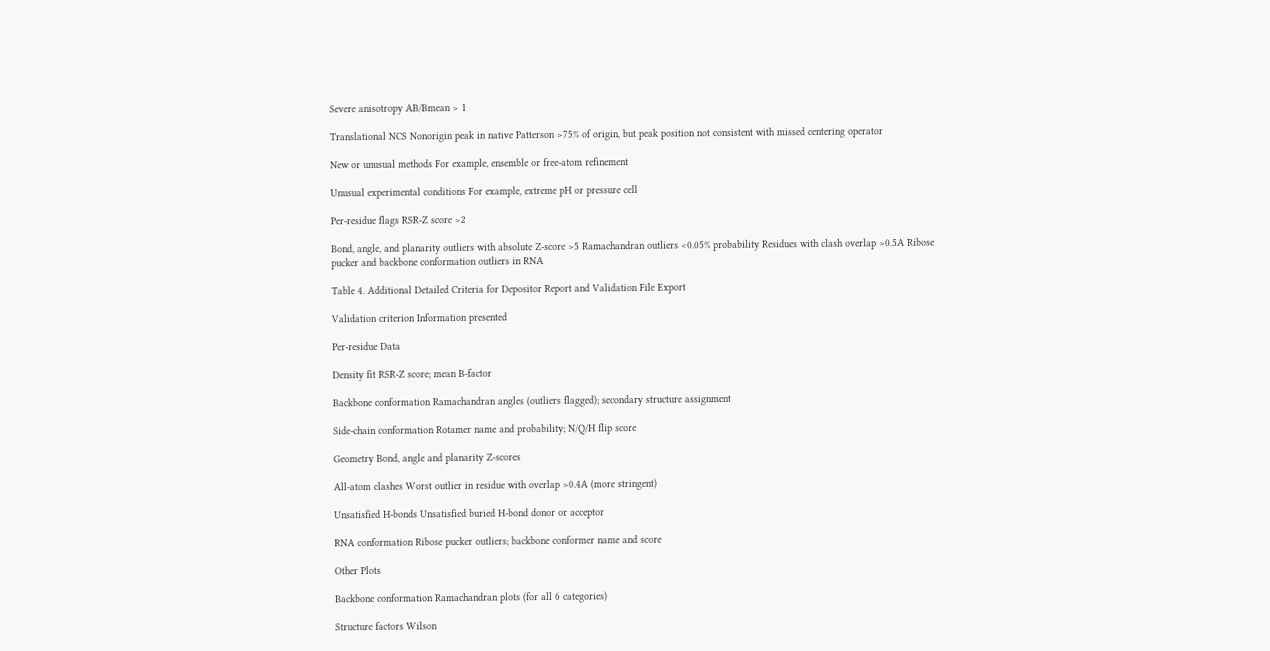Severe anisotropy AB/Bmean > 1

Translational NCS Nonorigin peak in native Patterson >75% of origin, but peak position not consistent with missed centering operator

New or unusual methods For example, ensemble or free-atom refinement

Unusual experimental conditions For example, extreme pH or pressure cell

Per-residue flags RSR-Z score >2

Bond, angle, and planarity outliers with absolute Z-score >5 Ramachandran outliers <0.05% probability Residues with clash overlap >0.5A Ribose pucker and backbone conformation outliers in RNA

Table 4. Additional Detailed Criteria for Depositor Report and Validation File Export

Validation criterion Information presented

Per-residue Data

Density fit RSR-Z score; mean B-factor

Backbone conformation Ramachandran angles (outliers flagged); secondary structure assignment

Side-chain conformation Rotamer name and probability; N/Q/H flip score

Geometry Bond, angle and planarity Z-scores

All-atom clashes Worst outlier in residue with overlap >0.4A (more stringent)

Unsatisfied H-bonds Unsatisfied buried H-bond donor or acceptor

RNA conformation Ribose pucker outliers; backbone conformer name and score

Other Plots

Backbone conformation Ramachandran plots (for all 6 categories)

Structure factors Wilson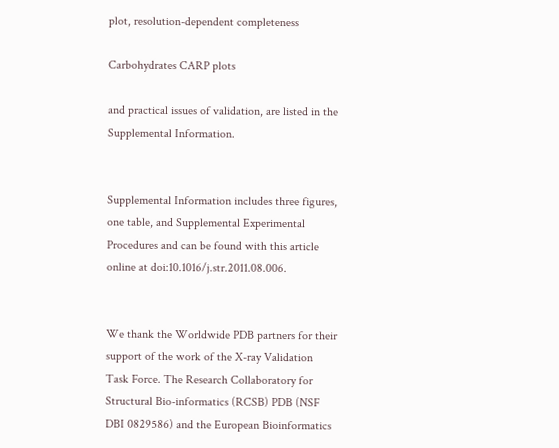plot, resolution-dependent completeness

Carbohydrates CARP plots

and practical issues of validation, are listed in the Supplemental Information.


Supplemental Information includes three figures, one table, and Supplemental Experimental Procedures and can be found with this article online at doi:10.1016/j.str.2011.08.006.


We thank the Worldwide PDB partners for their support of the work of the X-ray Validation Task Force. The Research Collaboratory for Structural Bio-informatics (RCSB) PDB (NSF DBI 0829586) and the European Bioinformatics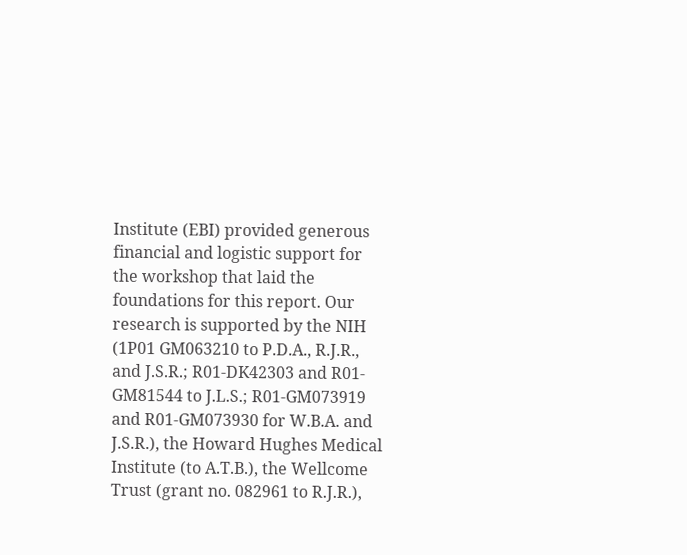Institute (EBI) provided generous financial and logistic support for the workshop that laid the foundations for this report. Our research is supported by the NIH (1P01 GM063210 to P.D.A., R.J.R., and J.S.R.; R01-DK42303 and R01-GM81544 to J.L.S.; R01-GM073919 and R01-GM073930 for W.B.A. and J.S.R.), the Howard Hughes Medical Institute (to A.T.B.), the Wellcome Trust (grant no. 082961 to R.J.R.),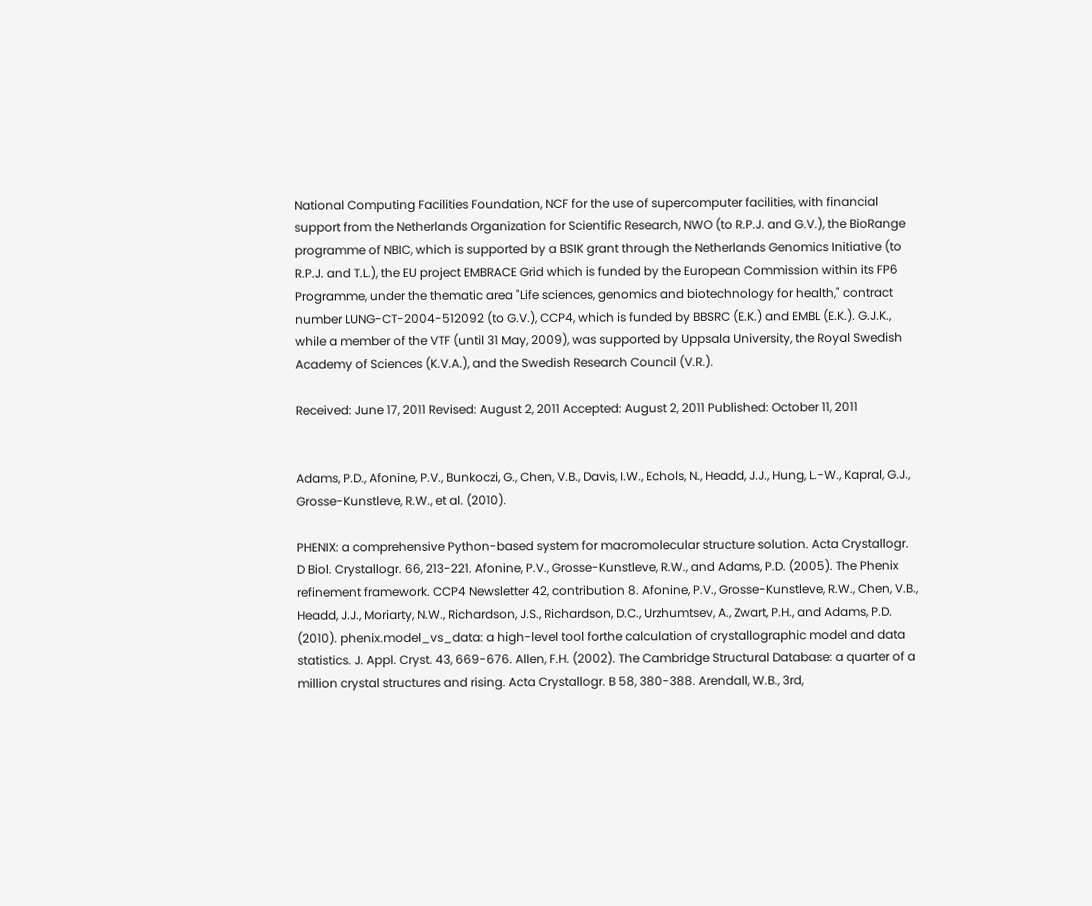National Computing Facilities Foundation, NCF for the use of supercomputer facilities, with financial support from the Netherlands Organization for Scientific Research, NWO (to R.P.J. and G.V.), the BioRange programme of NBIC, which is supported by a BSIK grant through the Netherlands Genomics Initiative (to R.P.J. and T.L.), the EU project EMBRACE Grid which is funded by the European Commission within its FP6 Programme, under the thematic area "Life sciences, genomics and biotechnology for health," contract number LUNG-CT-2004-512092 (to G.V.), CCP4, which is funded by BBSRC (E.K.) and EMBL (E.K.). G.J.K., while a member of the VTF (until 31 May, 2009), was supported by Uppsala University, the Royal Swedish Academy of Sciences (K.V.A.), and the Swedish Research Council (V.R.).

Received: June 17, 2011 Revised: August 2, 2011 Accepted: August 2, 2011 Published: October 11, 2011


Adams, P.D., Afonine, P.V., Bunkoczi, G., Chen, V.B., Davis, I.W., Echols, N., Headd, J.J., Hung, L.-W., Kapral, G.J., Grosse-Kunstleve, R.W., et al. (2010).

PHENIX: a comprehensive Python-based system for macromolecular structure solution. Acta Crystallogr. D Biol. Crystallogr. 66, 213-221. Afonine, P.V., Grosse-Kunstleve, R.W., and Adams, P.D. (2005). The Phenix refinement framework. CCP4 Newsletter 42, contribution 8. Afonine, P.V., Grosse-Kunstleve, R.W., Chen, V.B., Headd, J.J., Moriarty, N.W., Richardson, J.S., Richardson, D.C., Urzhumtsev, A., Zwart, P.H., and Adams, P.D. (2010). phenix.model_vs_data: a high-level tool forthe calculation of crystallographic model and data statistics. J. Appl. Cryst. 43, 669-676. Allen, F.H. (2002). The Cambridge Structural Database: a quarter of a million crystal structures and rising. Acta Crystallogr. B 58, 380-388. Arendall, W.B., 3rd,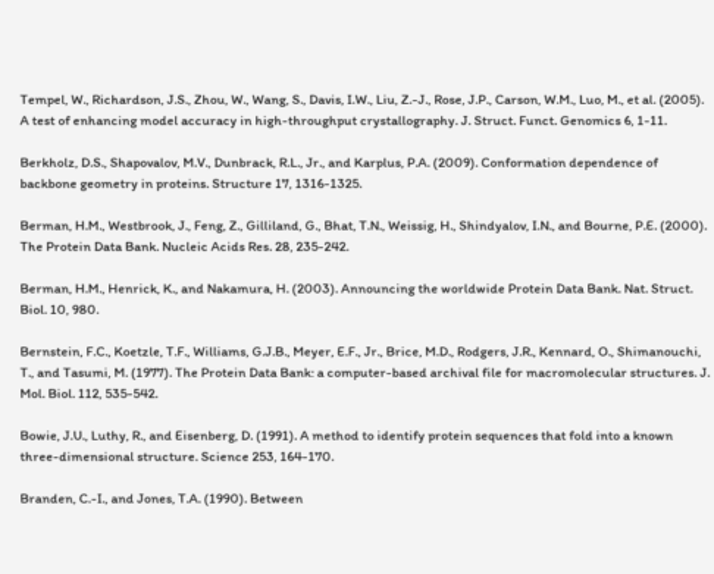Tempel, W., Richardson, J.S., Zhou, W., Wang, S., Davis, I.W., Liu, Z.-J., Rose, J.P., Carson, W.M., Luo, M., et al. (2005). A test of enhancing model accuracy in high-throughput crystallography. J. Struct. Funct. Genomics 6, 1-11.

Berkholz, D.S., Shapovalov, M.V., Dunbrack, R.L., Jr., and Karplus, P.A. (2009). Conformation dependence of backbone geometry in proteins. Structure 17, 1316-1325.

Berman, H.M., Westbrook, J., Feng, Z., Gilliland, G., Bhat, T.N., Weissig, H., Shindyalov, I.N., and Bourne, P.E. (2000). The Protein Data Bank. Nucleic Acids Res. 28, 235-242.

Berman, H.M., Henrick, K., and Nakamura, H. (2003). Announcing the worldwide Protein Data Bank. Nat. Struct. Biol. 10, 980.

Bernstein, F.C., Koetzle, T.F., Williams, G.J.B., Meyer, E.F., Jr., Brice, M.D., Rodgers, J.R., Kennard, O., Shimanouchi, T., and Tasumi, M. (1977). The Protein Data Bank: a computer-based archival file for macromolecular structures. J. Mol. Biol. 112, 535-542.

Bowie, J.U., Luthy, R., and Eisenberg, D. (1991). A method to identify protein sequences that fold into a known three-dimensional structure. Science 253, 164-170.

Branden, C.-I., and Jones, T.A. (1990). Between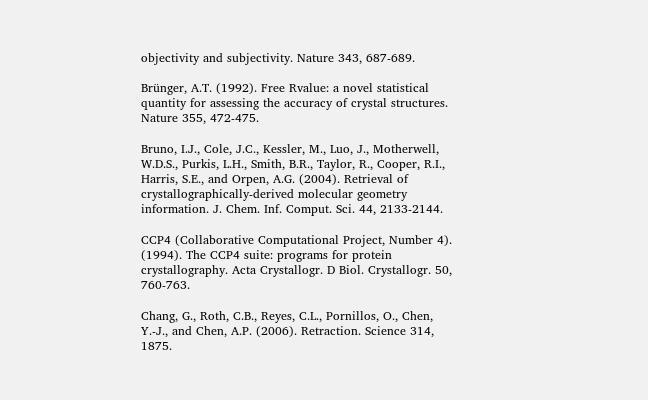objectivity and subjectivity. Nature 343, 687-689.

Brünger, A.T. (1992). Free Rvalue: a novel statistical quantity for assessing the accuracy of crystal structures. Nature 355, 472-475.

Bruno, I.J., Cole, J.C., Kessler, M., Luo, J., Motherwell, W.D.S., Purkis, L.H., Smith, B.R., Taylor, R., Cooper, R.I., Harris, S.E., and Orpen, A.G. (2004). Retrieval of crystallographically-derived molecular geometry information. J. Chem. Inf. Comput. Sci. 44, 2133-2144.

CCP4 (Collaborative Computational Project, Number 4). (1994). The CCP4 suite: programs for protein crystallography. Acta Crystallogr. D Biol. Crystallogr. 50, 760-763.

Chang, G., Roth, C.B., Reyes, C.L., Pornillos, O., Chen, Y.-J., and Chen, A.P. (2006). Retraction. Science 314, 1875.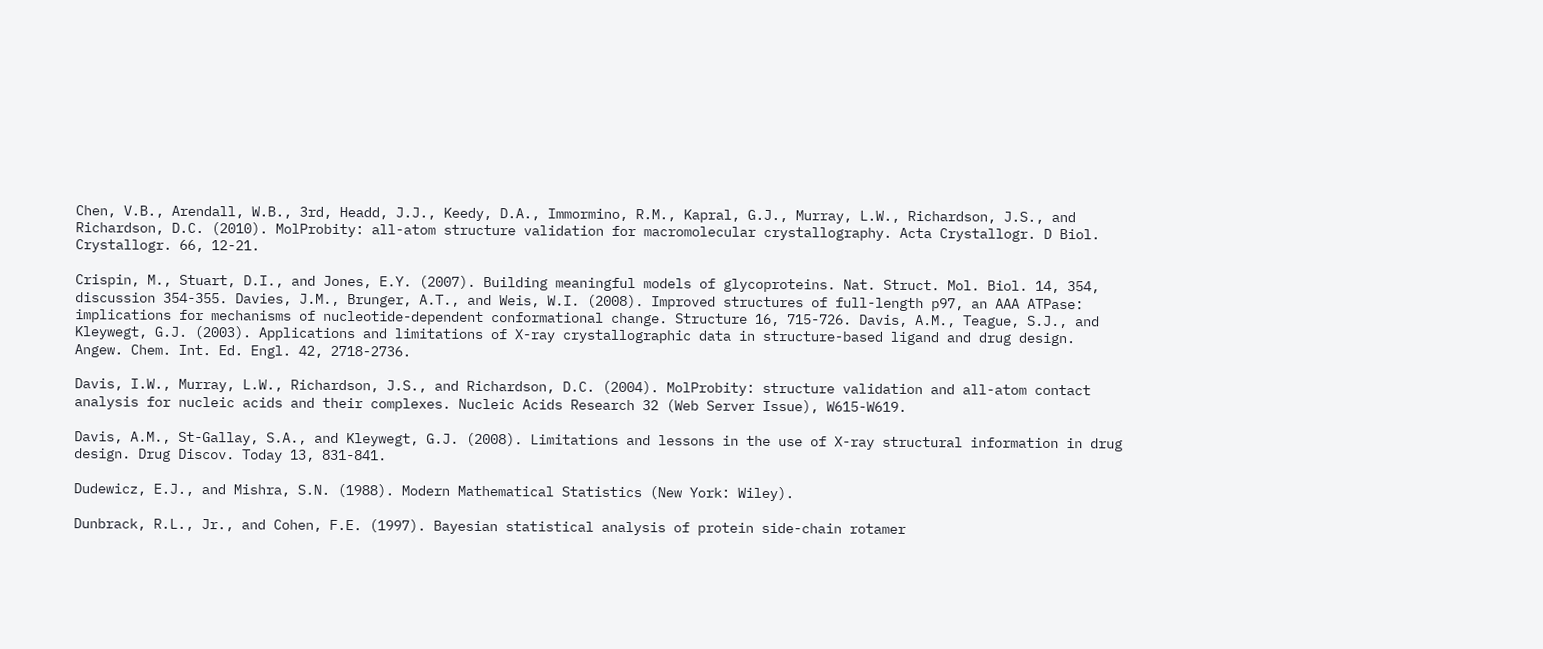Chen, V.B., Arendall, W.B., 3rd, Headd, J.J., Keedy, D.A., Immormino, R.M., Kapral, G.J., Murray, L.W., Richardson, J.S., and Richardson, D.C. (2010). MolProbity: all-atom structure validation for macromolecular crystallography. Acta Crystallogr. D Biol. Crystallogr. 66, 12-21.

Crispin, M., Stuart, D.I., and Jones, E.Y. (2007). Building meaningful models of glycoproteins. Nat. Struct. Mol. Biol. 14, 354, discussion 354-355. Davies, J.M., Brunger, A.T., and Weis, W.I. (2008). Improved structures of full-length p97, an AAA ATPase: implications for mechanisms of nucleotide-dependent conformational change. Structure 16, 715-726. Davis, A.M., Teague, S.J., and Kleywegt, G.J. (2003). Applications and limitations of X-ray crystallographic data in structure-based ligand and drug design. Angew. Chem. Int. Ed. Engl. 42, 2718-2736.

Davis, I.W., Murray, L.W., Richardson, J.S., and Richardson, D.C. (2004). MolProbity: structure validation and all-atom contact analysis for nucleic acids and their complexes. Nucleic Acids Research 32 (Web Server Issue), W615-W619.

Davis, A.M., St-Gallay, S.A., and Kleywegt, G.J. (2008). Limitations and lessons in the use of X-ray structural information in drug design. Drug Discov. Today 13, 831-841.

Dudewicz, E.J., and Mishra, S.N. (1988). Modern Mathematical Statistics (New York: Wiley).

Dunbrack, R.L., Jr., and Cohen, F.E. (1997). Bayesian statistical analysis of protein side-chain rotamer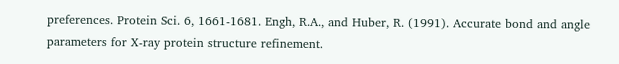preferences. Protein Sci. 6, 1661-1681. Engh, R.A., and Huber, R. (1991). Accurate bond and angle parameters for X-ray protein structure refinement.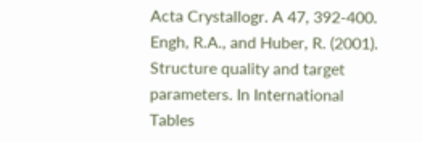Acta Crystallogr. A 47, 392-400. Engh, R.A., and Huber, R. (2001). Structure quality and target parameters. In International Tables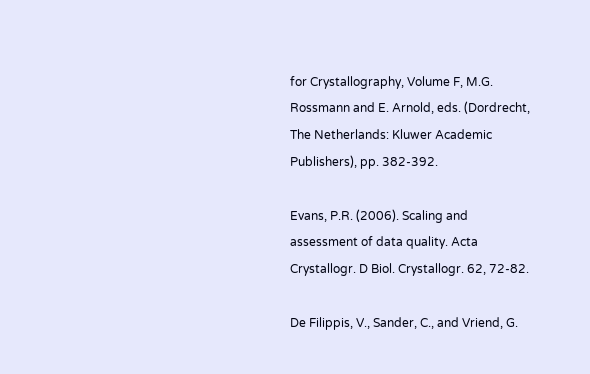for Crystallography, Volume F, M.G. Rossmann and E. Arnold, eds. (Dordrecht, The Netherlands: Kluwer Academic Publishers), pp. 382-392.

Evans, P.R. (2006). Scaling and assessment of data quality. Acta Crystallogr. D Biol. Crystallogr. 62, 72-82.

De Filippis, V., Sander, C., and Vriend, G.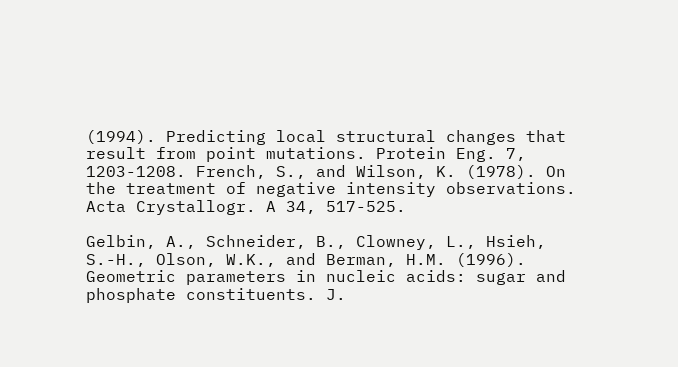(1994). Predicting local structural changes that result from point mutations. Protein Eng. 7, 1203-1208. French, S., and Wilson, K. (1978). On the treatment of negative intensity observations. Acta Crystallogr. A 34, 517-525.

Gelbin, A., Schneider, B., Clowney, L., Hsieh, S.-H., Olson, W.K., and Berman, H.M. (1996). Geometric parameters in nucleic acids: sugar and phosphate constituents. J.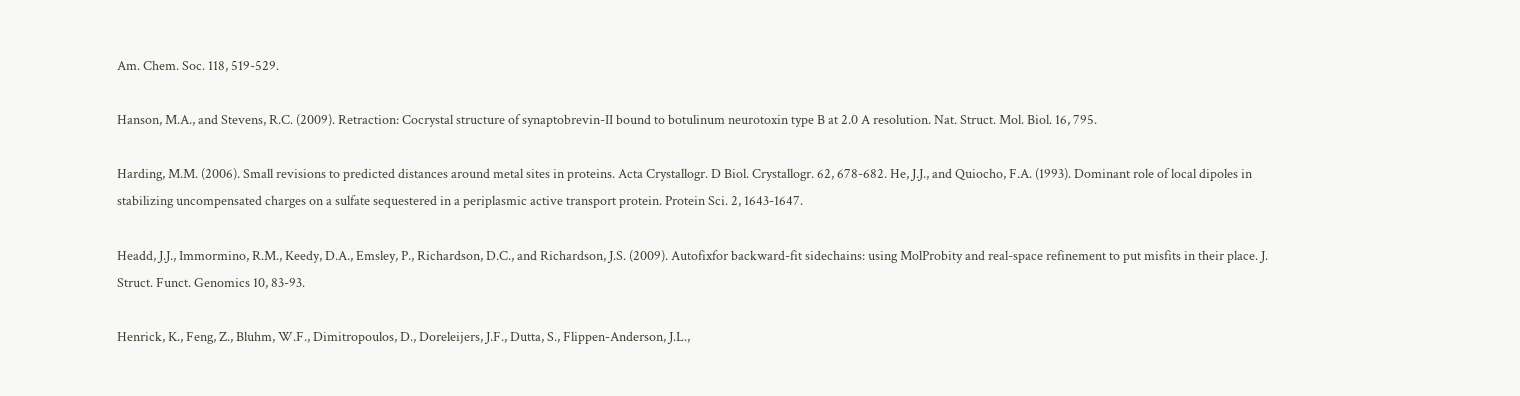Am. Chem. Soc. 118, 519-529.

Hanson, M.A., and Stevens, R.C. (2009). Retraction: Cocrystal structure of synaptobrevin-II bound to botulinum neurotoxin type B at 2.0 A resolution. Nat. Struct. Mol. Biol. 16, 795.

Harding, M.M. (2006). Small revisions to predicted distances around metal sites in proteins. Acta Crystallogr. D Biol. Crystallogr. 62, 678-682. He, J.J., and Quiocho, F.A. (1993). Dominant role of local dipoles in stabilizing uncompensated charges on a sulfate sequestered in a periplasmic active transport protein. Protein Sci. 2, 1643-1647.

Headd, J.J., Immormino, R.M., Keedy, D.A., Emsley, P., Richardson, D.C., and Richardson, J.S. (2009). Autofixfor backward-fit sidechains: using MolProbity and real-space refinement to put misfits in their place. J. Struct. Funct. Genomics 10, 83-93.

Henrick, K., Feng, Z., Bluhm, W.F., Dimitropoulos, D., Doreleijers, J.F., Dutta, S., Flippen-Anderson, J.L.,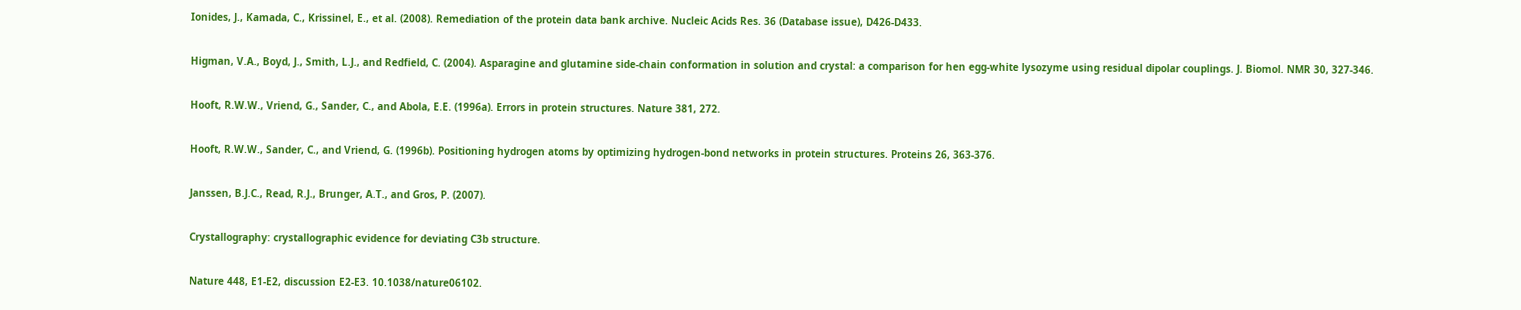Ionides, J., Kamada, C., Krissinel, E., et al. (2008). Remediation of the protein data bank archive. Nucleic Acids Res. 36 (Database issue), D426-D433.

Higman, V.A., Boyd, J., Smith, L.J., and Redfield, C. (2004). Asparagine and glutamine side-chain conformation in solution and crystal: a comparison for hen egg-white lysozyme using residual dipolar couplings. J. Biomol. NMR 30, 327-346.

Hooft, R.W.W., Vriend, G., Sander, C., and Abola, E.E. (1996a). Errors in protein structures. Nature 381, 272.

Hooft, R.W.W., Sander, C., and Vriend, G. (1996b). Positioning hydrogen atoms by optimizing hydrogen-bond networks in protein structures. Proteins 26, 363-376.

Janssen, B.J.C., Read, R.J., Brunger, A.T., and Gros, P. (2007).

Crystallography: crystallographic evidence for deviating C3b structure.

Nature 448, E1-E2, discussion E2-E3. 10.1038/nature06102.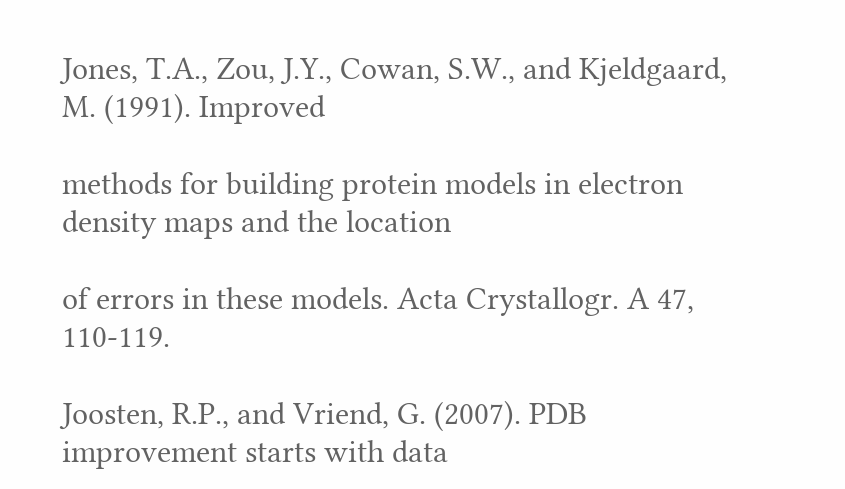Jones, T.A., Zou, J.Y., Cowan, S.W., and Kjeldgaard, M. (1991). Improved

methods for building protein models in electron density maps and the location

of errors in these models. Acta Crystallogr. A 47, 110-119.

Joosten, R.P., and Vriend, G. (2007). PDB improvement starts with data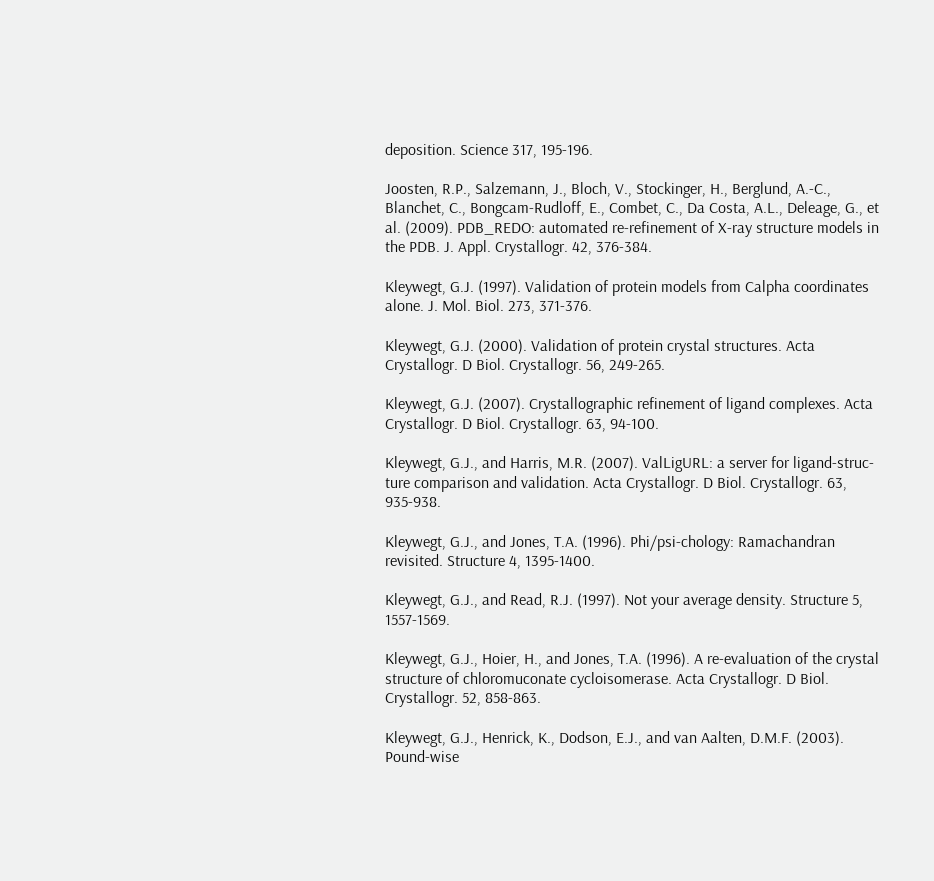deposition. Science 317, 195-196.

Joosten, R.P., Salzemann, J., Bloch, V., Stockinger, H., Berglund, A.-C., Blanchet, C., Bongcam-Rudloff, E., Combet, C., Da Costa, A.L., Deleage, G., et al. (2009). PDB_REDO: automated re-refinement of X-ray structure models in the PDB. J. Appl. Crystallogr. 42, 376-384.

Kleywegt, G.J. (1997). Validation of protein models from Calpha coordinates alone. J. Mol. Biol. 273, 371-376.

Kleywegt, G.J. (2000). Validation of protein crystal structures. Acta Crystallogr. D Biol. Crystallogr. 56, 249-265.

Kleywegt, G.J. (2007). Crystallographic refinement of ligand complexes. Acta Crystallogr. D Biol. Crystallogr. 63, 94-100.

Kleywegt, G.J., and Harris, M.R. (2007). ValLigURL: a server for ligand-struc-ture comparison and validation. Acta Crystallogr. D Biol. Crystallogr. 63, 935-938.

Kleywegt, G.J., and Jones, T.A. (1996). Phi/psi-chology: Ramachandran revisited. Structure 4, 1395-1400.

Kleywegt, G.J., and Read, R.J. (1997). Not your average density. Structure 5, 1557-1569.

Kleywegt, G.J., Hoier, H., and Jones, T.A. (1996). A re-evaluation of the crystal structure of chloromuconate cycloisomerase. Acta Crystallogr. D Biol. Crystallogr. 52, 858-863.

Kleywegt, G.J., Henrick, K., Dodson, E.J., and van Aalten, D.M.F. (2003). Pound-wise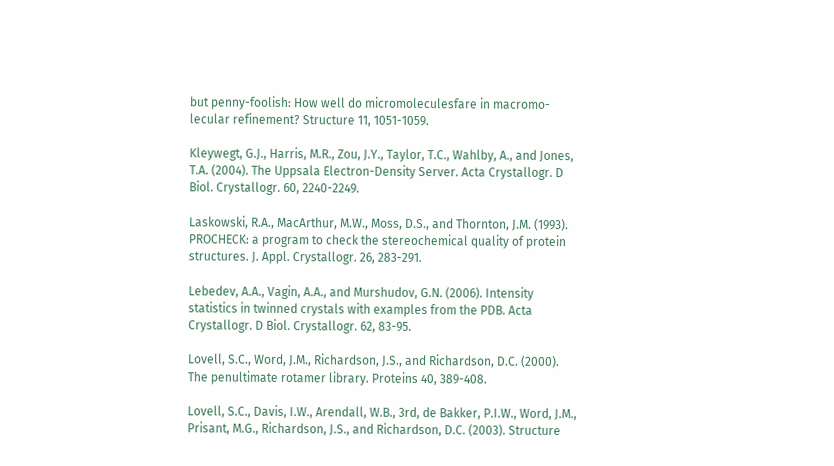but penny-foolish: How well do micromoleculesfare in macromo-lecular refinement? Structure 11, 1051-1059.

Kleywegt, G.J., Harris, M.R., Zou, J.Y., Taylor, T.C., Wahlby, A., and Jones, T.A. (2004). The Uppsala Electron-Density Server. Acta Crystallogr. D Biol. Crystallogr. 60, 2240-2249.

Laskowski, R.A., MacArthur, M.W., Moss, D.S., and Thornton, J.M. (1993). PROCHECK: a program to check the stereochemical quality of protein structures. J. Appl. Crystallogr. 26, 283-291.

Lebedev, A.A., Vagin, A.A., and Murshudov, G.N. (2006). Intensity statistics in twinned crystals with examples from the PDB. Acta Crystallogr. D Biol. Crystallogr. 62, 83-95.

Lovell, S.C., Word, J.M., Richardson, J.S., and Richardson, D.C. (2000). The penultimate rotamer library. Proteins 40, 389-408.

Lovell, S.C., Davis, I.W., Arendall, W.B., 3rd, de Bakker, P.I.W., Word, J.M., Prisant, M.G., Richardson, J.S., and Richardson, D.C. (2003). Structure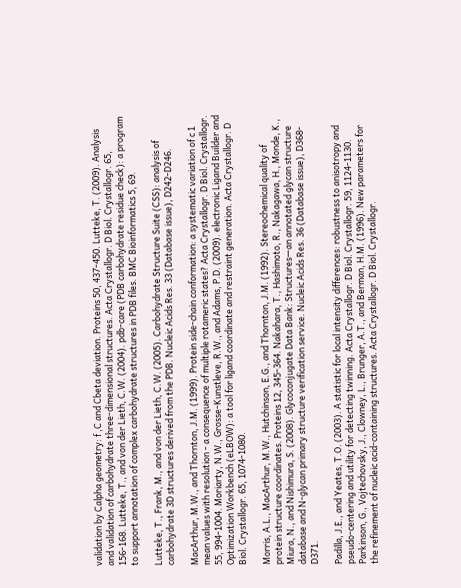validation by Calpha geometry: f ,C and Cbeta deviation. Proteins 50, 437-450. Lutteke, T. (2009). Analysis and validation of carbohydrate three-dimensional structures. Acta Crystallogr. D Biol. Crystallogr. 65, 156-168. Lutteke, T., and von der Lieth, C.W. (2004). pdb-care (PDB carbohydrate residue check): a program to support annotation of complex carbohydrate structures in PDB files. BMC Bioinformatics 5, 69.

Lutteke, T., Frank, M., and von der Lieth, C.W. (2005). Carbohydrate Structure Suite (CSS): analysis of carbohydrate 3D structures derived from the PDB. Nucleic Acids Res. 33 (Database issue), D242-D246.

MacArthur, M.W., and Thornton, J.M. (1999). Protein side-chain conformation: a systematic variation of c 1 mean values with resolution - a consequence of multiple rotameric states? Acta Crystallogr. D Biol. Crystallogr. 55, 994-1004. Moriarty, N.W., Grosse-Kunstleve, R.W., and Adams, P.D. (2009). electronic Ligand Builder and Optimization Workbench (eLBOW): a tool for ligand coordinate and restraint generation. Acta Crystallogr. D Biol. Crystallogr. 65, 1074-1080.

Morris, A.L., MacArthur, M.W., Hutchinson, E.G., and Thornton, J.M. (1992). Stereochemical quality of protein structure coordinates. Proteins 12, 345-364. Nakahara, T., Hashimoto, R., Nakagawa, H., Monde, K., Miura, N., and Nishimura, S. (2008). Glycoconjugate Data Bank: Structures—an annotated glycan structure database and N-glycan primary structure verification service. Nucleic Acids Res. 36 (Database issue), D368-D371.

Padilla, J.E., and Yeates, T.O. (2003). A statistic for local intensity differences: robustness to anisotropy and pseudo-centering and utility for detecting twinning. Acta Crystallogr. D Biol. Crystallogr. 59, 1124-1130. Parkinson, G., Vojtechovsky, J., Clowney, L., Brunger, A.T., and Berman, H.M. (1996). New parameters for the refinement of nucleic acid-containing structures. Acta Crystallogr. D Biol. Crystallogr.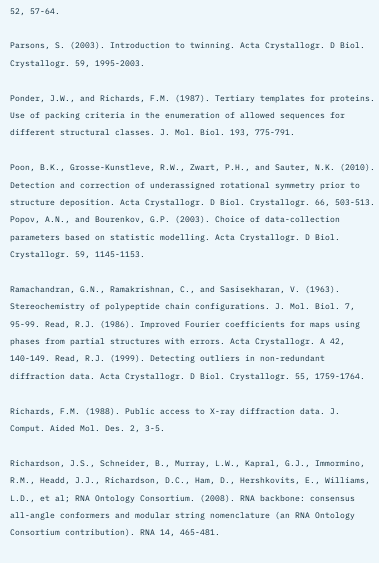52, 57-64.

Parsons, S. (2003). Introduction to twinning. Acta Crystallogr. D Biol. Crystallogr. 59, 1995-2003.

Ponder, J.W., and Richards, F.M. (1987). Tertiary templates for proteins. Use of packing criteria in the enumeration of allowed sequences for different structural classes. J. Mol. Biol. 193, 775-791.

Poon, B.K., Grosse-Kunstleve, R.W., Zwart, P.H., and Sauter, N.K. (2010). Detection and correction of underassigned rotational symmetry prior to structure deposition. Acta Crystallogr. D Biol. Crystallogr. 66, 503-513. Popov, A.N., and Bourenkov, G.P. (2003). Choice of data-collection parameters based on statistic modelling. Acta Crystallogr. D Biol. Crystallogr. 59, 1145-1153.

Ramachandran, G.N., Ramakrishnan, C., and Sasisekharan, V. (1963). Stereochemistry of polypeptide chain configurations. J. Mol. Biol. 7, 95-99. Read, R.J. (1986). Improved Fourier coefficients for maps using phases from partial structures with errors. Acta Crystallogr. A 42, 140-149. Read, R.J. (1999). Detecting outliers in non-redundant diffraction data. Acta Crystallogr. D Biol. Crystallogr. 55, 1759-1764.

Richards, F.M. (1988). Public access to X-ray diffraction data. J. Comput. Aided Mol. Des. 2, 3-5.

Richardson, J.S., Schneider, B., Murray, L.W., Kapral, G.J., Immormino, R.M., Headd, J.J., Richardson, D.C., Ham, D., Hershkovits, E., Williams, L.D., et al; RNA Ontology Consortium. (2008). RNA backbone: consensus all-angle conformers and modular string nomenclature (an RNA Ontology Consortium contribution). RNA 14, 465-481.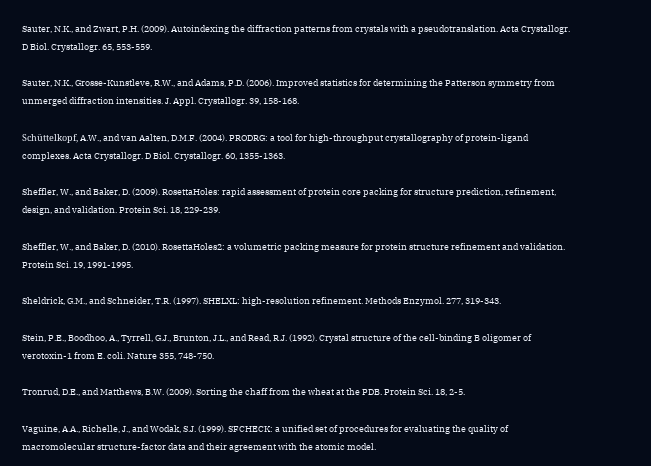Sauter, N.K., and Zwart, P.H. (2009). Autoindexing the diffraction patterns from crystals with a pseudotranslation. Acta Crystallogr. D Biol. Crystallogr. 65, 553-559.

Sauter, N.K., Grosse-Kunstleve, R.W., and Adams, P.D. (2006). Improved statistics for determining the Patterson symmetry from unmerged diffraction intensities. J. Appl. Crystallogr. 39, 158-168.

Schüttelkopf, A.W., and van Aalten, D.M.F. (2004). PRODRG: a tool for high-throughput crystallography of protein-ligand complexes. Acta Crystallogr. D Biol. Crystallogr. 60, 1355-1363.

Sheffler, W., and Baker, D. (2009). RosettaHoles: rapid assessment of protein core packing for structure prediction, refinement, design, and validation. Protein Sci. 18, 229-239.

Sheffler, W., and Baker, D. (2010). RosettaHoles2: a volumetric packing measure for protein structure refinement and validation. Protein Sci. 19, 1991-1995.

Sheldrick, G.M., and Schneider, T.R. (1997). SHELXL: high-resolution refinement. Methods Enzymol. 277, 319-343.

Stein, P.E., Boodhoo, A., Tyrrell, G.J., Brunton, J.L., and Read, R.J. (1992). Crystal structure of the cell-binding B oligomer of verotoxin-1 from E. coli. Nature 355, 748-750.

Tronrud, D.E., and Matthews, B.W. (2009). Sorting the chaff from the wheat at the PDB. Protein Sci. 18, 2-5.

Vaguine, A.A., Richelle, J., and Wodak, S.J. (1999). SFCHECK: a unified set of procedures for evaluating the quality of macromolecular structure-factor data and their agreement with the atomic model.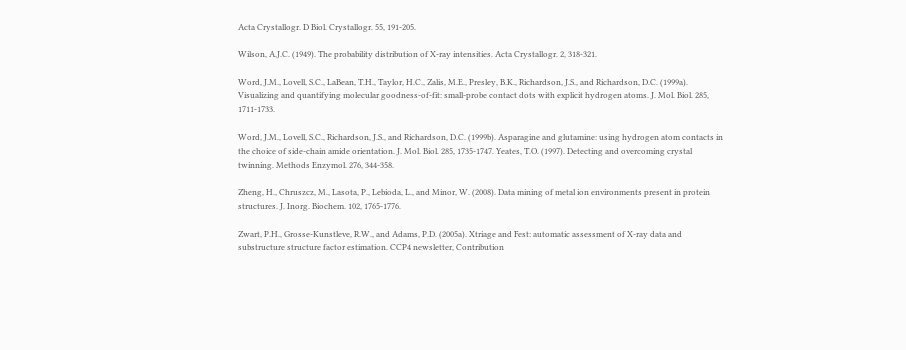Acta Crystallogr. D Biol. Crystallogr. 55, 191-205.

Wilson, A.J.C. (1949). The probability distribution of X-ray intensities. Acta Crystallogr. 2, 318-321.

Word, J.M., Lovell, S.C., LaBean, T.H., Taylor, H.C., Zalis, M.E., Presley, B.K., Richardson, J.S., and Richardson, D.C. (1999a). Visualizing and quantifying molecular goodness-of-fit: small-probe contact dots with explicit hydrogen atoms. J. Mol. Biol. 285, 1711-1733.

Word, J.M., Lovell, S.C., Richardson, J.S., and Richardson, D.C. (1999b). Asparagine and glutamine: using hydrogen atom contacts in the choice of side-chain amide orientation. J. Mol. Biol. 285, 1735-1747. Yeates, T.O. (1997). Detecting and overcoming crystal twinning. Methods Enzymol. 276, 344-358.

Zheng, H., Chruszcz, M., Lasota, P., Lebioda, L., and Minor, W. (2008). Data mining of metal ion environments present in protein structures. J. Inorg. Biochem. 102, 1765-1776.

Zwart, P.H., Grosse-Kunstleve, R.W., and Adams, P.D. (2005a). Xtriage and Fest: automatic assessment of X-ray data and substructure structure factor estimation. CCP4 newsletter, Contribution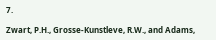7.

Zwart, P.H., Grosse-Kunstleve, R.W., and Adams,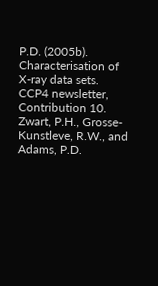P.D. (2005b). Characterisation of X-ray data sets. CCP4 newsletter, Contribution 10. Zwart, P.H., Grosse-Kunstleve, R.W., and Adams, P.D.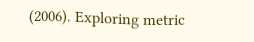(2006). Exploring metric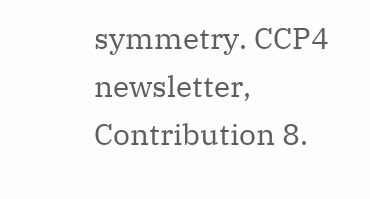symmetry. CCP4 newsletter, Contribution 8.